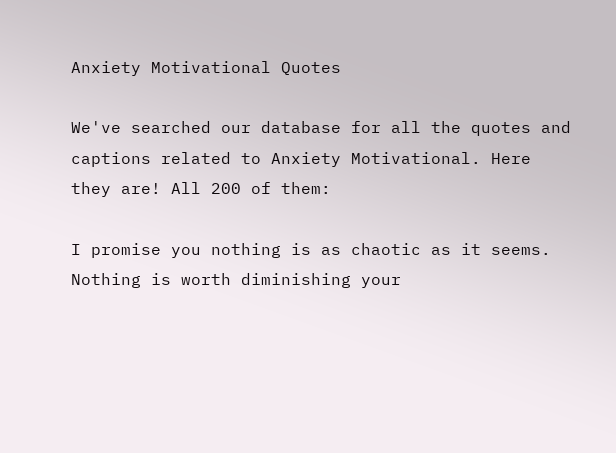Anxiety Motivational Quotes

We've searched our database for all the quotes and captions related to Anxiety Motivational. Here they are! All 200 of them:

I promise you nothing is as chaotic as it seems. Nothing is worth diminishing your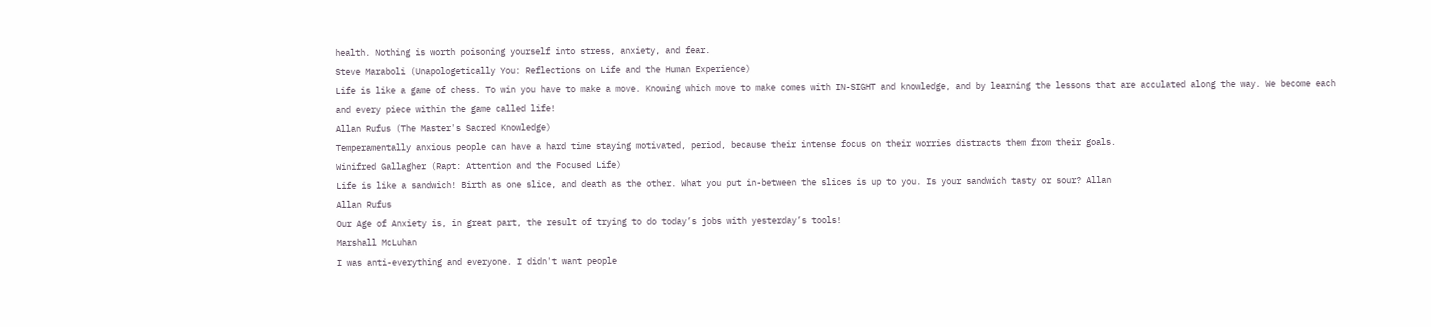health. Nothing is worth poisoning yourself into stress, anxiety, and fear.
Steve Maraboli (Unapologetically You: Reflections on Life and the Human Experience)
Life is like a game of chess. To win you have to make a move. Knowing which move to make comes with IN-SIGHT and knowledge, and by learning the lessons that are acculated along the way. We become each and every piece within the game called life!
Allan Rufus (The Master's Sacred Knowledge)
Temperamentally anxious people can have a hard time staying motivated, period, because their intense focus on their worries distracts them from their goals.
Winifred Gallagher (Rapt: Attention and the Focused Life)
Life is like a sandwich! Birth as one slice, and death as the other. What you put in-between the slices is up to you. Is your sandwich tasty or sour? Allan
Allan Rufus
Our Age of Anxiety is, in great part, the result of trying to do today’s jobs with yesterday’s tools!
Marshall McLuhan
I was anti-everything and everyone. I didn't want people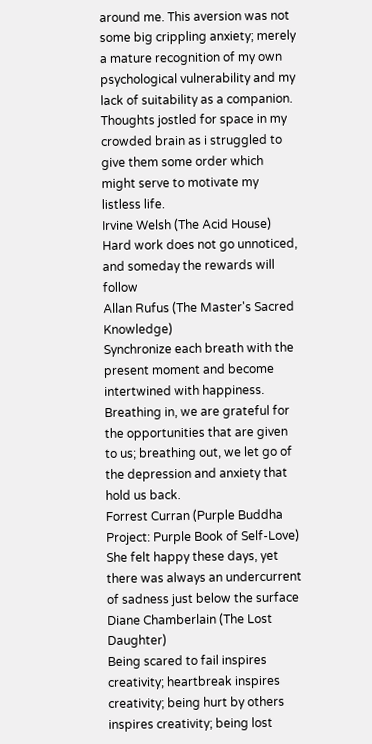around me. This aversion was not some big crippling anxiety; merely a mature recognition of my own psychological vulnerability and my lack of suitability as a companion. Thoughts jostled for space in my crowded brain as i struggled to give them some order which might serve to motivate my listless life.
Irvine Welsh (The Acid House)
Hard work does not go unnoticed, and someday the rewards will follow
Allan Rufus (The Master's Sacred Knowledge)
Synchronize each breath with the present moment and become intertwined with happiness. Breathing in, we are grateful for the opportunities that are given to us; breathing out, we let go of the depression and anxiety that hold us back.
Forrest Curran (Purple Buddha Project: Purple Book of Self-Love)
She felt happy these days, yet there was always an undercurrent of sadness just below the surface
Diane Chamberlain (The Lost Daughter)
Being scared to fail inspires creativity; heartbreak inspires creativity; being hurt by others inspires creativity; being lost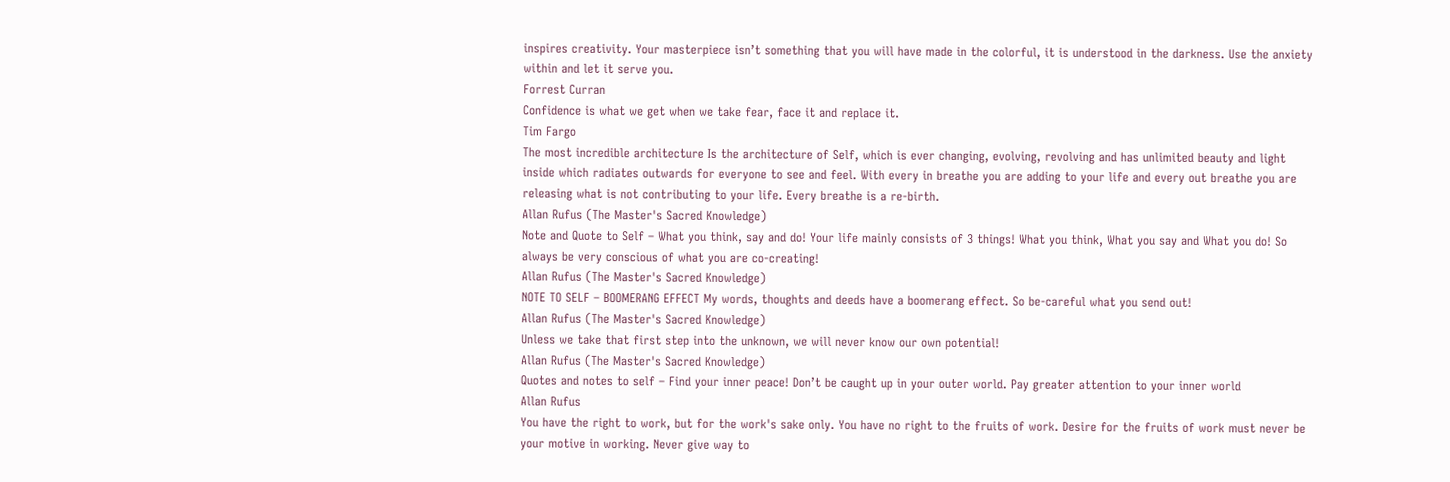inspires creativity. Your masterpiece isn’t something that you will have made in the colorful, it is understood in the darkness. Use the anxiety within and let it serve you.
Forrest Curran
Confidence is what we get when we take fear, face it and replace it.
Tim Fargo
The most incredible architecture Is the architecture of Self, which is ever changing, evolving, revolving and has unlimited beauty and light inside which radiates outwards for everyone to see and feel. With every in breathe you are adding to your life and every out breathe you are releasing what is not contributing to your life. Every breathe is a re-birth.
Allan Rufus (The Master's Sacred Knowledge)
Note and Quote to Self – What you think, say and do! Your life mainly consists of 3 things! What you think, What you say and What you do! So always be very conscious of what you are co-creating!
Allan Rufus (The Master's Sacred Knowledge)
NOTE TO SELF – BOOMERANG EFFECT My words, thoughts and deeds have a boomerang effect. So be-careful what you send out!
Allan Rufus (The Master's Sacred Knowledge)
Unless we take that first step into the unknown, we will never know our own potential!
Allan Rufus (The Master's Sacred Knowledge)
Quotes and notes to self – Find your inner peace! Don’t be caught up in your outer world. Pay greater attention to your inner world
Allan Rufus
You have the right to work, but for the work's sake only. You have no right to the fruits of work. Desire for the fruits of work must never be your motive in working. Never give way to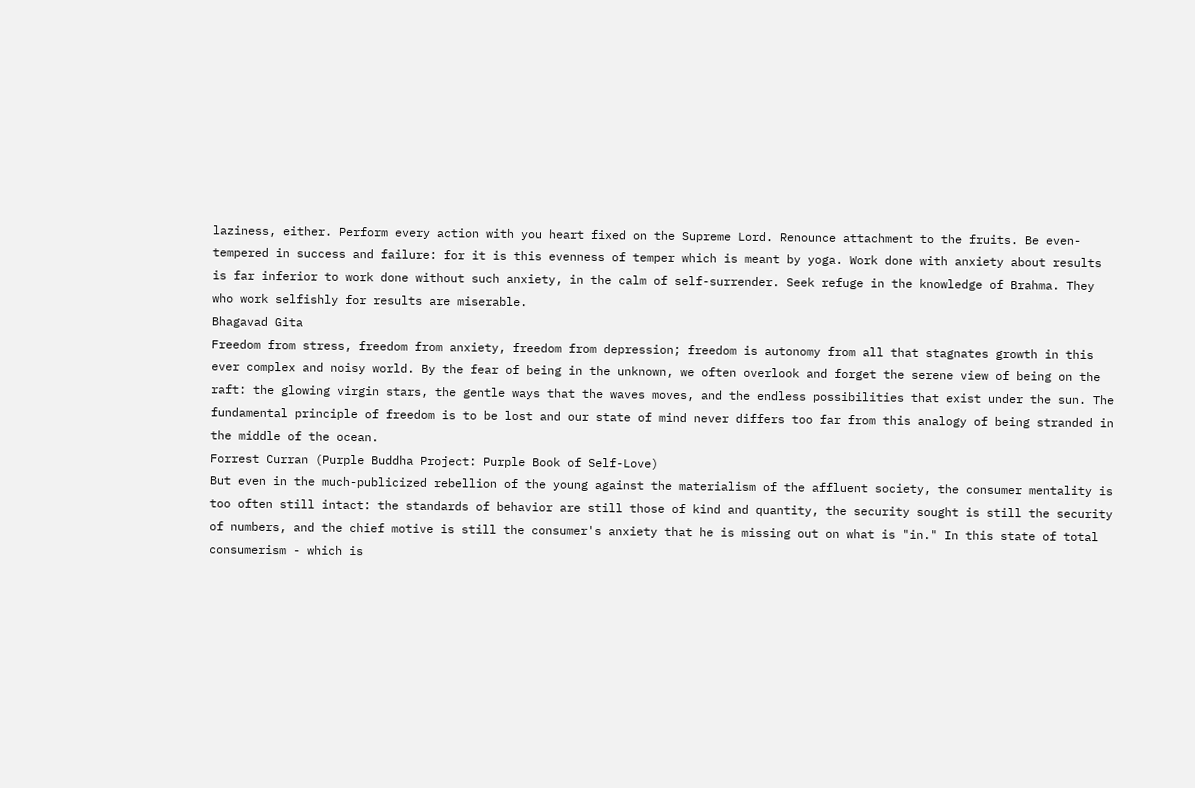laziness, either. Perform every action with you heart fixed on the Supreme Lord. Renounce attachment to the fruits. Be even-tempered in success and failure: for it is this evenness of temper which is meant by yoga. Work done with anxiety about results is far inferior to work done without such anxiety, in the calm of self-surrender. Seek refuge in the knowledge of Brahma. They who work selfishly for results are miserable.
Bhagavad Gita
Freedom from stress, freedom from anxiety, freedom from depression; freedom is autonomy from all that stagnates growth in this ever complex and noisy world. By the fear of being in the unknown, we often overlook and forget the serene view of being on the raft: the glowing virgin stars, the gentle ways that the waves moves, and the endless possibilities that exist under the sun. The fundamental principle of freedom is to be lost and our state of mind never differs too far from this analogy of being stranded in the middle of the ocean.
Forrest Curran (Purple Buddha Project: Purple Book of Self-Love)
But even in the much-publicized rebellion of the young against the materialism of the affluent society, the consumer mentality is too often still intact: the standards of behavior are still those of kind and quantity, the security sought is still the security of numbers, and the chief motive is still the consumer's anxiety that he is missing out on what is "in." In this state of total consumerism - which is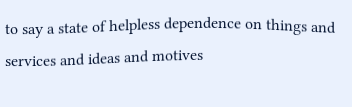to say a state of helpless dependence on things and services and ideas and motives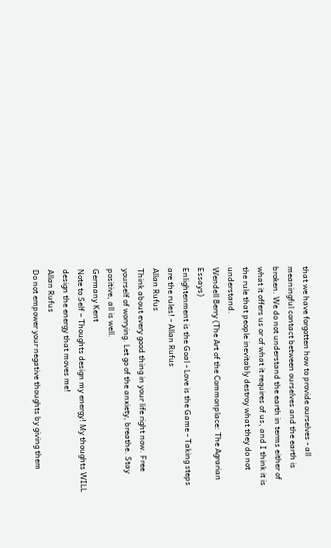that we have forgotten how to provide ourselves - all meaningful contact between ourselves and the earth is broken. We do not understand the earth in terms either of what it offers us or of what it requires of us, and I think it is the rule that people inevitably destroy what they do not understand.
Wendell Berry (The Art of the Commonplace: The Agrarian Essays)
Enlightenment is the Goal - Love is the Game - Taking steps are the rules! - Allan Rufus
Allan Rufus
Think about every good thing in your life right now. Free yourself of worrying. Let go of the anxiety, breathe. Stay positive, all is well.
Germany Kent
Note to Self – Thoughts design my energy! My thoughts WILL design the energy that moves me!
Allan Rufus
Do not empower your negative thoughts by giving them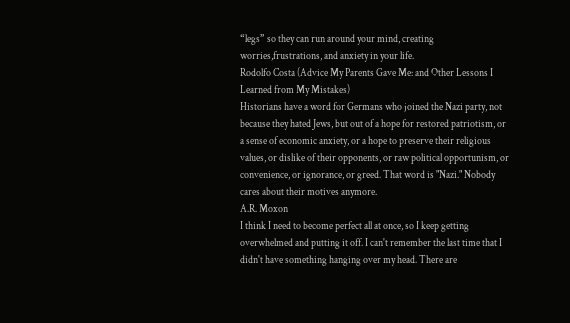“legs” so they can run around your mind, creating worries,frustrations, and anxiety in your life.
Rodolfo Costa (Advice My Parents Gave Me: and Other Lessons I Learned from My Mistakes)
Historians have a word for Germans who joined the Nazi party, not because they hated Jews, but out of a hope for restored patriotism, or a sense of economic anxiety, or a hope to preserve their religious values, or dislike of their opponents, or raw political opportunism, or convenience, or ignorance, or greed. That word is "Nazi." Nobody cares about their motives anymore.
A.R. Moxon
I think I need to become perfect all at once, so I keep getting overwhelmed and putting it off. I can't remember the last time that I didn't have something hanging over my head. There are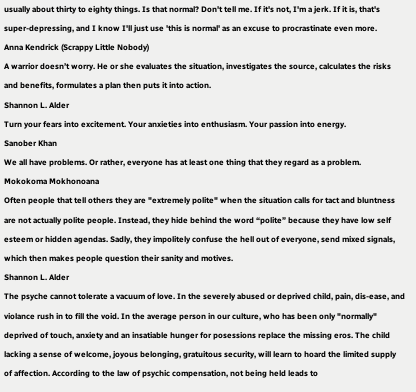usually about thirty to eighty things. Is that normal? Don't tell me. If it's not, I'm a jerk. If it is, that's super-depressing, and I know I'll just use 'this is normal' as an excuse to procrastinate even more.
Anna Kendrick (Scrappy Little Nobody)
A warrior doesn’t worry. He or she evaluates the situation, investigates the source, calculates the risks and benefits, formulates a plan then puts it into action.
Shannon L. Alder
Turn your fears into excitement. Your anxieties into enthusiasm. Your passion into energy.
Sanober Khan
We all have problems. Or rather, everyone has at least one thing that they regard as a problem.
Mokokoma Mokhonoana
Often people that tell others they are "extremely polite" when the situation calls for tact and bluntness are not actually polite people. Instead, they hide behind the word “polite” because they have low self esteem or hidden agendas. Sadly, they impolitely confuse the hell out of everyone, send mixed signals, which then makes people question their sanity and motives.
Shannon L. Alder
The psyche cannot tolerate a vacuum of love. In the severely abused or deprived child, pain, dis-ease, and violance rush in to fill the void. In the average person in our culture, who has been only "normally" deprived of touch, anxiety and an insatiable hunger for posessions replace the missing eros. The child lacking a sense of welcome, joyous belonging, gratuitous security, will learn to hoard the limited supply of affection. According to the law of psychic compensation, not being held leads to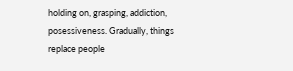holding on, grasping, addiction, posessiveness. Gradually, things replace people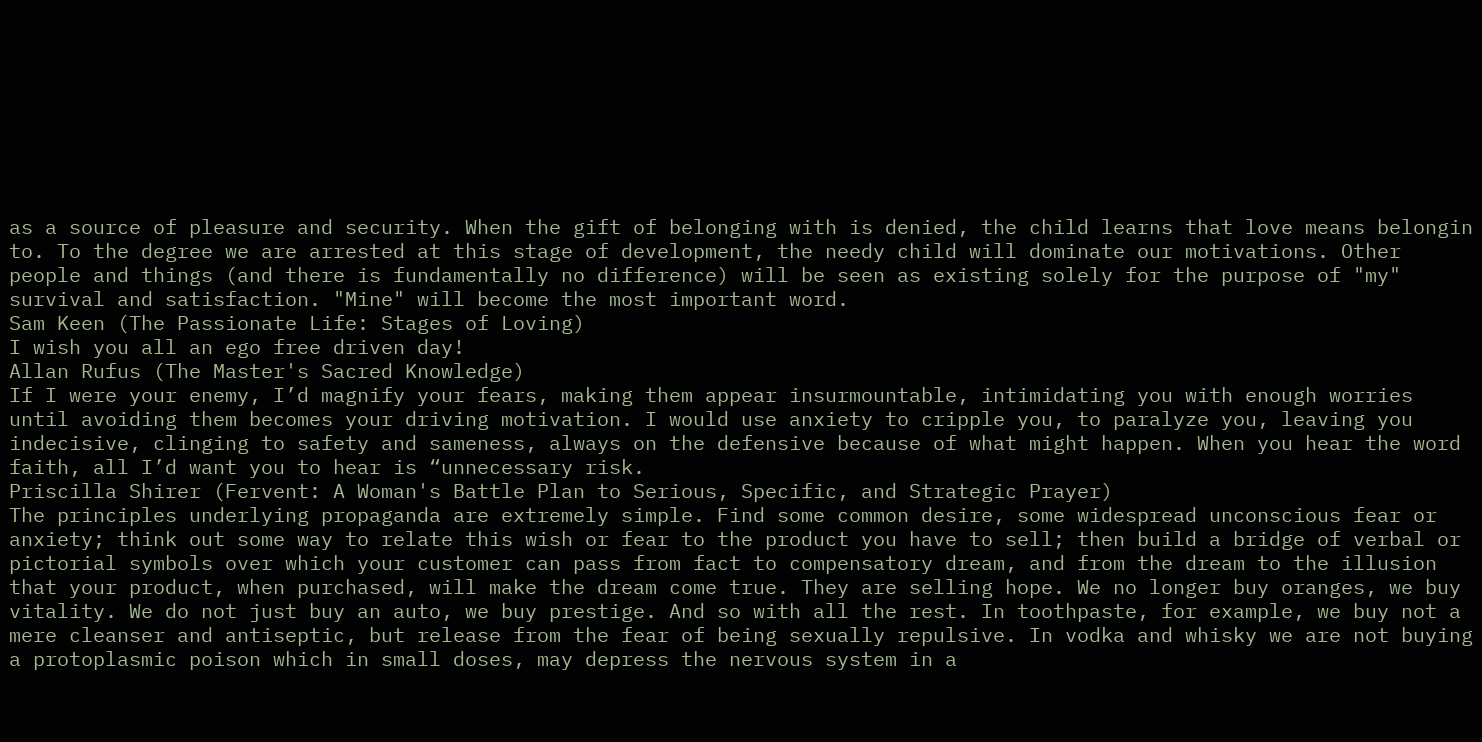as a source of pleasure and security. When the gift of belonging with is denied, the child learns that love means belongin to. To the degree we are arrested at this stage of development, the needy child will dominate our motivations. Other people and things (and there is fundamentally no difference) will be seen as existing solely for the purpose of "my" survival and satisfaction. "Mine" will become the most important word.
Sam Keen (The Passionate Life: Stages of Loving)
I wish you all an ego free driven day!
Allan Rufus (The Master's Sacred Knowledge)
If I were your enemy, I’d magnify your fears, making them appear insurmountable, intimidating you with enough worries until avoiding them becomes your driving motivation. I would use anxiety to cripple you, to paralyze you, leaving you indecisive, clinging to safety and sameness, always on the defensive because of what might happen. When you hear the word faith, all I’d want you to hear is “unnecessary risk.
Priscilla Shirer (Fervent: A Woman's Battle Plan to Serious, Specific, and Strategic Prayer)
The principles underlying propaganda are extremely simple. Find some common desire, some widespread unconscious fear or anxiety; think out some way to relate this wish or fear to the product you have to sell; then build a bridge of verbal or pictorial symbols over which your customer can pass from fact to compensatory dream, and from the dream to the illusion that your product, when purchased, will make the dream come true. They are selling hope. We no longer buy oranges, we buy vitality. We do not just buy an auto, we buy prestige. And so with all the rest. In toothpaste, for example, we buy not a mere cleanser and antiseptic, but release from the fear of being sexually repulsive. In vodka and whisky we are not buying a protoplasmic poison which in small doses, may depress the nervous system in a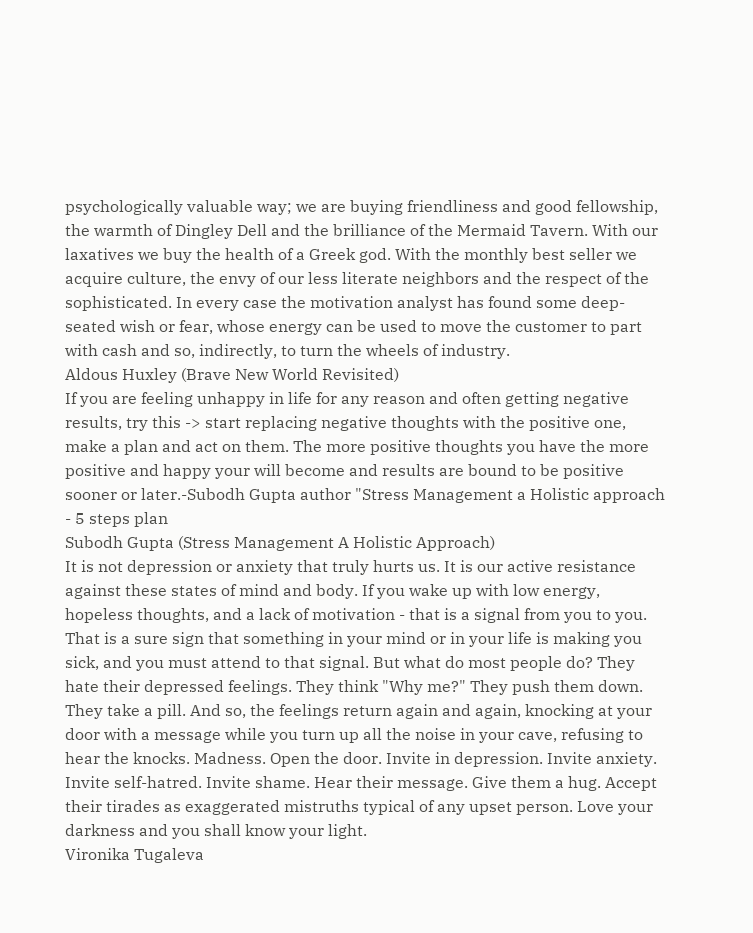psychologically valuable way; we are buying friendliness and good fellowship, the warmth of Dingley Dell and the brilliance of the Mermaid Tavern. With our laxatives we buy the health of a Greek god. With the monthly best seller we acquire culture, the envy of our less literate neighbors and the respect of the sophisticated. In every case the motivation analyst has found some deep-seated wish or fear, whose energy can be used to move the customer to part with cash and so, indirectly, to turn the wheels of industry.
Aldous Huxley (Brave New World Revisited)
If you are feeling unhappy in life for any reason and often getting negative results, try this -> start replacing negative thoughts with the positive one, make a plan and act on them. The more positive thoughts you have the more positive and happy your will become and results are bound to be positive sooner or later.-Subodh Gupta author "Stress Management a Holistic approach - 5 steps plan
Subodh Gupta (Stress Management A Holistic Approach)
It is not depression or anxiety that truly hurts us. It is our active resistance against these states of mind and body. If you wake up with low energy, hopeless thoughts, and a lack of motivation - that is a signal from you to you. That is a sure sign that something in your mind or in your life is making you sick, and you must attend to that signal. But what do most people do? They hate their depressed feelings. They think "Why me?" They push them down. They take a pill. And so, the feelings return again and again, knocking at your door with a message while you turn up all the noise in your cave, refusing to hear the knocks. Madness. Open the door. Invite in depression. Invite anxiety. Invite self-hatred. Invite shame. Hear their message. Give them a hug. Accept their tirades as exaggerated mistruths typical of any upset person. Love your darkness and you shall know your light.
Vironika Tugaleva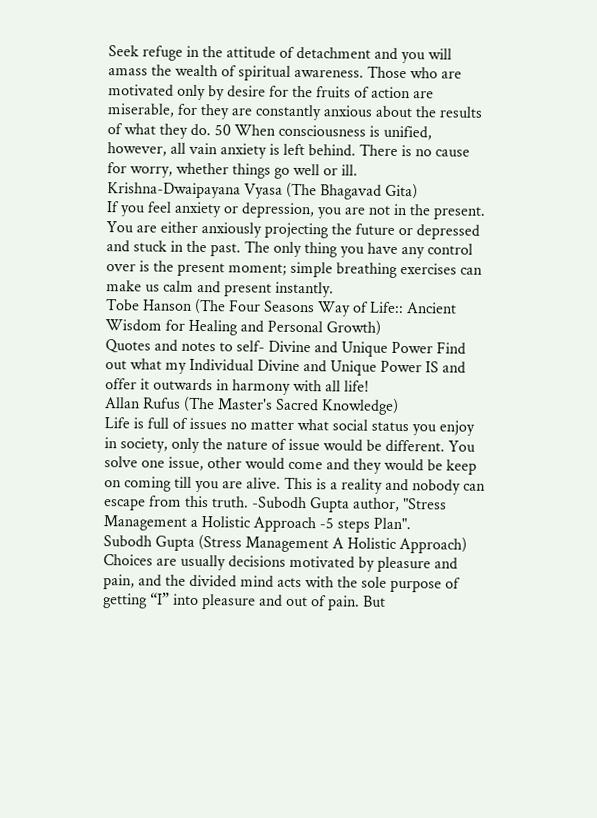Seek refuge in the attitude of detachment and you will amass the wealth of spiritual awareness. Those who are motivated only by desire for the fruits of action are miserable, for they are constantly anxious about the results of what they do. 50 When consciousness is unified, however, all vain anxiety is left behind. There is no cause for worry, whether things go well or ill.
Krishna-Dwaipayana Vyasa (The Bhagavad Gita)
If you feel anxiety or depression, you are not in the present. You are either anxiously projecting the future or depressed and stuck in the past. The only thing you have any control over is the present moment; simple breathing exercises can make us calm and present instantly.
Tobe Hanson (The Four Seasons Way of Life:: Ancient Wisdom for Healing and Personal Growth)
Quotes and notes to self- Divine and Unique Power Find out what my Individual Divine and Unique Power IS and offer it outwards in harmony with all life!
Allan Rufus (The Master's Sacred Knowledge)
Life is full of issues no matter what social status you enjoy in society, only the nature of issue would be different. You solve one issue, other would come and they would be keep on coming till you are alive. This is a reality and nobody can escape from this truth. -Subodh Gupta author, "Stress Management a Holistic Approach -5 steps Plan".
Subodh Gupta (Stress Management A Holistic Approach)
Choices are usually decisions motivated by pleasure and pain, and the divided mind acts with the sole purpose of getting “I” into pleasure and out of pain. But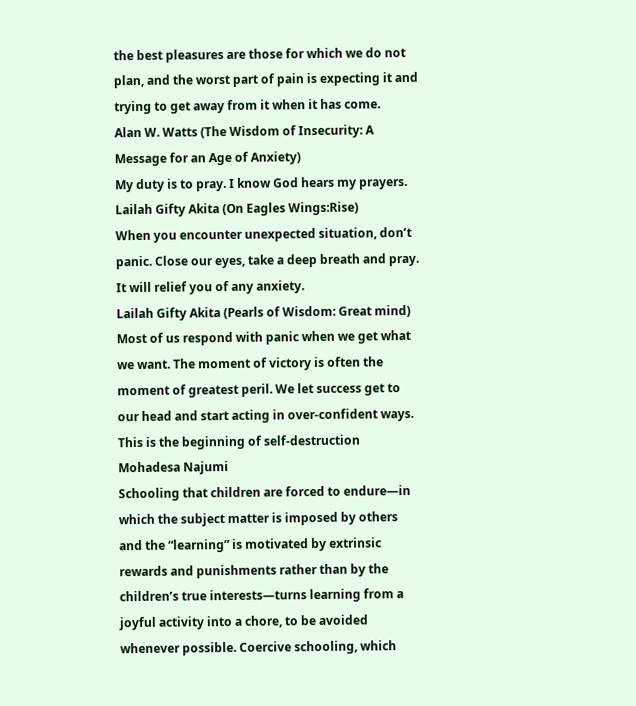the best pleasures are those for which we do not plan, and the worst part of pain is expecting it and trying to get away from it when it has come.
Alan W. Watts (The Wisdom of Insecurity: A Message for an Age of Anxiety)
My duty is to pray. I know God hears my prayers.
Lailah Gifty Akita (On Eagles Wings:Rise)
When you encounter unexpected situation, don’t panic. Close our eyes, take a deep breath and pray. It will relief you of any anxiety.
Lailah Gifty Akita (Pearls of Wisdom: Great mind)
Most of us respond with panic when we get what we want. The moment of victory is often the moment of greatest peril. We let success get to our head and start acting in over-confident ways. This is the beginning of self-destruction
Mohadesa Najumi
Schooling that children are forced to endure—in which the subject matter is imposed by others and the “learning” is motivated by extrinsic rewards and punishments rather than by the children’s true interests—turns learning from a joyful activity into a chore, to be avoided whenever possible. Coercive schooling, which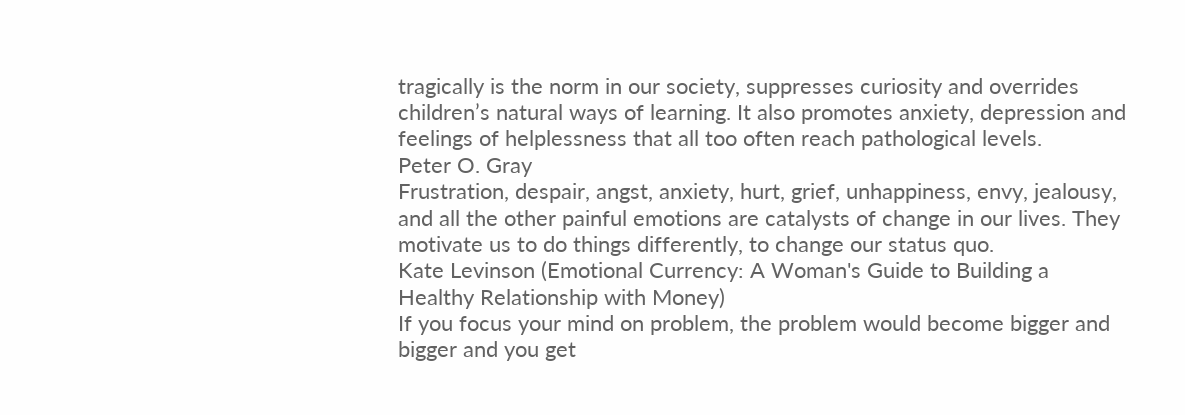tragically is the norm in our society, suppresses curiosity and overrides children’s natural ways of learning. It also promotes anxiety, depression and feelings of helplessness that all too often reach pathological levels.
Peter O. Gray
Frustration, despair, angst, anxiety, hurt, grief, unhappiness, envy, jealousy, and all the other painful emotions are catalysts of change in our lives. They motivate us to do things differently, to change our status quo.
Kate Levinson (Emotional Currency: A Woman's Guide to Building a Healthy Relationship with Money)
If you focus your mind on problem, the problem would become bigger and bigger and you get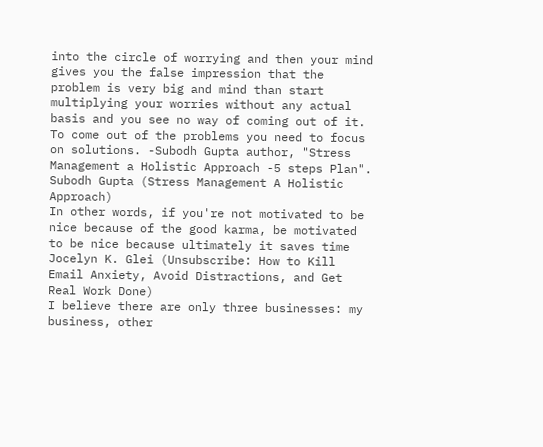into the circle of worrying and then your mind gives you the false impression that the problem is very big and mind than start multiplying your worries without any actual basis and you see no way of coming out of it. To come out of the problems you need to focus on solutions. -Subodh Gupta author, "Stress Management a Holistic Approach -5 steps Plan".
Subodh Gupta (Stress Management A Holistic Approach)
In other words, if you're not motivated to be nice because of the good karma, be motivated to be nice because ultimately it saves time
Jocelyn K. Glei (Unsubscribe: How to Kill Email Anxiety, Avoid Distractions, and Get Real Work Done)
I believe there are only three businesses: my business, other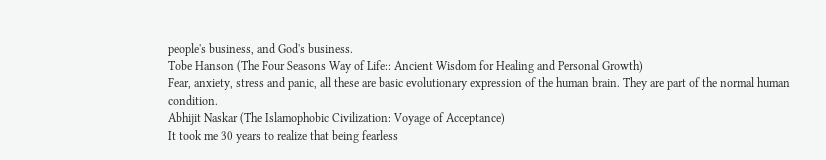people's business, and God's business.
Tobe Hanson (The Four Seasons Way of Life:: Ancient Wisdom for Healing and Personal Growth)
Fear, anxiety, stress and panic, all these are basic evolutionary expression of the human brain. They are part of the normal human condition.
Abhijit Naskar (The Islamophobic Civilization: Voyage of Acceptance)
It took me 30 years to realize that being fearless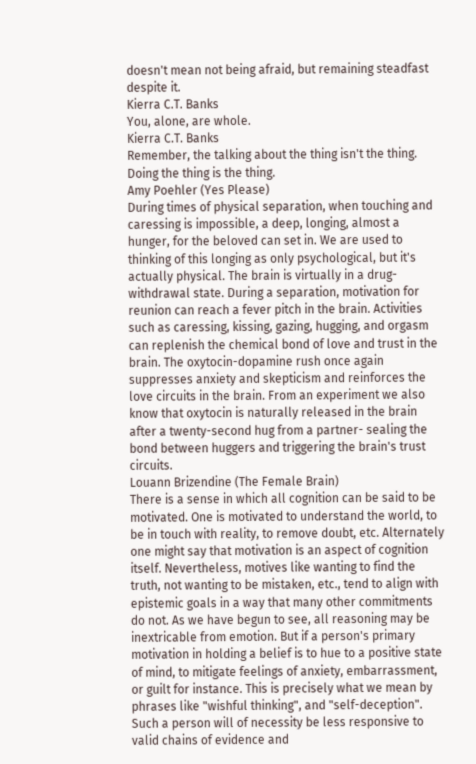doesn't mean not being afraid, but remaining steadfast despite it.
Kierra C.T. Banks
You, alone, are whole.
Kierra C.T. Banks
Remember, the talking about the thing isn't the thing. Doing the thing is the thing.
Amy Poehler (Yes Please)
During times of physical separation, when touching and caressing is impossible, a deep, longing, almost a hunger, for the beloved can set in. We are used to thinking of this longing as only psychological, but it's actually physical. The brain is virtually in a drug-withdrawal state. During a separation, motivation for reunion can reach a fever pitch in the brain. Activities such as caressing, kissing, gazing, hugging, and orgasm can replenish the chemical bond of love and trust in the brain. The oxytocin-dopamine rush once again suppresses anxiety and skepticism and reinforces the love circuits in the brain. From an experiment we also know that oxytocin is naturally released in the brain after a twenty-second hug from a partner- sealing the bond between huggers and triggering the brain's trust circuits.
Louann Brizendine (The Female Brain)
There is a sense in which all cognition can be said to be motivated. One is motivated to understand the world, to be in touch with reality, to remove doubt, etc. Alternately one might say that motivation is an aspect of cognition itself. Nevertheless, motives like wanting to find the truth, not wanting to be mistaken, etc., tend to align with epistemic goals in a way that many other commitments do not. As we have begun to see, all reasoning may be inextricable from emotion. But if a person's primary motivation in holding a belief is to hue to a positive state of mind, to mitigate feelings of anxiety, embarrassment, or guilt for instance. This is precisely what we mean by phrases like "wishful thinking", and "self-deception". Such a person will of necessity be less responsive to valid chains of evidence and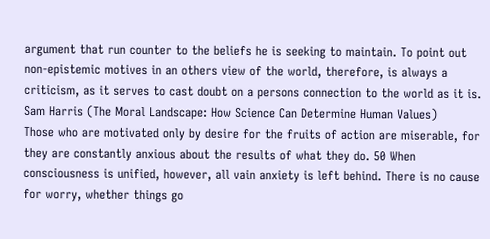argument that run counter to the beliefs he is seeking to maintain. To point out non-epistemic motives in an others view of the world, therefore, is always a criticism, as it serves to cast doubt on a persons connection to the world as it is.
Sam Harris (The Moral Landscape: How Science Can Determine Human Values)
Those who are motivated only by desire for the fruits of action are miserable, for they are constantly anxious about the results of what they do. 50 When consciousness is unified, however, all vain anxiety is left behind. There is no cause for worry, whether things go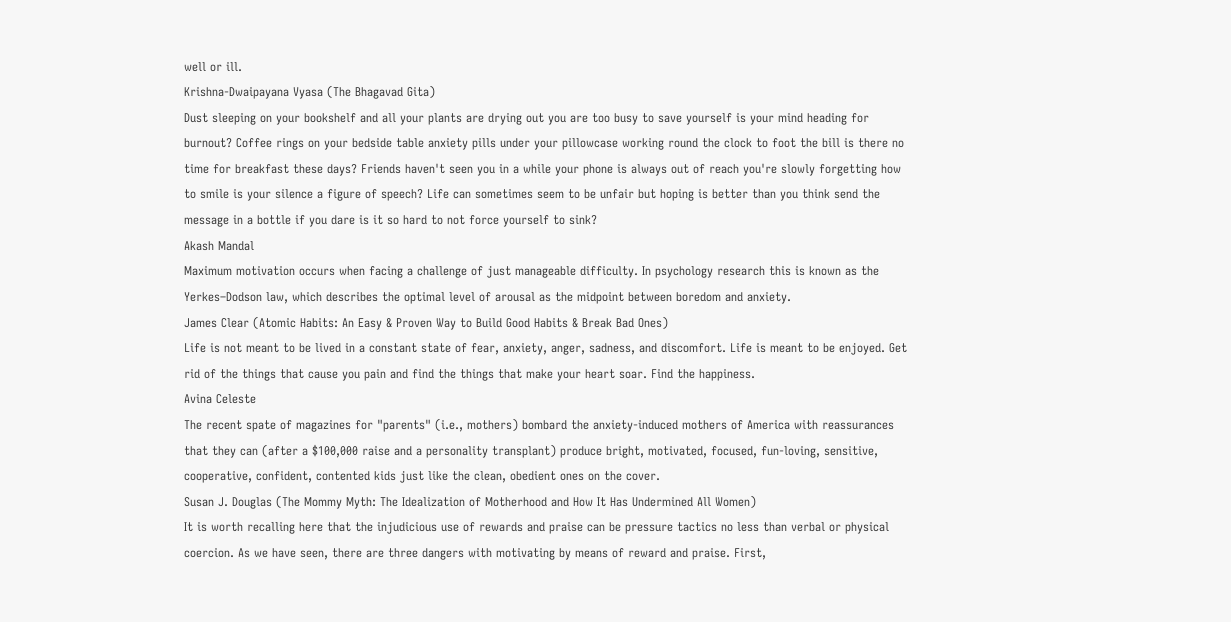well or ill.
Krishna-Dwaipayana Vyasa (The Bhagavad Gita)
Dust sleeping on your bookshelf and all your plants are drying out you are too busy to save yourself is your mind heading for burnout? Coffee rings on your bedside table anxiety pills under your pillowcase working round the clock to foot the bill is there no time for breakfast these days? Friends haven't seen you in a while your phone is always out of reach you're slowly forgetting how to smile is your silence a figure of speech? Life can sometimes seem to be unfair but hoping is better than you think send the message in a bottle if you dare is it so hard to not force yourself to sink?
Akash Mandal
Maximum motivation occurs when facing a challenge of just manageable difficulty. In psychology research this is known as the Yerkes–Dodson law, which describes the optimal level of arousal as the midpoint between boredom and anxiety.
James Clear (Atomic Habits: An Easy & Proven Way to Build Good Habits & Break Bad Ones)
Life is not meant to be lived in a constant state of fear, anxiety, anger, sadness, and discomfort. Life is meant to be enjoyed. Get rid of the things that cause you pain and find the things that make your heart soar. Find the happiness.
Avina Celeste
The recent spate of magazines for "parents" (i.e., mothers) bombard the anxiety-induced mothers of America with reassurances that they can (after a $100,000 raise and a personality transplant) produce bright, motivated, focused, fun-loving, sensitive, cooperative, confident, contented kids just like the clean, obedient ones on the cover.
Susan J. Douglas (The Mommy Myth: The Idealization of Motherhood and How It Has Undermined All Women)
It is worth recalling here that the injudicious use of rewards and praise can be pressure tactics no less than verbal or physical coercion. As we have seen, there are three dangers with motivating by means of reward and praise. First,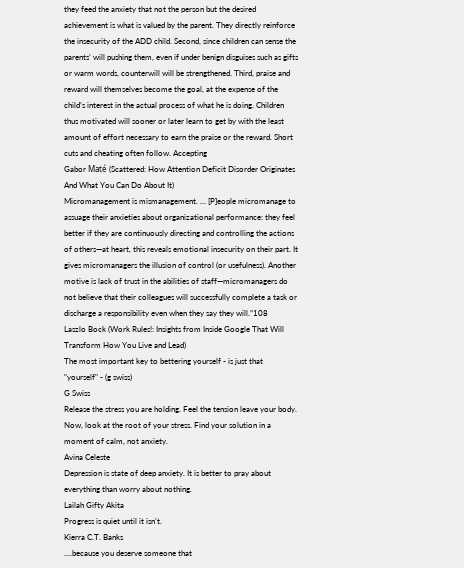they feed the anxiety that not the person but the desired achievement is what is valued by the parent. They directly reinforce the insecurity of the ADD child. Second, since children can sense the parents’ will pushing them, even if under benign disguises such as gifts or warm words, counterwill will be strengthened. Third, praise and reward will themselves become the goal, at the expense of the child’s interest in the actual process of what he is doing. Children thus motivated will sooner or later learn to get by with the least amount of effort necessary to earn the praise or the reward. Short cuts and cheating often follow. Accepting
Gabor Maté (Scattered: How Attention Deficit Disorder Originates And What You Can Do About It)
Micromanagement is mismanagement. … [P]eople micromanage to assuage their anxieties about organizational performance: they feel better if they are continuously directing and controlling the actions of others—at heart, this reveals emotional insecurity on their part. It gives micromanagers the illusion of control (or usefulness). Another motive is lack of trust in the abilities of staff—micromanagers do not believe that their colleagues will successfully complete a task or discharge a responsibility even when they say they will.”108
Laszlo Bock (Work Rules!: Insights from Inside Google That Will Transform How You Live and Lead)
The most important key to bettering yourself - is just that "yourself" - (g swiss)
G Swiss
Release the stress you are holding. Feel the tension leave your body. Now, look at the root of your stress. Find your solution in a moment of calm, not anxiety.
Avina Celeste
Depression is state of deep anxiety. It is better to pray about everything than worry about nothing.
Lailah Gifty Akita
Progress is quiet until it isn't.
Kierra C.T. Banks
....because you deserve someone that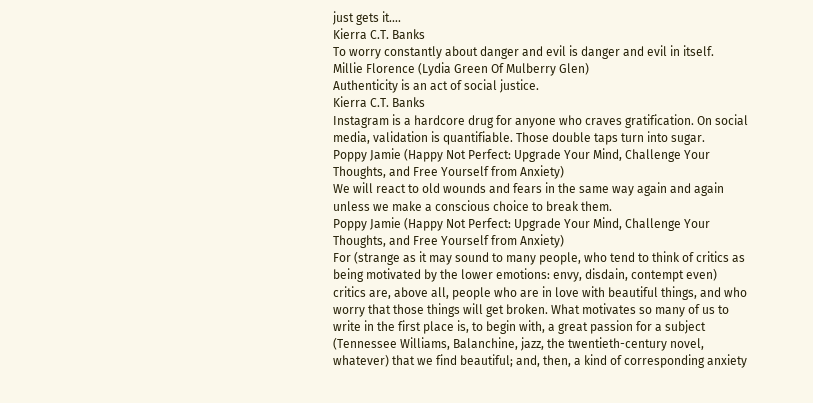just gets it....
Kierra C.T. Banks
To worry constantly about danger and evil is danger and evil in itself.
Millie Florence (Lydia Green Of Mulberry Glen)
Authenticity is an act of social justice.
Kierra C.T. Banks
Instagram is a hardcore drug for anyone who craves gratification. On social media, validation is quantifiable. Those double taps turn into sugar.
Poppy Jamie (Happy Not Perfect: Upgrade Your Mind, Challenge Your Thoughts, and Free Yourself from Anxiety)
We will react to old wounds and fears in the same way again and again unless we make a conscious choice to break them.
Poppy Jamie (Happy Not Perfect: Upgrade Your Mind, Challenge Your Thoughts, and Free Yourself from Anxiety)
For (strange as it may sound to many people, who tend to think of critics as being motivated by the lower emotions: envy, disdain, contempt even) critics are, above all, people who are in love with beautiful things, and who worry that those things will get broken. What motivates so many of us to write in the first place is, to begin with, a great passion for a subject (Tennessee Williams, Balanchine, jazz, the twentieth-century novel, whatever) that we find beautiful; and, then, a kind of corresponding anxiety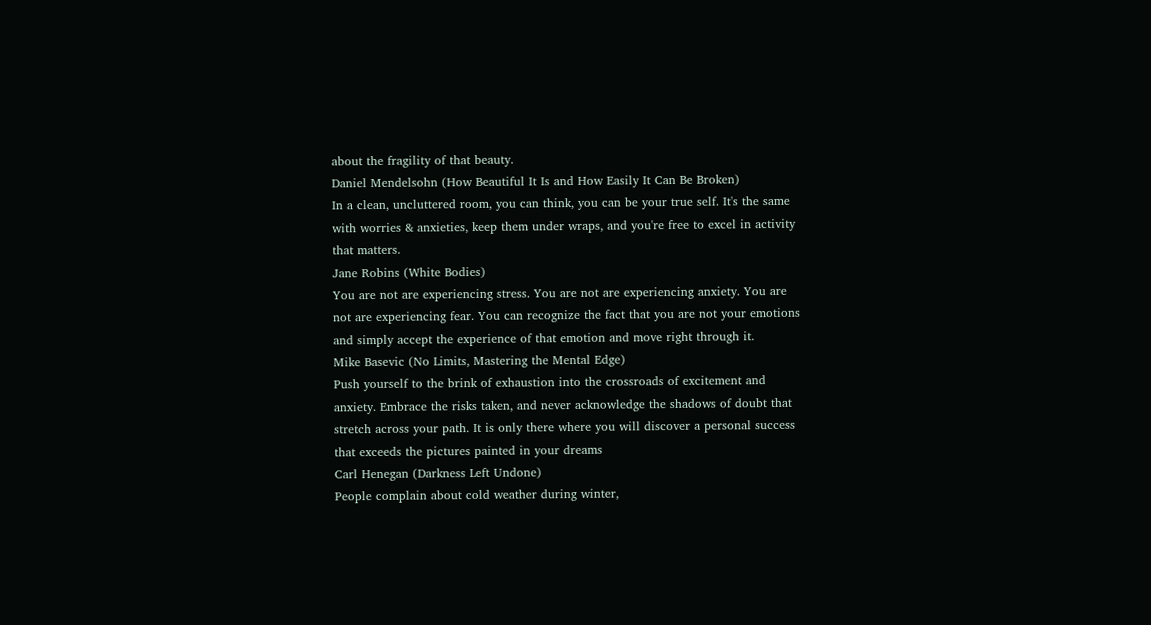about the fragility of that beauty.
Daniel Mendelsohn (How Beautiful It Is and How Easily It Can Be Broken)
In a clean, uncluttered room, you can think, you can be your true self. It's the same with worries & anxieties, keep them under wraps, and you're free to excel in activity that matters.
Jane Robins (White Bodies)
You are not are experiencing stress. You are not are experiencing anxiety. You are not are experiencing fear. You can recognize the fact that you are not your emotions and simply accept the experience of that emotion and move right through it.
Mike Basevic (No Limits, Mastering the Mental Edge)
Push yourself to the brink of exhaustion into the crossroads of excitement and anxiety. Embrace the risks taken, and never acknowledge the shadows of doubt that stretch across your path. It is only there where you will discover a personal success that exceeds the pictures painted in your dreams
Carl Henegan (Darkness Left Undone)
People complain about cold weather during winter,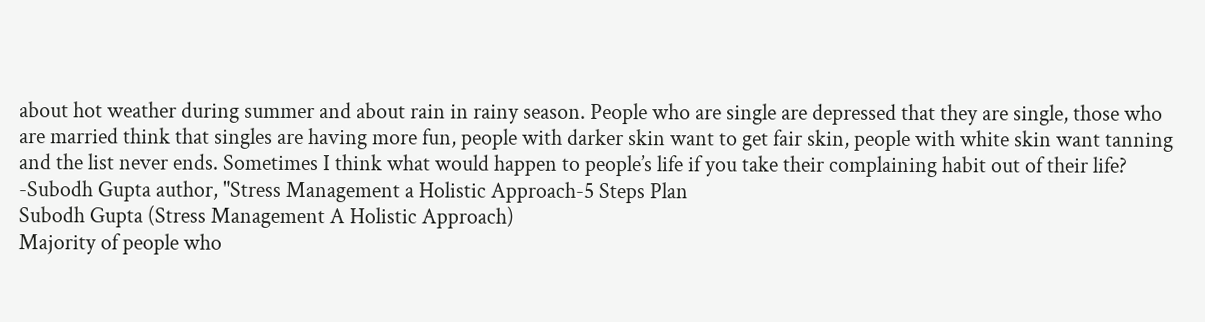about hot weather during summer and about rain in rainy season. People who are single are depressed that they are single, those who are married think that singles are having more fun, people with darker skin want to get fair skin, people with white skin want tanning and the list never ends. Sometimes I think what would happen to people’s life if you take their complaining habit out of their life? -Subodh Gupta author, "Stress Management a Holistic Approach-5 Steps Plan
Subodh Gupta (Stress Management A Holistic Approach)
Majority of people who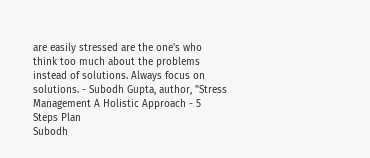are easily stressed are the one's who think too much about the problems instead of solutions. Always focus on solutions. - Subodh Gupta, author, "Stress Management A Holistic Approach - 5 Steps Plan
Subodh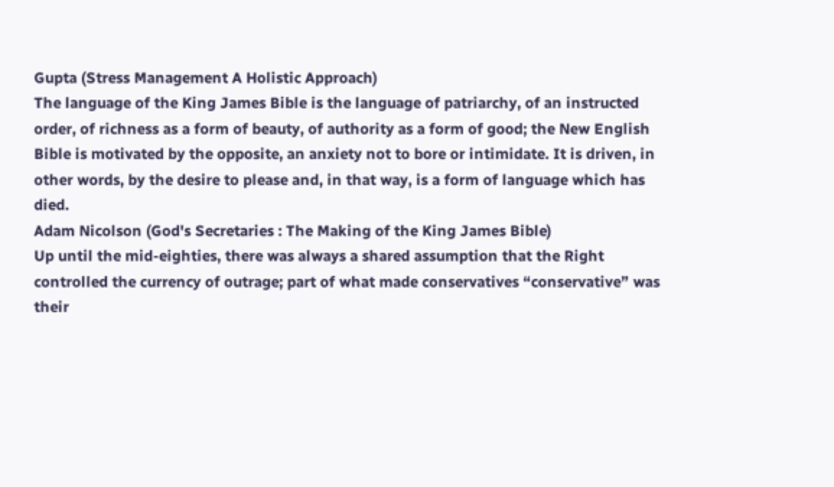Gupta (Stress Management A Holistic Approach)
The language of the King James Bible is the language of patriarchy, of an instructed order, of richness as a form of beauty, of authority as a form of good; the New English Bible is motivated by the opposite, an anxiety not to bore or intimidate. It is driven, in other words, by the desire to please and, in that way, is a form of language which has died.
Adam Nicolson (God's Secretaries : The Making of the King James Bible)
Up until the mid-eighties, there was always a shared assumption that the Right controlled the currency of outrage; part of what made conservatives “conservative” was their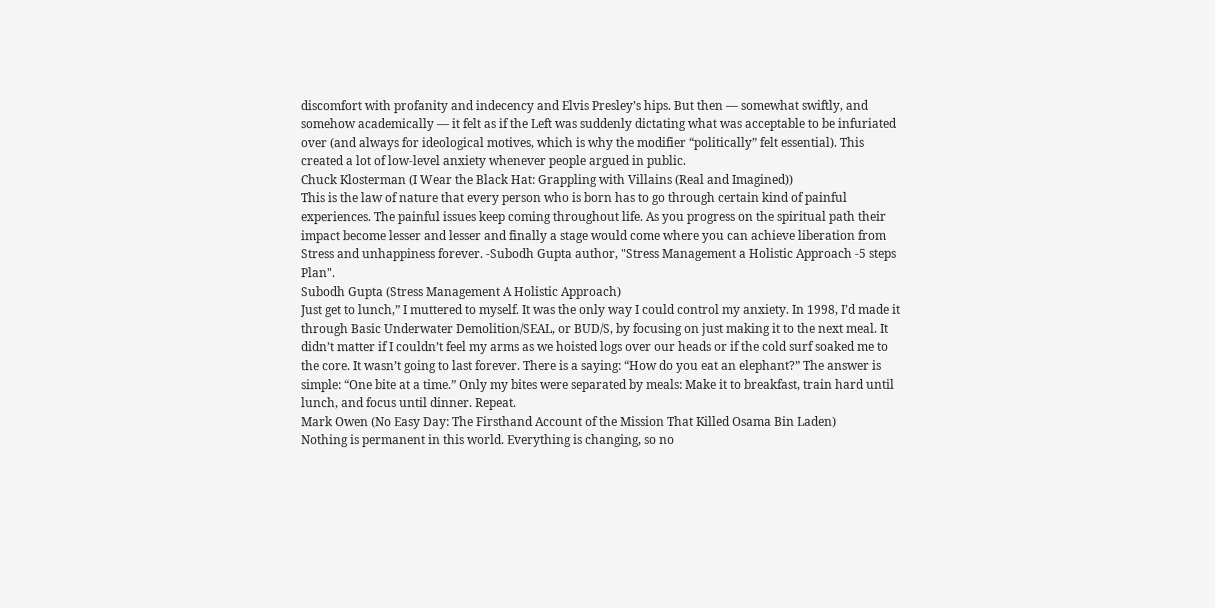discomfort with profanity and indecency and Elvis Presley’s hips. But then — somewhat swiftly, and somehow academically — it felt as if the Left was suddenly dictating what was acceptable to be infuriated over (and always for ideological motives, which is why the modifier “politically” felt essential). This created a lot of low-level anxiety whenever people argued in public.
Chuck Klosterman (I Wear the Black Hat: Grappling with Villains (Real and Imagined))
This is the law of nature that every person who is born has to go through certain kind of painful experiences. The painful issues keep coming throughout life. As you progress on the spiritual path their impact become lesser and lesser and finally a stage would come where you can achieve liberation from Stress and unhappiness forever. -Subodh Gupta author, "Stress Management a Holistic Approach -5 steps Plan".
Subodh Gupta (Stress Management A Holistic Approach)
Just get to lunch,” I muttered to myself. It was the only way I could control my anxiety. In 1998, I’d made it through Basic Underwater Demolition/SEAL, or BUD/S, by focusing on just making it to the next meal. It didn’t matter if I couldn’t feel my arms as we hoisted logs over our heads or if the cold surf soaked me to the core. It wasn’t going to last forever. There is a saying: “How do you eat an elephant?” The answer is simple: “One bite at a time.” Only my bites were separated by meals: Make it to breakfast, train hard until lunch, and focus until dinner. Repeat.
Mark Owen (No Easy Day: The Firsthand Account of the Mission That Killed Osama Bin Laden)
Nothing is permanent in this world. Everything is changing, so no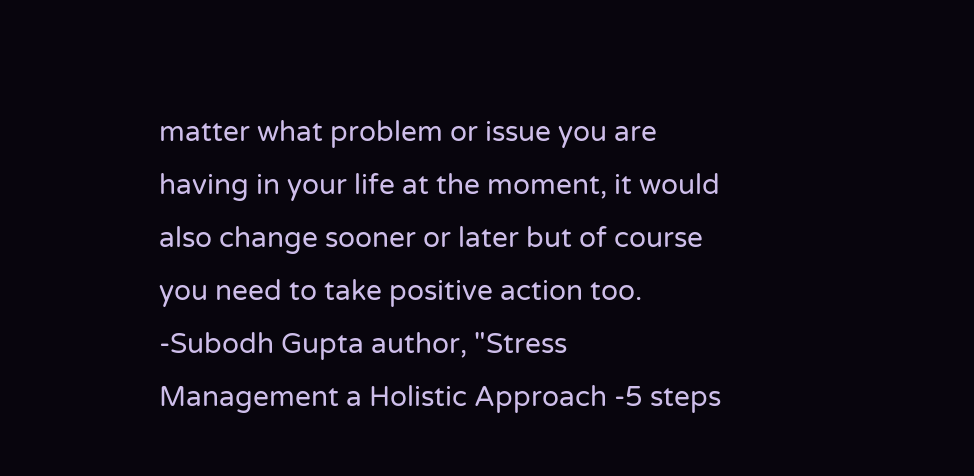matter what problem or issue you are having in your life at the moment, it would also change sooner or later but of course you need to take positive action too. -Subodh Gupta author, "Stress Management a Holistic Approach -5 steps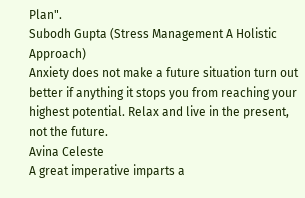Plan".
Subodh Gupta (Stress Management A Holistic Approach)
Anxiety does not make a future situation turn out better if anything it stops you from reaching your highest potential. Relax and live in the present, not the future.
Avina Celeste
A great imperative imparts a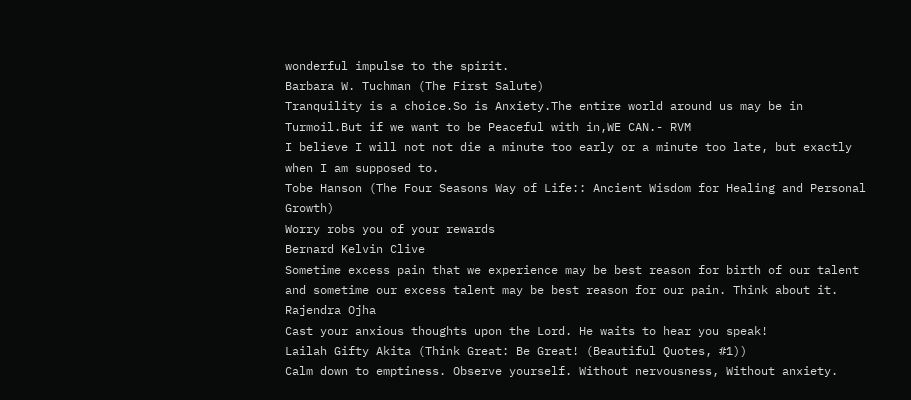wonderful impulse to the spirit.
Barbara W. Tuchman (The First Salute)
Tranquility is a choice.So is Anxiety.The entire world around us may be in Turmoil.But if we want to be Peaceful with in,WE CAN.- RVM
I believe I will not not die a minute too early or a minute too late, but exactly when I am supposed to.
Tobe Hanson (The Four Seasons Way of Life:: Ancient Wisdom for Healing and Personal Growth)
Worry robs you of your rewards
Bernard Kelvin Clive
Sometime excess pain that we experience may be best reason for birth of our talent and sometime our excess talent may be best reason for our pain. Think about it.
Rajendra Ojha
Cast your anxious thoughts upon the Lord. He waits to hear you speak!
Lailah Gifty Akita (Think Great: Be Great! (Beautiful Quotes, #1))
Calm down to emptiness. Observe yourself. Without nervousness, Without anxiety.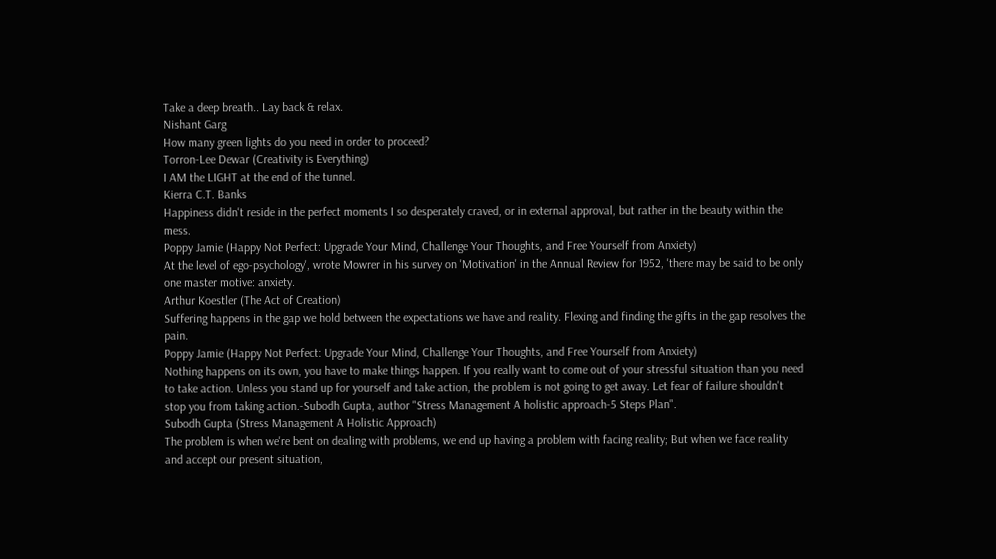Take a deep breath.. Lay back & relax.
Nishant Garg
How many green lights do you need in order to proceed?
Torron-Lee Dewar (Creativity is Everything)
I AM the LIGHT at the end of the tunnel.
Kierra C.T. Banks
Happiness didn't reside in the perfect moments I so desperately craved, or in external approval, but rather in the beauty within the mess.
Poppy Jamie (Happy Not Perfect: Upgrade Your Mind, Challenge Your Thoughts, and Free Yourself from Anxiety)
At the level of ego-psychology', wrote Mowrer in his survey on 'Motivation' in the Annual Review for 1952, 'there may be said to be only one master motive: anxiety.
Arthur Koestler (The Act of Creation)
Suffering happens in the gap we hold between the expectations we have and reality. Flexing and finding the gifts in the gap resolves the pain.
Poppy Jamie (Happy Not Perfect: Upgrade Your Mind, Challenge Your Thoughts, and Free Yourself from Anxiety)
Nothing happens on its own, you have to make things happen. If you really want to come out of your stressful situation than you need to take action. Unless you stand up for yourself and take action, the problem is not going to get away. Let fear of failure shouldn't stop you from taking action.-Subodh Gupta, author "Stress Management A holistic approach-5 Steps Plan".
Subodh Gupta (Stress Management A Holistic Approach)
The problem is when we're bent on dealing with problems, we end up having a problem with facing reality; But when we face reality and accept our present situation,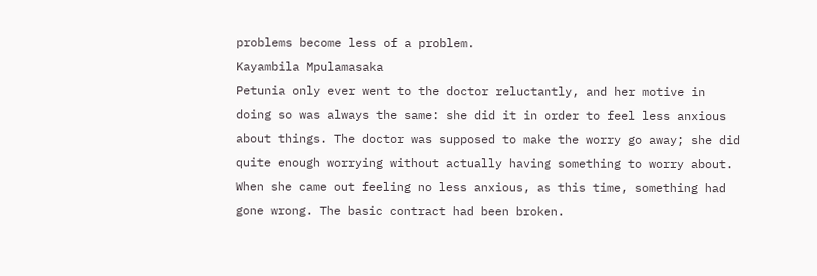problems become less of a problem.
Kayambila Mpulamasaka
Petunia only ever went to the doctor reluctantly, and her motive in doing so was always the same: she did it in order to feel less anxious about things. The doctor was supposed to make the worry go away; she did quite enough worrying without actually having something to worry about. When she came out feeling no less anxious, as this time, something had gone wrong. The basic contract had been broken.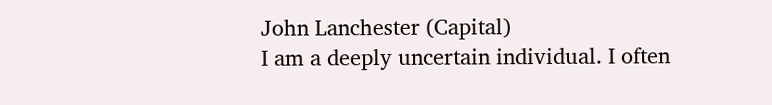John Lanchester (Capital)
I am a deeply uncertain individual. I often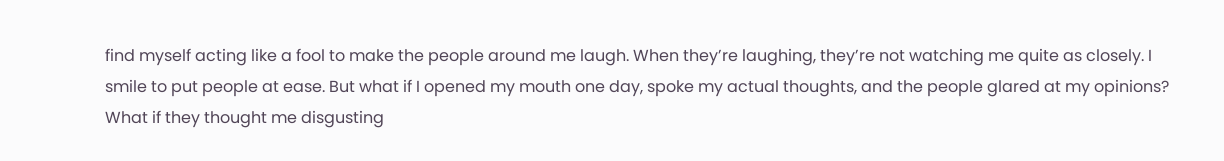find myself acting like a fool to make the people around me laugh. When they’re laughing, they’re not watching me quite as closely. I smile to put people at ease. But what if I opened my mouth one day, spoke my actual thoughts, and the people glared at my opinions? What if they thought me disgusting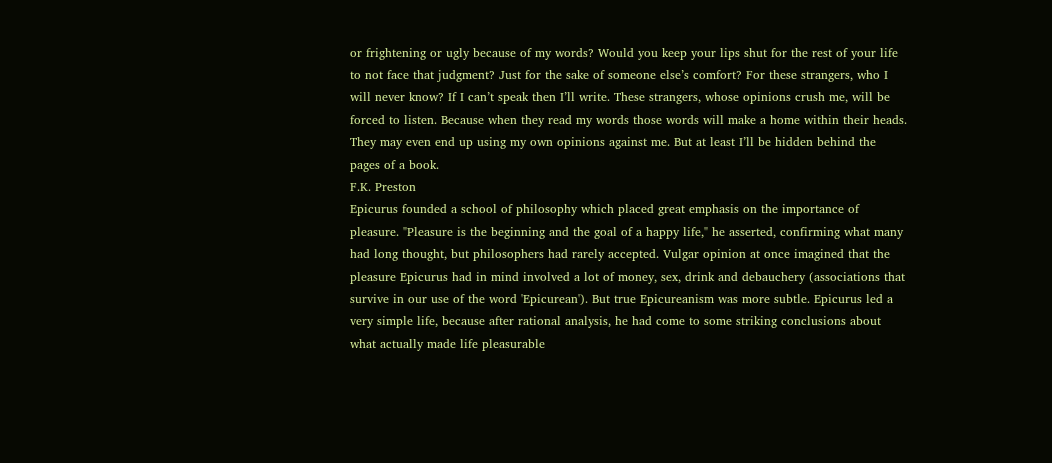or frightening or ugly because of my words? Would you keep your lips shut for the rest of your life to not face that judgment? Just for the sake of someone else’s comfort? For these strangers, who I will never know? If I can’t speak then I’ll write. These strangers, whose opinions crush me, will be forced to listen. Because when they read my words those words will make a home within their heads. They may even end up using my own opinions against me. But at least I’ll be hidden behind the pages of a book.
F.K. Preston
Epicurus founded a school of philosophy which placed great emphasis on the importance of pleasure. "Pleasure is the beginning and the goal of a happy life," he asserted, confirming what many had long thought, but philosophers had rarely accepted. Vulgar opinion at once imagined that the pleasure Epicurus had in mind involved a lot of money, sex, drink and debauchery (associations that survive in our use of the word 'Epicurean'). But true Epicureanism was more subtle. Epicurus led a very simple life, because after rational analysis, he had come to some striking conclusions about what actually made life pleasurable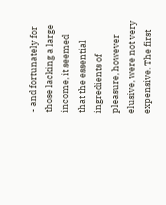- and fortunately for those lacking a large income, it seemed that the essential ingredients of pleasure, however elusive, were not very expensive. The first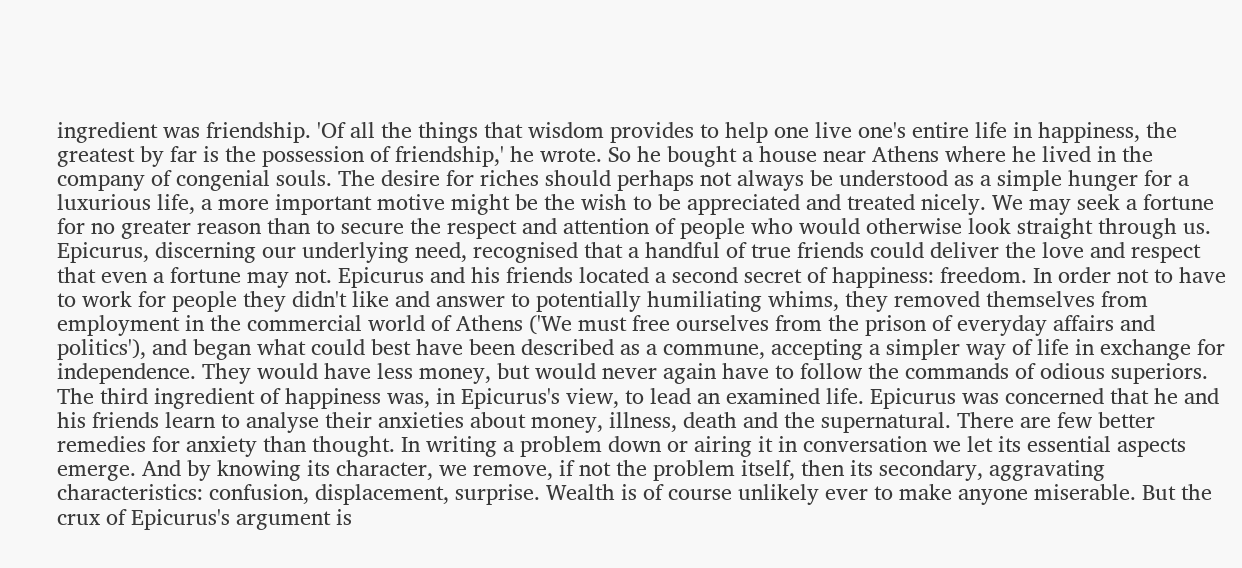ingredient was friendship. 'Of all the things that wisdom provides to help one live one's entire life in happiness, the greatest by far is the possession of friendship,' he wrote. So he bought a house near Athens where he lived in the company of congenial souls. The desire for riches should perhaps not always be understood as a simple hunger for a luxurious life, a more important motive might be the wish to be appreciated and treated nicely. We may seek a fortune for no greater reason than to secure the respect and attention of people who would otherwise look straight through us. Epicurus, discerning our underlying need, recognised that a handful of true friends could deliver the love and respect that even a fortune may not. Epicurus and his friends located a second secret of happiness: freedom. In order not to have to work for people they didn't like and answer to potentially humiliating whims, they removed themselves from employment in the commercial world of Athens ('We must free ourselves from the prison of everyday affairs and politics'), and began what could best have been described as a commune, accepting a simpler way of life in exchange for independence. They would have less money, but would never again have to follow the commands of odious superiors. The third ingredient of happiness was, in Epicurus's view, to lead an examined life. Epicurus was concerned that he and his friends learn to analyse their anxieties about money, illness, death and the supernatural. There are few better remedies for anxiety than thought. In writing a problem down or airing it in conversation we let its essential aspects emerge. And by knowing its character, we remove, if not the problem itself, then its secondary, aggravating characteristics: confusion, displacement, surprise. Wealth is of course unlikely ever to make anyone miserable. But the crux of Epicurus's argument is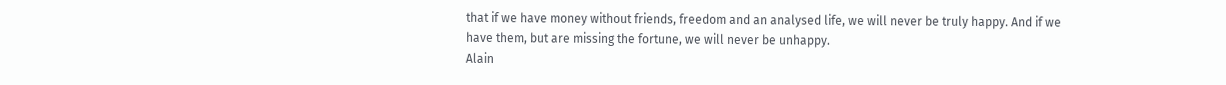that if we have money without friends, freedom and an analysed life, we will never be truly happy. And if we have them, but are missing the fortune, we will never be unhappy.
Alain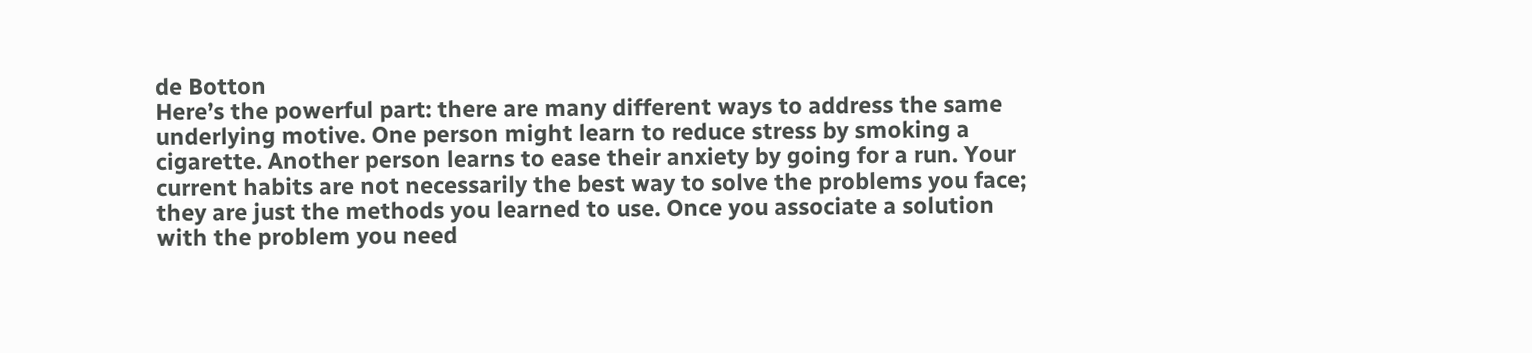de Botton
Here’s the powerful part: there are many different ways to address the same underlying motive. One person might learn to reduce stress by smoking a cigarette. Another person learns to ease their anxiety by going for a run. Your current habits are not necessarily the best way to solve the problems you face; they are just the methods you learned to use. Once you associate a solution with the problem you need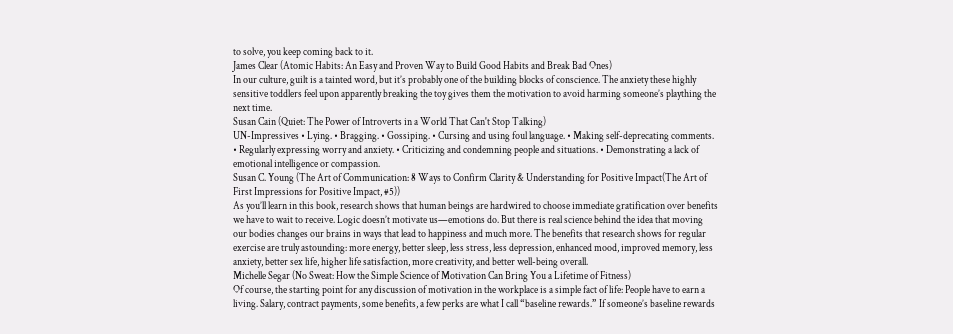to solve, you keep coming back to it.
James Clear (Atomic Habits: An Easy and Proven Way to Build Good Habits and Break Bad Ones)
In our culture, guilt is a tainted word, but it’s probably one of the building blocks of conscience. The anxiety these highly sensitive toddlers feel upon apparently breaking the toy gives them the motivation to avoid harming someone’s plaything the next time.
Susan Cain (Quiet: The Power of Introverts in a World That Can't Stop Talking)
UN-Impressives • Lying. • Bragging. • Gossiping. • Cursing and using foul language. • Making self-deprecating comments. • Regularly expressing worry and anxiety. • Criticizing and condemning people and situations. • Demonstrating a lack of emotional intelligence or compassion.
Susan C. Young (The Art of Communication: 8 Ways to Confirm Clarity & Understanding for Positive Impact(The Art of First Impressions for Positive Impact, #5))
As you’ll learn in this book, research shows that human beings are hardwired to choose immediate gratification over benefits we have to wait to receive. Logic doesn’t motivate us—emotions do. But there is real science behind the idea that moving our bodies changes our brains in ways that lead to happiness and much more. The benefits that research shows for regular exercise are truly astounding: more energy, better sleep, less stress, less depression, enhanced mood, improved memory, less anxiety, better sex life, higher life satisfaction, more creativity, and better well-being overall.
Michelle Segar (No Sweat: How the Simple Science of Motivation Can Bring You a Lifetime of Fitness)
Of course, the starting point for any discussion of motivation in the workplace is a simple fact of life: People have to earn a living. Salary, contract payments, some benefits, a few perks are what I call “baseline rewards.” If someone’s baseline rewards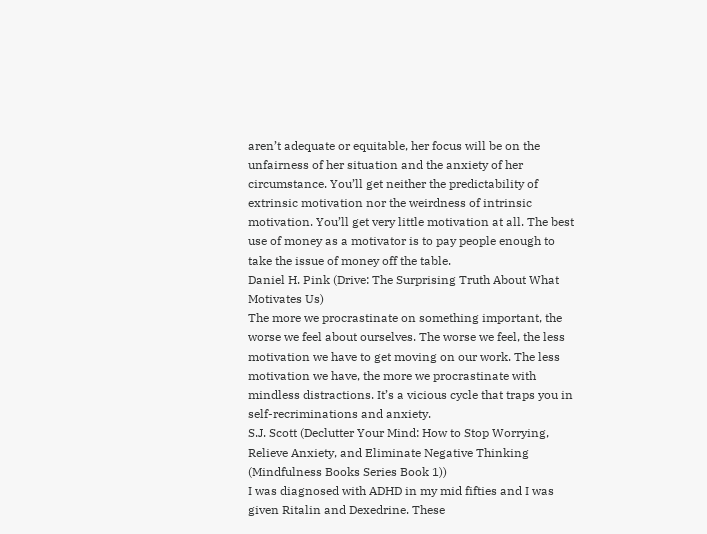aren’t adequate or equitable, her focus will be on the unfairness of her situation and the anxiety of her circumstance. You’ll get neither the predictability of extrinsic motivation nor the weirdness of intrinsic motivation. You’ll get very little motivation at all. The best use of money as a motivator is to pay people enough to take the issue of money off the table.
Daniel H. Pink (Drive: The Surprising Truth About What Motivates Us)
The more we procrastinate on something important, the worse we feel about ourselves. The worse we feel, the less motivation we have to get moving on our work. The less motivation we have, the more we procrastinate with mindless distractions. It’s a vicious cycle that traps you in self-recriminations and anxiety.
S.J. Scott (Declutter Your Mind: How to Stop Worrying, Relieve Anxiety, and Eliminate Negative Thinking (Mindfulness Books Series Book 1))
I was diagnosed with ADHD in my mid fifties and I was given Ritalin and Dexedrine. These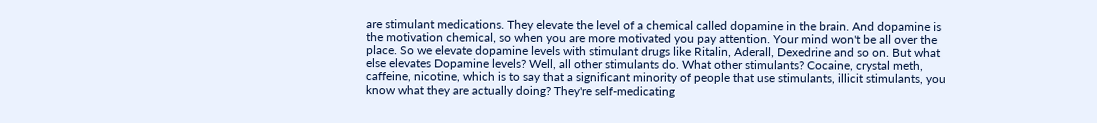are stimulant medications. They elevate the level of a chemical called dopamine in the brain. And dopamine is the motivation chemical, so when you are more motivated you pay attention. Your mind won't be all over the place. So we elevate dopamine levels with stimulant drugs like Ritalin, Aderall, Dexedrine and so on. But what else elevates Dopamine levels? Well, all other stimulants do. What other stimulants? Cocaine, crystal meth, caffeine, nicotine, which is to say that a significant minority of people that use stimulants, illicit stimulants, you know what they are actually doing? They're self-medicating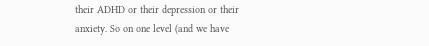their ADHD or their depression or their anxiety. So on one level (and we have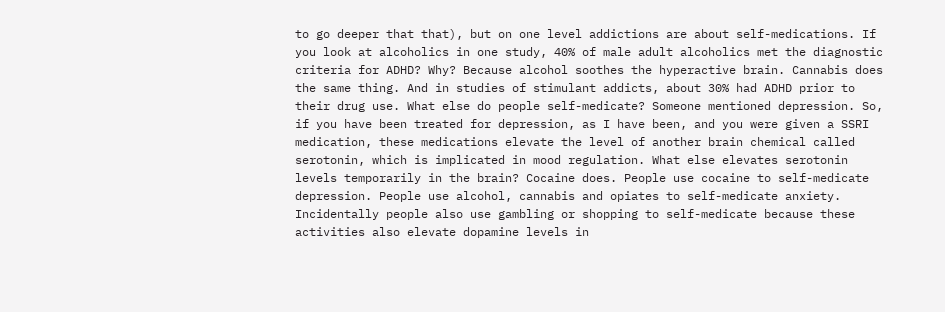to go deeper that that), but on one level addictions are about self-medications. If you look at alcoholics in one study, 40% of male adult alcoholics met the diagnostic criteria for ADHD? Why? Because alcohol soothes the hyperactive brain. Cannabis does the same thing. And in studies of stimulant addicts, about 30% had ADHD prior to their drug use. What else do people self-medicate? Someone mentioned depression. So, if you have been treated for depression, as I have been, and you were given a SSRI medication, these medications elevate the level of another brain chemical called serotonin, which is implicated in mood regulation. What else elevates serotonin levels temporarily in the brain? Cocaine does. People use cocaine to self-medicate depression. People use alcohol, cannabis and opiates to self-medicate anxiety. Incidentally people also use gambling or shopping to self-medicate because these activities also elevate dopamine levels in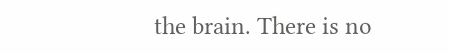the brain. There is no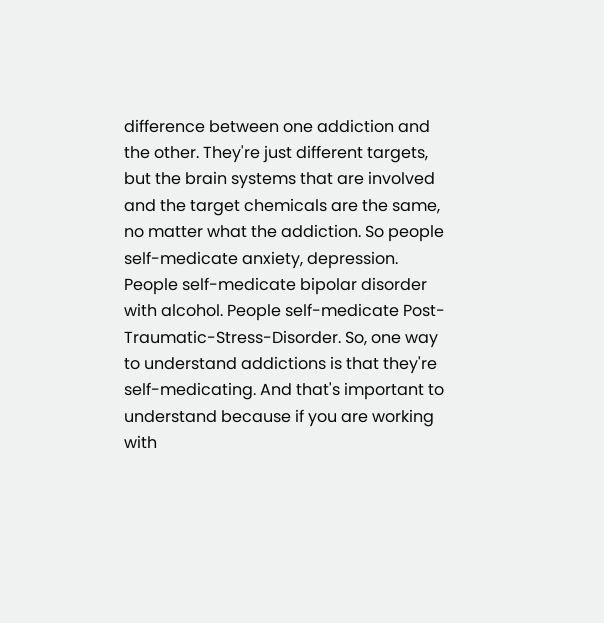difference between one addiction and the other. They're just different targets, but the brain systems that are involved and the target chemicals are the same, no matter what the addiction. So people self-medicate anxiety, depression. People self-medicate bipolar disorder with alcohol. People self-medicate Post-Traumatic-Stress-Disorder. So, one way to understand addictions is that they're self-medicating. And that's important to understand because if you are working with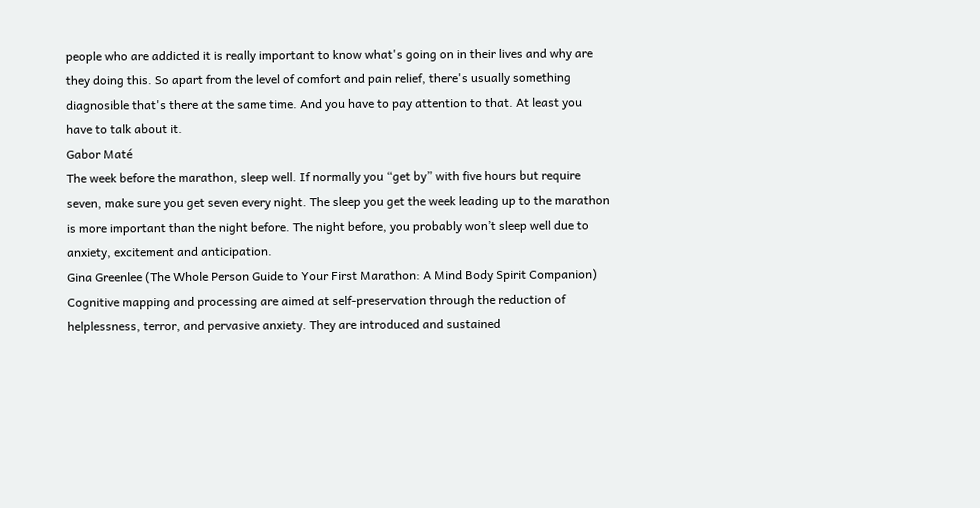people who are addicted it is really important to know what's going on in their lives and why are they doing this. So apart from the level of comfort and pain relief, there's usually something diagnosible that's there at the same time. And you have to pay attention to that. At least you have to talk about it.
Gabor Maté
The week before the marathon, sleep well. If normally you “get by” with five hours but require seven, make sure you get seven every night. The sleep you get the week leading up to the marathon is more important than the night before. The night before, you probably won’t sleep well due to anxiety, excitement and anticipation.
Gina Greenlee (The Whole Person Guide to Your First Marathon: A Mind Body Spirit Companion)
Cognitive mapping and processing are aimed at self-preservation through the reduction of helplessness, terror, and pervasive anxiety. They are introduced and sustained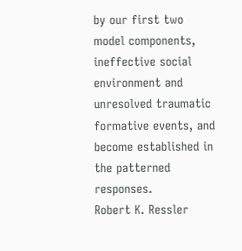by our first two model components, ineffective social environment and unresolved traumatic formative events, and become established in the patterned responses.
Robert K. Ressler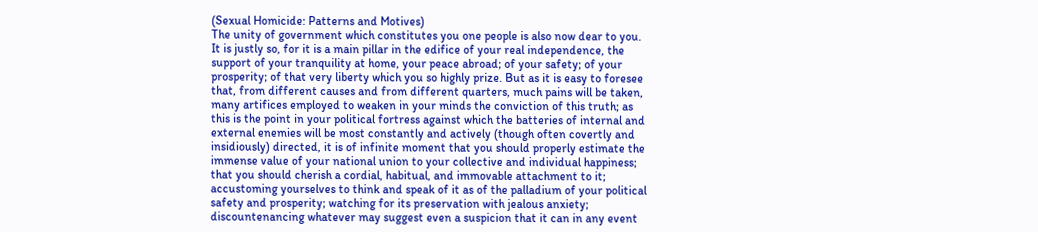(Sexual Homicide: Patterns and Motives)
The unity of government which constitutes you one people is also now dear to you. It is justly so, for it is a main pillar in the edifice of your real independence, the support of your tranquility at home, your peace abroad; of your safety; of your prosperity; of that very liberty which you so highly prize. But as it is easy to foresee that, from different causes and from different quarters, much pains will be taken, many artifices employed to weaken in your minds the conviction of this truth; as this is the point in your political fortress against which the batteries of internal and external enemies will be most constantly and actively (though often covertly and insidiously) directed, it is of infinite moment that you should properly estimate the immense value of your national union to your collective and individual happiness; that you should cherish a cordial, habitual, and immovable attachment to it; accustoming yourselves to think and speak of it as of the palladium of your political safety and prosperity; watching for its preservation with jealous anxiety; discountenancing whatever may suggest even a suspicion that it can in any event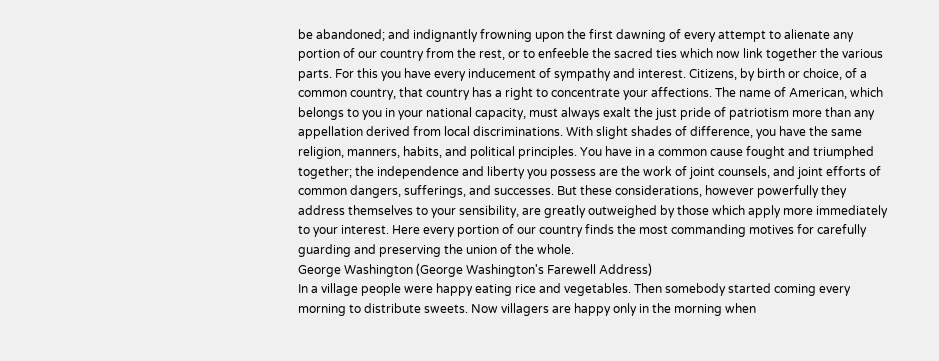be abandoned; and indignantly frowning upon the first dawning of every attempt to alienate any portion of our country from the rest, or to enfeeble the sacred ties which now link together the various parts. For this you have every inducement of sympathy and interest. Citizens, by birth or choice, of a common country, that country has a right to concentrate your affections. The name of American, which belongs to you in your national capacity, must always exalt the just pride of patriotism more than any appellation derived from local discriminations. With slight shades of difference, you have the same religion, manners, habits, and political principles. You have in a common cause fought and triumphed together; the independence and liberty you possess are the work of joint counsels, and joint efforts of common dangers, sufferings, and successes. But these considerations, however powerfully they address themselves to your sensibility, are greatly outweighed by those which apply more immediately to your interest. Here every portion of our country finds the most commanding motives for carefully guarding and preserving the union of the whole.
George Washington (George Washington's Farewell Address)
In a village people were happy eating rice and vegetables. Then somebody started coming every morning to distribute sweets. Now villagers are happy only in the morning when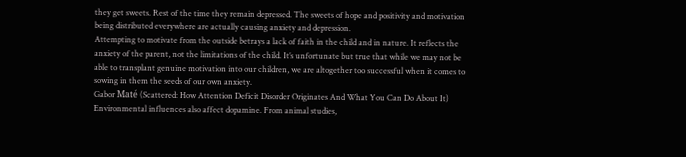they get sweets. Rest of the time they remain depressed. The sweets of hope and positivity and motivation being distributed everywhere are actually causing anxiety and depression.
Attempting to motivate from the outside betrays a lack of faith in the child and in nature. It reflects the anxiety of the parent, not the limitations of the child. It’s unfortunate but true that while we may not be able to transplant genuine motivation into our children, we are altogether too successful when it comes to sowing in them the seeds of our own anxiety.
Gabor Maté (Scattered: How Attention Deficit Disorder Originates And What You Can Do About It)
Environmental influences also affect dopamine. From animal studies,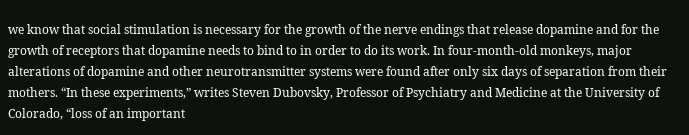we know that social stimulation is necessary for the growth of the nerve endings that release dopamine and for the growth of receptors that dopamine needs to bind to in order to do its work. In four-month-old monkeys, major alterations of dopamine and other neurotransmitter systems were found after only six days of separation from their mothers. “In these experiments,” writes Steven Dubovsky, Professor of Psychiatry and Medicine at the University of Colorado, “loss of an important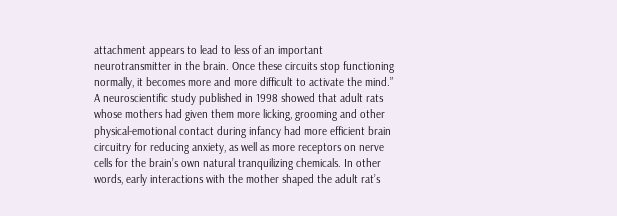attachment appears to lead to less of an important neurotransmitter in the brain. Once these circuits stop functioning normally, it becomes more and more difficult to activate the mind.” A neuroscientific study published in 1998 showed that adult rats whose mothers had given them more licking, grooming and other physical-emotional contact during infancy had more efficient brain circuitry for reducing anxiety, as well as more receptors on nerve cells for the brain’s own natural tranquilizing chemicals. In other words, early interactions with the mother shaped the adult rat’s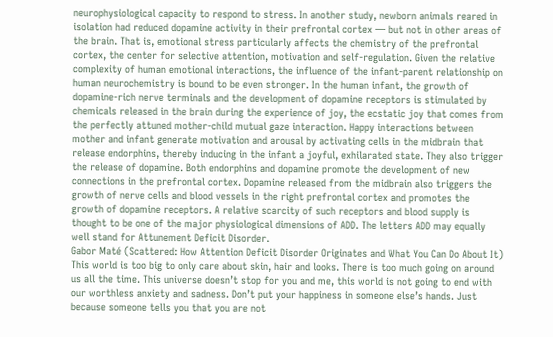neurophysiological capacity to respond to stress. In another study, newborn animals reared in isolation had reduced dopamine activity in their prefrontal cortex — but not in other areas of the brain. That is, emotional stress particularly affects the chemistry of the prefrontal cortex, the center for selective attention, motivation and self-regulation. Given the relative complexity of human emotional interactions, the influence of the infant-parent relationship on human neurochemistry is bound to be even stronger. In the human infant, the growth of dopamine-rich nerve terminals and the development of dopamine receptors is stimulated by chemicals released in the brain during the experience of joy, the ecstatic joy that comes from the perfectly attuned mother-child mutual gaze interaction. Happy interactions between mother and infant generate motivation and arousal by activating cells in the midbrain that release endorphins, thereby inducing in the infant a joyful, exhilarated state. They also trigger the release of dopamine. Both endorphins and dopamine promote the development of new connections in the prefrontal cortex. Dopamine released from the midbrain also triggers the growth of nerve cells and blood vessels in the right prefrontal cortex and promotes the growth of dopamine receptors. A relative scarcity of such receptors and blood supply is thought to be one of the major physiological dimensions of ADD. The letters ADD may equally well stand for Attunement Deficit Disorder.
Gabor Maté (Scattered: How Attention Deficit Disorder Originates and What You Can Do About It)
This world is too big to only care about skin, hair and looks. There is too much going on around us all the time. This universe doesn’t stop for you and me, this world is not going to end with our worthless anxiety and sadness. Don’t put your happiness in someone else’s hands. Just because someone tells you that you are not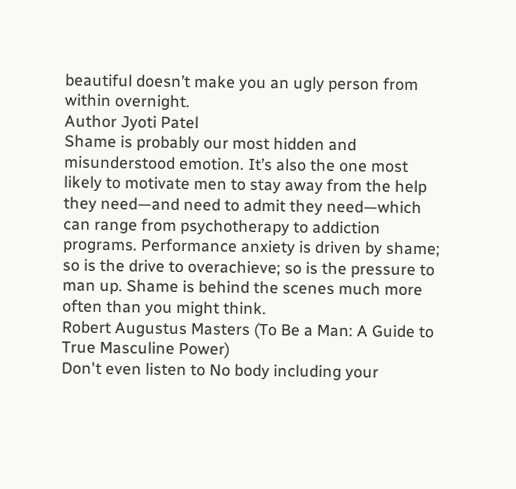beautiful doesn’t make you an ugly person from within overnight.
Author Jyoti Patel
Shame is probably our most hidden and misunderstood emotion. It’s also the one most likely to motivate men to stay away from the help they need—and need to admit they need—which can range from psychotherapy to addiction programs. Performance anxiety is driven by shame; so is the drive to overachieve; so is the pressure to man up. Shame is behind the scenes much more often than you might think.
Robert Augustus Masters (To Be a Man: A Guide to True Masculine Power)
Don't even listen to No body including your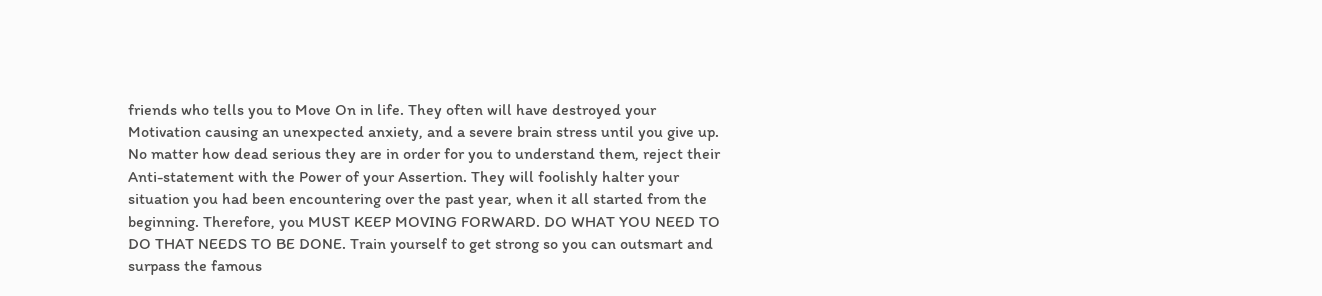friends who tells you to Move On in life. They often will have destroyed your Motivation causing an unexpected anxiety, and a severe brain stress until you give up. No matter how dead serious they are in order for you to understand them, reject their Anti-statement with the Power of your Assertion. They will foolishly halter your situation you had been encountering over the past year, when it all started from the beginning. Therefore, you MUST KEEP MOVING FORWARD. DO WHAT YOU NEED TO DO THAT NEEDS TO BE DONE. Train yourself to get strong so you can outsmart and surpass the famous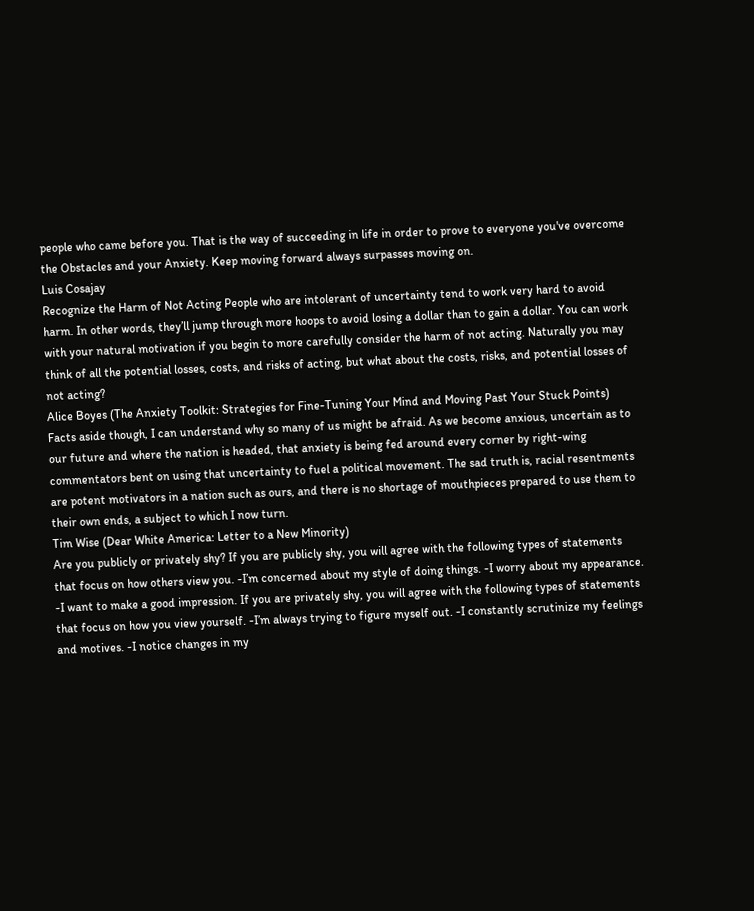people who came before you. That is the way of succeeding in life in order to prove to everyone you've overcome the Obstacles and your Anxiety. Keep moving forward always surpasses moving on.
Luis Cosajay
Recognize the Harm of Not Acting People who are intolerant of uncertainty tend to work very hard to avoid harm. In other words, they’ll jump through more hoops to avoid losing a dollar than to gain a dollar. You can work with your natural motivation if you begin to more carefully consider the harm of not acting. Naturally you may think of all the potential losses, costs, and risks of acting, but what about the costs, risks, and potential losses of not acting?
Alice Boyes (The Anxiety Toolkit: Strategies for Fine-Tuning Your Mind and Moving Past Your Stuck Points)
Facts aside though, I can understand why so many of us might be afraid. As we become anxious, uncertain as to our future and where the nation is headed, that anxiety is being fed around every corner by right-wing commentators bent on using that uncertainty to fuel a political movement. The sad truth is, racial resentments are potent motivators in a nation such as ours, and there is no shortage of mouthpieces prepared to use them to their own ends, a subject to which I now turn.
Tim Wise (Dear White America: Letter to a New Minority)
Are you publicly or privately shy? If you are publicly shy, you will agree with the following types of statements that focus on how others view you. -I’m concerned about my style of doing things. -I worry about my appearance. -I want to make a good impression. If you are privately shy, you will agree with the following types of statements that focus on how you view yourself. -I’m always trying to figure myself out. -I constantly scrutinize my feelings and motives. -I notice changes in my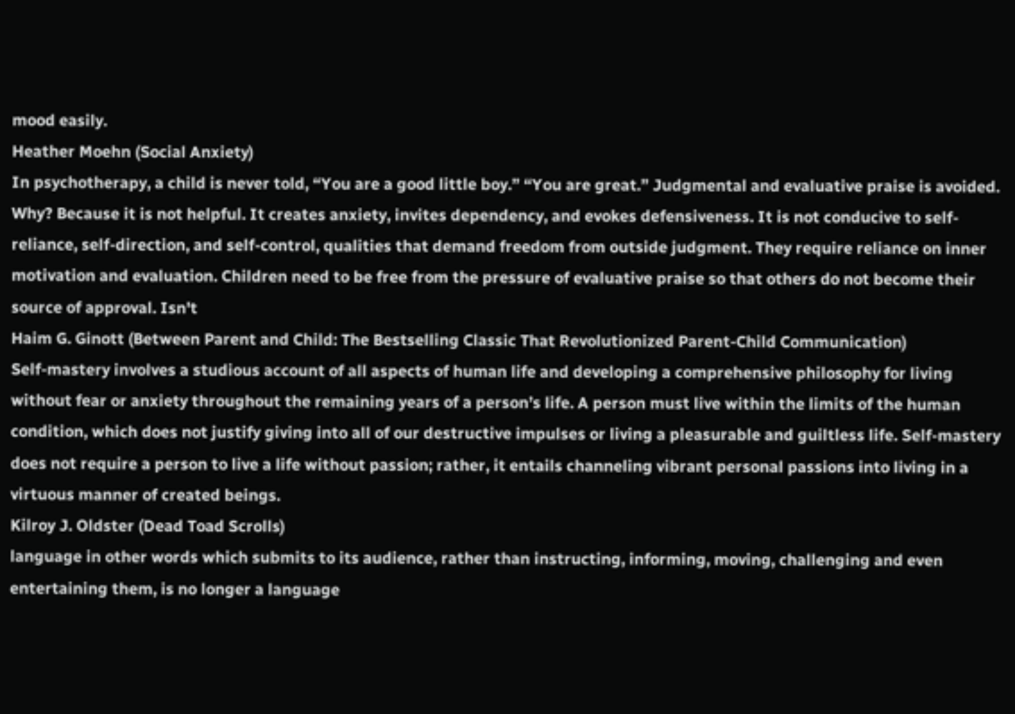mood easily.
Heather Moehn (Social Anxiety)
In psychotherapy, a child is never told, “You are a good little boy.” “You are great.” Judgmental and evaluative praise is avoided. Why? Because it is not helpful. It creates anxiety, invites dependency, and evokes defensiveness. It is not conducive to self-reliance, self-direction, and self-control, qualities that demand freedom from outside judgment. They require reliance on inner motivation and evaluation. Children need to be free from the pressure of evaluative praise so that others do not become their source of approval. Isn't
Haim G. Ginott (Between Parent and Child: The Bestselling Classic That Revolutionized Parent-Child Communication)
Self-mastery involves a studious account of all aspects of human life and developing a comprehensive philosophy for living without fear or anxiety throughout the remaining years of a person’s life. A person must live within the limits of the human condition, which does not justify giving into all of our destructive impulses or living a pleasurable and guiltless life. Self-mastery does not require a person to live a life without passion; rather, it entails channeling vibrant personal passions into living in a virtuous manner of created beings.
Kilroy J. Oldster (Dead Toad Scrolls)
language in other words which submits to its audience, rather than instructing, informing, moving, challenging and even entertaining them, is no longer a language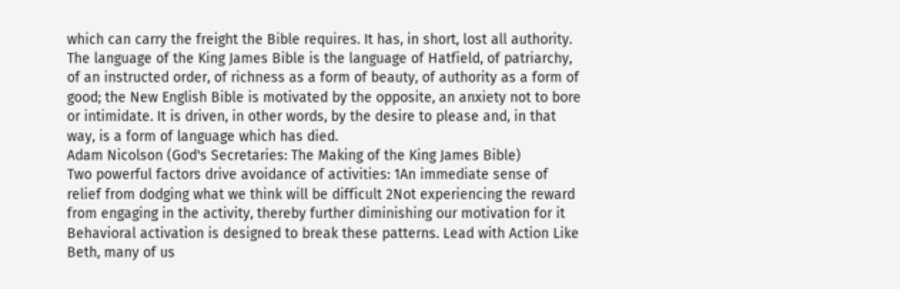which can carry the freight the Bible requires. It has, in short, lost all authority. The language of the King James Bible is the language of Hatfield, of patriarchy, of an instructed order, of richness as a form of beauty, of authority as a form of good; the New English Bible is motivated by the opposite, an anxiety not to bore or intimidate. It is driven, in other words, by the desire to please and, in that way, is a form of language which has died.
Adam Nicolson (God's Secretaries: The Making of the King James Bible)
Two powerful factors drive avoidance of activities: 1An immediate sense of relief from dodging what we think will be difficult 2Not experiencing the reward from engaging in the activity, thereby further diminishing our motivation for it Behavioral activation is designed to break these patterns. Lead with Action Like Beth, many of us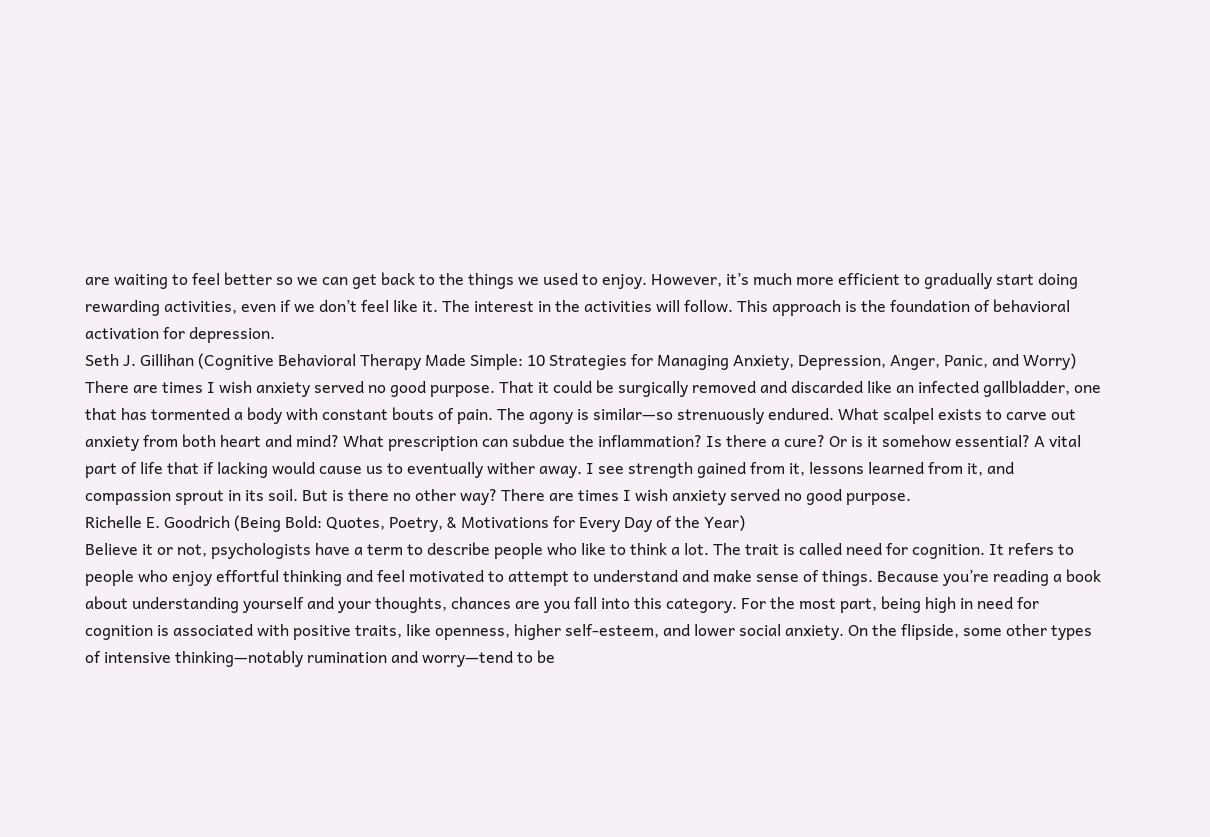are waiting to feel better so we can get back to the things we used to enjoy. However, it’s much more efficient to gradually start doing rewarding activities, even if we don’t feel like it. The interest in the activities will follow. This approach is the foundation of behavioral activation for depression.
Seth J. Gillihan (Cognitive Behavioral Therapy Made Simple: 10 Strategies for Managing Anxiety, Depression, Anger, Panic, and Worry)
There are times I wish anxiety served no good purpose. That it could be surgically removed and discarded like an infected gallbladder, one that has tormented a body with constant bouts of pain. The agony is similar—so strenuously endured. What scalpel exists to carve out anxiety from both heart and mind? What prescription can subdue the inflammation? Is there a cure? Or is it somehow essential? A vital part of life that if lacking would cause us to eventually wither away. I see strength gained from it, lessons learned from it, and compassion sprout in its soil. But is there no other way? There are times I wish anxiety served no good purpose.
Richelle E. Goodrich (Being Bold: Quotes, Poetry, & Motivations for Every Day of the Year)
Believe it or not, psychologists have a term to describe people who like to think a lot. The trait is called need for cognition. It refers to people who enjoy effortful thinking and feel motivated to attempt to understand and make sense of things. Because you’re reading a book about understanding yourself and your thoughts, chances are you fall into this category. For the most part, being high in need for cognition is associated with positive traits, like openness, higher self-esteem, and lower social anxiety. On the flipside, some other types of intensive thinking—notably rumination and worry—tend to be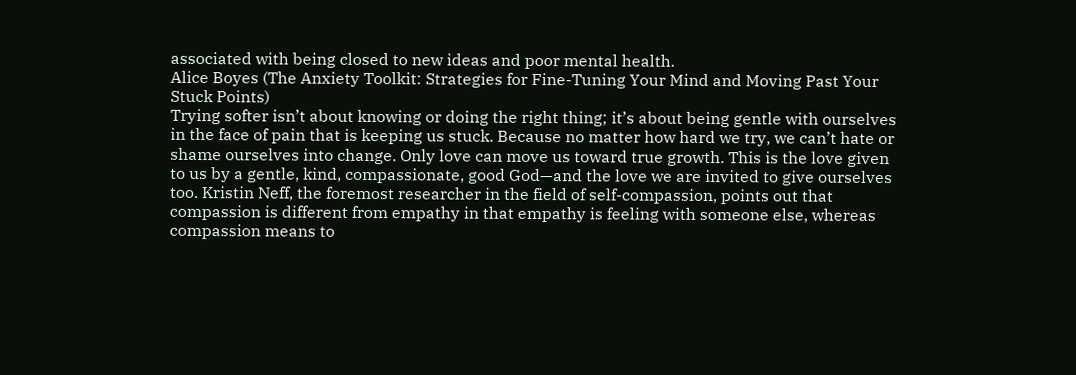associated with being closed to new ideas and poor mental health.
Alice Boyes (The Anxiety Toolkit: Strategies for Fine-Tuning Your Mind and Moving Past Your Stuck Points)
Trying softer isn’t about knowing or doing the right thing; it’s about being gentle with ourselves in the face of pain that is keeping us stuck. Because no matter how hard we try, we can’t hate or shame ourselves into change. Only love can move us toward true growth. This is the love given to us by a gentle, kind, compassionate, good God—and the love we are invited to give ourselves too. Kristin Neff, the foremost researcher in the field of self-compassion, points out that compassion is different from empathy in that empathy is feeling with someone else, whereas compassion means to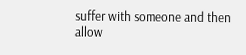suffer with someone and then allow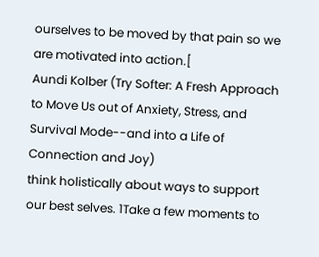ourselves to be moved by that pain so we are motivated into action.[
Aundi Kolber (Try Softer: A Fresh Approach to Move Us out of Anxiety, Stress, and Survival Mode--and into a Life of Connection and Joy)
think holistically about ways to support our best selves. 1Take a few moments to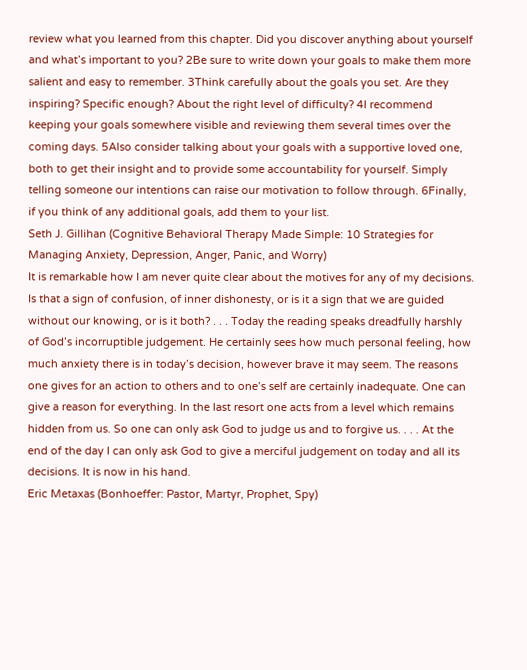review what you learned from this chapter. Did you discover anything about yourself and what’s important to you? 2Be sure to write down your goals to make them more salient and easy to remember. 3Think carefully about the goals you set. Are they inspiring? Specific enough? About the right level of difficulty? 4I recommend keeping your goals somewhere visible and reviewing them several times over the coming days. 5Also consider talking about your goals with a supportive loved one, both to get their insight and to provide some accountability for yourself. Simply telling someone our intentions can raise our motivation to follow through. 6Finally, if you think of any additional goals, add them to your list.
Seth J. Gillihan (Cognitive Behavioral Therapy Made Simple: 10 Strategies for Managing Anxiety, Depression, Anger, Panic, and Worry)
It is remarkable how I am never quite clear about the motives for any of my decisions. Is that a sign of confusion, of inner dishonesty, or is it a sign that we are guided without our knowing, or is it both? . . . Today the reading speaks dreadfully harshly of God’s incorruptible judgement. He certainly sees how much personal feeling, how much anxiety there is in today’s decision, however brave it may seem. The reasons one gives for an action to others and to one’s self are certainly inadequate. One can give a reason for everything. In the last resort one acts from a level which remains hidden from us. So one can only ask God to judge us and to forgive us. . . . At the end of the day I can only ask God to give a merciful judgement on today and all its decisions. It is now in his hand.
Eric Metaxas (Bonhoeffer: Pastor, Martyr, Prophet, Spy)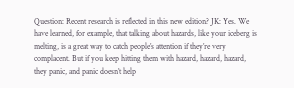Question: Recent research is reflected in this new edition? JK: Yes. We have learned, for example, that talking about hazards, like your iceberg is melting, is a great way to catch people’s attention if they’re very complacent. But if you keep hitting them with hazard, hazard, hazard, they panic, and panic doesn’t help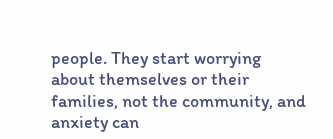people. They start worrying about themselves or their families, not the community, and anxiety can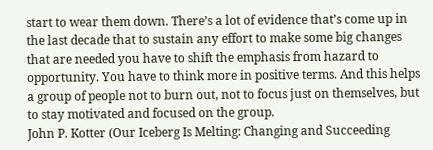start to wear them down. There’s a lot of evidence that’s come up in the last decade that to sustain any effort to make some big changes that are needed you have to shift the emphasis from hazard to opportunity. You have to think more in positive terms. And this helps a group of people not to burn out, not to focus just on themselves, but to stay motivated and focused on the group.
John P. Kotter (Our Iceberg Is Melting: Changing and Succeeding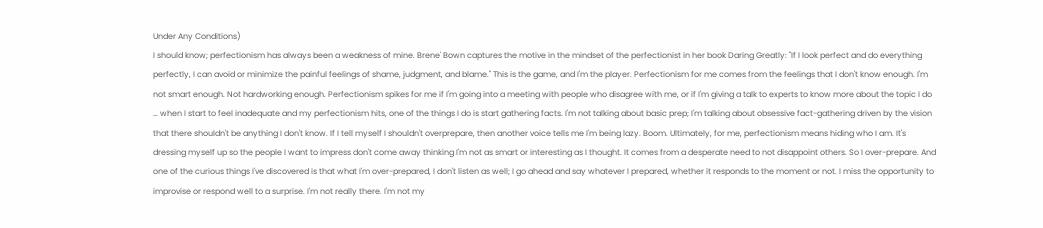Under Any Conditions)
I should know; perfectionism has always been a weakness of mine. Brene' Bown captures the motive in the mindset of the perfectionist in her book Daring Greatly: "If I look perfect and do everything perfectly, I can avoid or minimize the painful feelings of shame, judgment, and blame." This is the game, and I'm the player. Perfectionism for me comes from the feelings that I don't know enough. I'm not smart enough. Not hardworking enough. Perfectionism spikes for me if I'm going into a meeting with people who disagree with me, or if I'm giving a talk to experts to know more about the topic I do … when I start to feel inadequate and my perfectionism hits, one of the things I do is start gathering facts. I'm not talking about basic prep; I'm talking about obsessive fact-gathering driven by the vision that there shouldn't be anything I don't know. If I tell myself I shouldn't overprepare, then another voice tells me I'm being lazy. Boom. Ultimately, for me, perfectionism means hiding who I am. It's dressing myself up so the people I want to impress don't come away thinking I'm not as smart or interesting as I thought. It comes from a desperate need to not disappoint others. So I over-prepare. And one of the curious things I've discovered is that what I'm over-prepared, I don't listen as well; I go ahead and say whatever I prepared, whether it responds to the moment or not. I miss the opportunity to improvise or respond well to a surprise. I'm not really there. I'm not my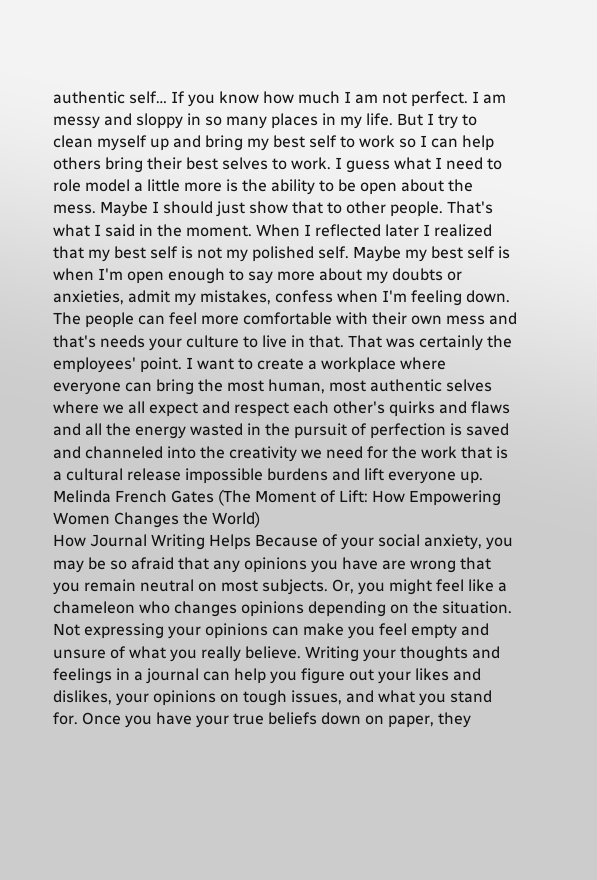authentic self… If you know how much I am not perfect. I am messy and sloppy in so many places in my life. But I try to clean myself up and bring my best self to work so I can help others bring their best selves to work. I guess what I need to role model a little more is the ability to be open about the mess. Maybe I should just show that to other people. That's what I said in the moment. When I reflected later I realized that my best self is not my polished self. Maybe my best self is when I'm open enough to say more about my doubts or anxieties, admit my mistakes, confess when I'm feeling down. The people can feel more comfortable with their own mess and that's needs your culture to live in that. That was certainly the employees' point. I want to create a workplace where everyone can bring the most human, most authentic selves where we all expect and respect each other's quirks and flaws and all the energy wasted in the pursuit of perfection is saved and channeled into the creativity we need for the work that is a cultural release impossible burdens and lift everyone up.
Melinda French Gates (The Moment of Lift: How Empowering Women Changes the World)
How Journal Writing Helps Because of your social anxiety, you may be so afraid that any opinions you have are wrong that you remain neutral on most subjects. Or, you might feel like a chameleon who changes opinions depending on the situation. Not expressing your opinions can make you feel empty and unsure of what you really believe. Writing your thoughts and feelings in a journal can help you figure out your likes and dislikes, your opinions on tough issues, and what you stand for. Once you have your true beliefs down on paper, they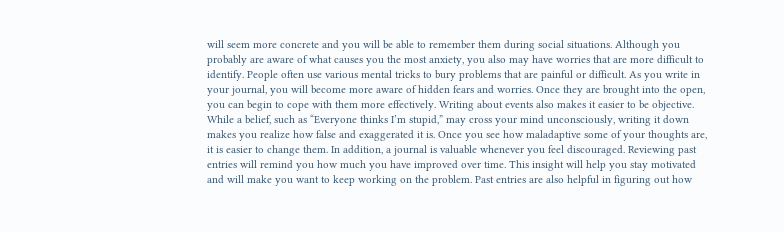will seem more concrete and you will be able to remember them during social situations. Although you probably are aware of what causes you the most anxiety, you also may have worries that are more difficult to identify. People often use various mental tricks to bury problems that are painful or difficult. As you write in your journal, you will become more aware of hidden fears and worries. Once they are brought into the open, you can begin to cope with them more effectively. Writing about events also makes it easier to be objective. While a belief, such as “Everyone thinks I’m stupid,” may cross your mind unconsciously, writing it down makes you realize how false and exaggerated it is. Once you see how maladaptive some of your thoughts are, it is easier to change them. In addition, a journal is valuable whenever you feel discouraged. Reviewing past entries will remind you how much you have improved over time. This insight will help you stay motivated and will make you want to keep working on the problem. Past entries are also helpful in figuring out how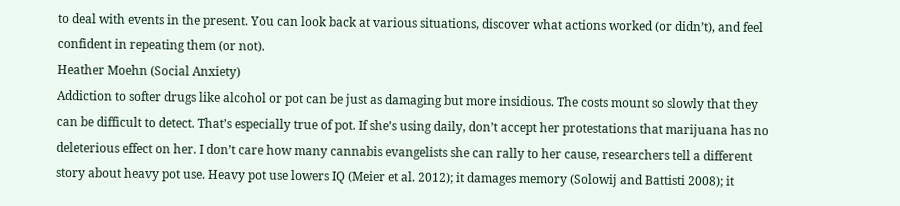to deal with events in the present. You can look back at various situations, discover what actions worked (or didn’t), and feel confident in repeating them (or not).
Heather Moehn (Social Anxiety)
Addiction to softer drugs like alcohol or pot can be just as damaging but more insidious. The costs mount so slowly that they can be difficult to detect. That’s especially true of pot. If she’s using daily, don’t accept her protestations that marijuana has no deleterious effect on her. I don’t care how many cannabis evangelists she can rally to her cause, researchers tell a different story about heavy pot use. Heavy pot use lowers IQ (Meier et al. 2012); it damages memory (Solowij and Battisti 2008); it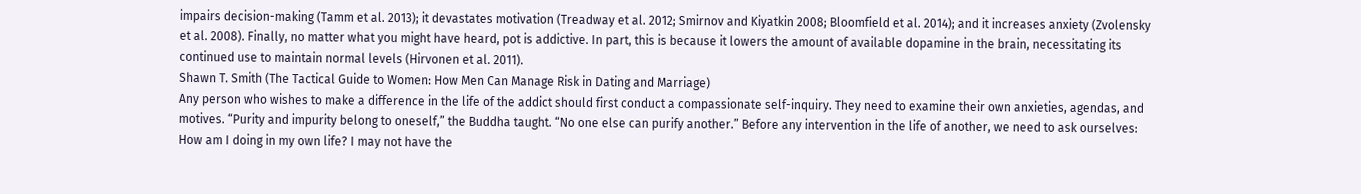impairs decision-making (Tamm et al. 2013); it devastates motivation (Treadway et al. 2012; Smirnov and Kiyatkin 2008; Bloomfield et al. 2014); and it increases anxiety (Zvolensky et al. 2008). Finally, no matter what you might have heard, pot is addictive. In part, this is because it lowers the amount of available dopamine in the brain, necessitating its continued use to maintain normal levels (Hirvonen et al. 2011).
Shawn T. Smith (The Tactical Guide to Women: How Men Can Manage Risk in Dating and Marriage)
Any person who wishes to make a difference in the life of the addict should first conduct a compassionate self-inquiry. They need to examine their own anxieties, agendas, and motives. “Purity and impurity belong to oneself,” the Buddha taught. “No one else can purify another.” Before any intervention in the life of another, we need to ask ourselves: How am I doing in my own life? I may not have the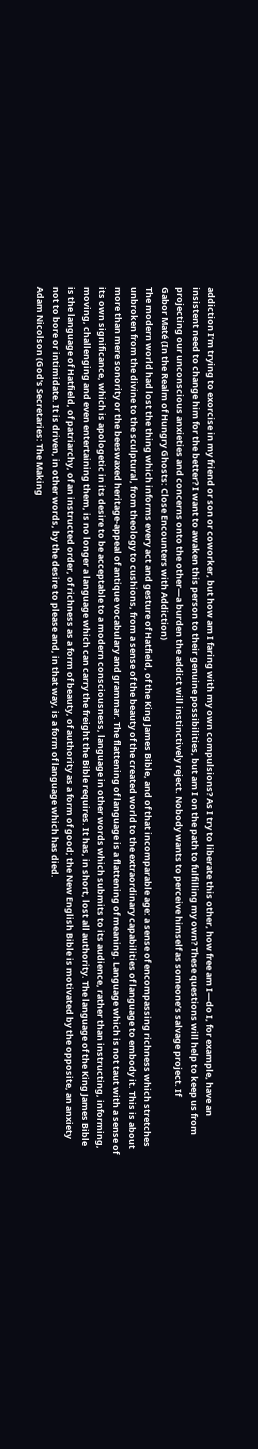addiction I’m trying to exorcise in my friend or son or coworker, but how am I faring with my own compulsions? As I try to liberate this other, how free am I—do I, for example, have an insistent need to change him for the better? I want to awaken this person to their genuine possibilities, but am I on the path to fulfilling my own? These questions will help to keep us from projecting our unconscious anxieties and concerns onto the other—a burden the addict will instinctively reject. Nobody wants to perceive himself as someone’s salvage project. If
Gabor Maté (In the Realm of Hungry Ghosts: Close Encounters with Addiction)
The modern world had lost the thing which informs every act and gesture of Hatfield, of the King James Bible, and of that incomparable age: a sense of encompassing richness which stretches unbroken from the divine to the sculptural, from theology to cushions, from a sense of the beauty of the created world to the extraordinary capabilities of language to embody it. This is about more than mere sonority or the beeswaxed heritage-appeal of antique vocabulary and grammar. The flattening of language is a flattening of meaning. Language which is not taut with a sense of its own significance, which is apologetic in its desire to be acceptable to a modern consciousness, language in other words which submits to its audience, rather than instructing, informing, moving, challenging and even entertaining them, is no longer a language which can carry the freight the Bible requires. It has, in short, lost all authority. The language of the King James Bible is the language of Hatfield, of patriarchy, of an instructed order, of richness as a form of beauty, of authority as a form of good; the New English Bible is motivated by the opposite, an anxiety not to bore or intimidate. It is driven, in other words, by the desire to please and, in that way, is a form of language which has died.
Adam Nicolson (God's Secretaries: The Making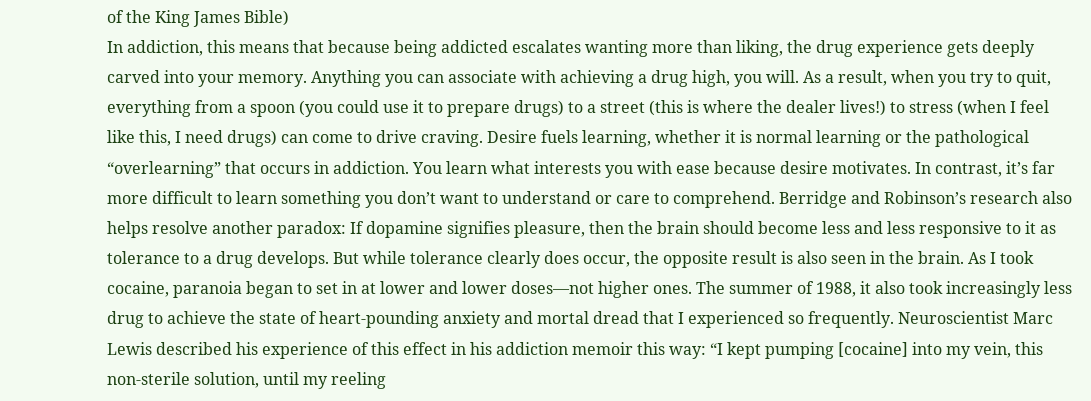of the King James Bible)
In addiction, this means that because being addicted escalates wanting more than liking, the drug experience gets deeply carved into your memory. Anything you can associate with achieving a drug high, you will. As a result, when you try to quit, everything from a spoon (you could use it to prepare drugs) to a street (this is where the dealer lives!) to stress (when I feel like this, I need drugs) can come to drive craving. Desire fuels learning, whether it is normal learning or the pathological “overlearning” that occurs in addiction. You learn what interests you with ease because desire motivates. In contrast, it’s far more difficult to learn something you don’t want to understand or care to comprehend. Berridge and Robinson’s research also helps resolve another paradox: If dopamine signifies pleasure, then the brain should become less and less responsive to it as tolerance to a drug develops. But while tolerance clearly does occur, the opposite result is also seen in the brain. As I took cocaine, paranoia began to set in at lower and lower doses—not higher ones. The summer of 1988, it also took increasingly less drug to achieve the state of heart-pounding anxiety and mortal dread that I experienced so frequently. Neuroscientist Marc Lewis described his experience of this effect in his addiction memoir this way: “I kept pumping [cocaine] into my vein, this non-sterile solution, until my reeling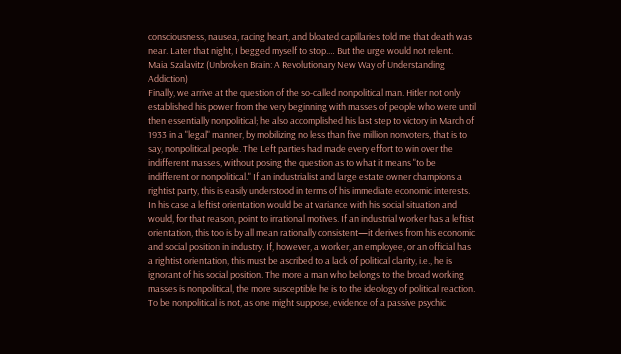consciousness, nausea, racing heart, and bloated capillaries told me that death was near. Later that night, I begged myself to stop.… But the urge would not relent.
Maia Szalavitz (Unbroken Brain: A Revolutionary New Way of Understanding Addiction)
Finally, we arrive at the question of the so-called nonpolitical man. Hitler not only established his power from the very beginning with masses of people who were until then essentially nonpolitical; he also accomplished his last step to victory in March of 1933 in a "legal" manner, by mobilizing no less than five million nonvoters, that is to say, nonpolitical people. The Left parties had made every effort to win over the indifferent masses, without posing the question as to what it means "to be indifferent or nonpolitical." If an industrialist and large estate owner champions a rightist party, this is easily understood in terms of his immediate economic interests. In his case a leftist orientation would be at variance with his social situation and would, for that reason, point to irrational motives. If an industrial worker has a leftist orientation, this too is by all mean rationally consistent—it derives from his economic and social position in industry. If, however, a worker, an employee, or an official has a rightist orientation, this must be ascribed to a lack of political clarity, i.e., he is ignorant of his social position. The more a man who belongs to the broad working masses is nonpolitical, the more susceptible he is to the ideology of political reaction. To be nonpolitical is not, as one might suppose, evidence of a passive psychic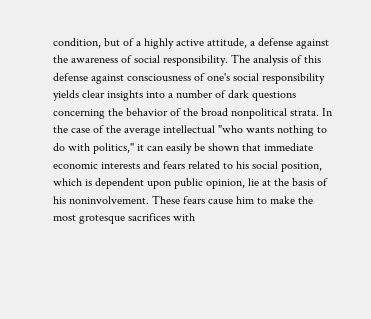condition, but of a highly active attitude, a defense against the awareness of social responsibility. The analysis of this defense against consciousness of one's social responsibility yields clear insights into a number of dark questions concerning the behavior of the broad nonpolitical strata. In the case of the average intellectual "who wants nothing to do with politics," it can easily be shown that immediate economic interests and fears related to his social position, which is dependent upon public opinion, lie at the basis of his noninvolvement. These fears cause him to make the most grotesque sacrifices with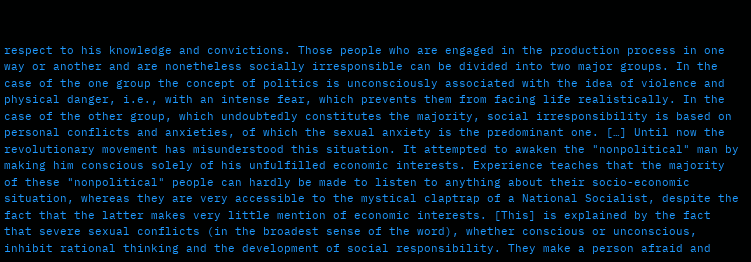respect to his knowledge and convictions. Those people who are engaged in the production process in one way or another and are nonetheless socially irresponsible can be divided into two major groups. In the case of the one group the concept of politics is unconsciously associated with the idea of violence and physical danger, i.e., with an intense fear, which prevents them from facing life realistically. In the case of the other group, which undoubtedly constitutes the majority, social irresponsibility is based on personal conflicts and anxieties, of which the sexual anxiety is the predominant one. […] Until now the revolutionary movement has misunderstood this situation. It attempted to awaken the "nonpolitical" man by making him conscious solely of his unfulfilled economic interests. Experience teaches that the majority of these "nonpolitical" people can hardly be made to listen to anything about their socio-economic situation, whereas they are very accessible to the mystical claptrap of a National Socialist, despite the fact that the latter makes very little mention of economic interests. [This] is explained by the fact that severe sexual conflicts (in the broadest sense of the word), whether conscious or unconscious, inhibit rational thinking and the development of social responsibility. They make a person afraid and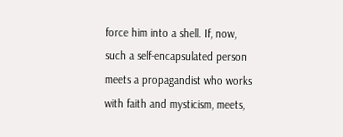force him into a shell. If, now, such a self-encapsulated person meets a propagandist who works with faith and mysticism, meets,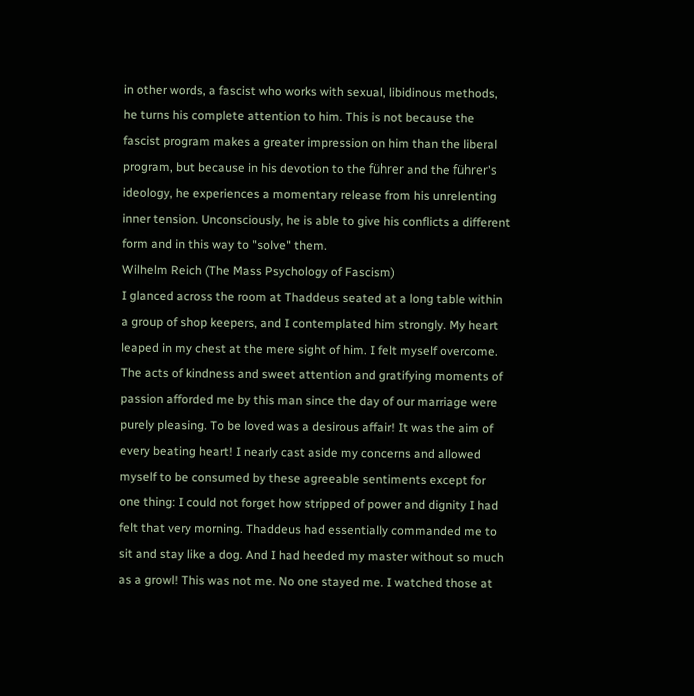in other words, a fascist who works with sexual, libidinous methods, he turns his complete attention to him. This is not because the fascist program makes a greater impression on him than the liberal program, but because in his devotion to the führer and the führer's ideology, he experiences a momentary release from his unrelenting inner tension. Unconsciously, he is able to give his conflicts a different form and in this way to "solve" them.
Wilhelm Reich (The Mass Psychology of Fascism)
I glanced across the room at Thaddeus seated at a long table within a group of shop keepers, and I contemplated him strongly. My heart leaped in my chest at the mere sight of him. I felt myself overcome. The acts of kindness and sweet attention and gratifying moments of passion afforded me by this man since the day of our marriage were purely pleasing. To be loved was a desirous affair! It was the aim of every beating heart! I nearly cast aside my concerns and allowed myself to be consumed by these agreeable sentiments except for one thing: I could not forget how stripped of power and dignity I had felt that very morning. Thaddeus had essentially commanded me to sit and stay like a dog. And I had heeded my master without so much as a growl! This was not me. No one stayed me. I watched those at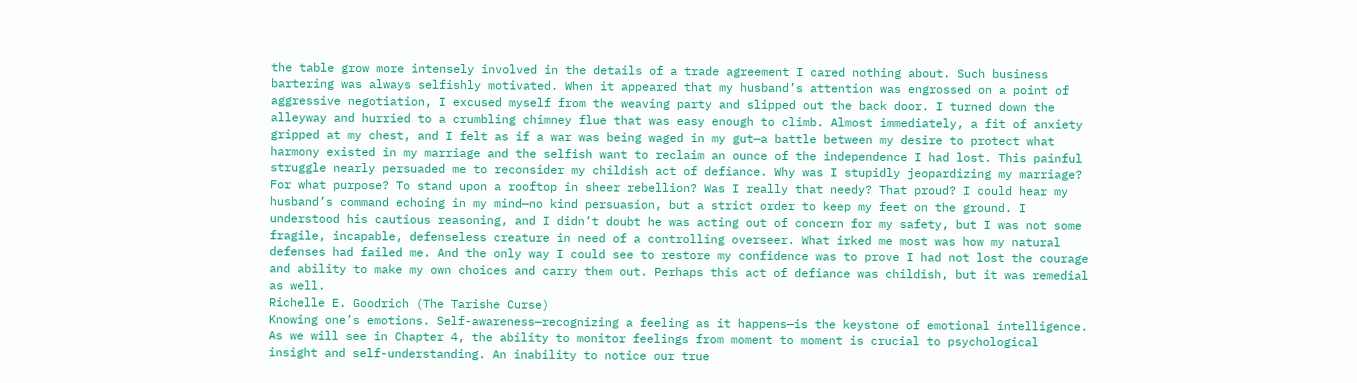the table grow more intensely involved in the details of a trade agreement I cared nothing about. Such business bartering was always selfishly motivated. When it appeared that my husband’s attention was engrossed on a point of aggressive negotiation, I excused myself from the weaving party and slipped out the back door. I turned down the alleyway and hurried to a crumbling chimney flue that was easy enough to climb. Almost immediately, a fit of anxiety gripped at my chest, and I felt as if a war was being waged in my gut—a battle between my desire to protect what harmony existed in my marriage and the selfish want to reclaim an ounce of the independence I had lost. This painful struggle nearly persuaded me to reconsider my childish act of defiance. Why was I stupidly jeopardizing my marriage? For what purpose? To stand upon a rooftop in sheer rebellion? Was I really that needy? That proud? I could hear my husband’s command echoing in my mind—no kind persuasion, but a strict order to keep my feet on the ground. I understood his cautious reasoning, and I didn’t doubt he was acting out of concern for my safety, but I was not some fragile, incapable, defenseless creature in need of a controlling overseer. What irked me most was how my natural defenses had failed me. And the only way I could see to restore my confidence was to prove I had not lost the courage and ability to make my own choices and carry them out. Perhaps this act of defiance was childish, but it was remedial as well.
Richelle E. Goodrich (The Tarishe Curse)
Knowing one’s emotions. Self-awareness—recognizing a feeling as it happens—is the keystone of emotional intelligence. As we will see in Chapter 4, the ability to monitor feelings from moment to moment is crucial to psychological insight and self-understanding. An inability to notice our true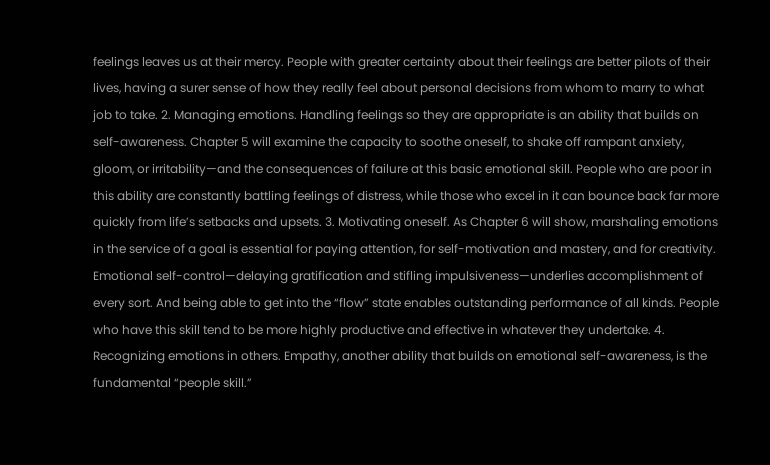feelings leaves us at their mercy. People with greater certainty about their feelings are better pilots of their lives, having a surer sense of how they really feel about personal decisions from whom to marry to what job to take. 2. Managing emotions. Handling feelings so they are appropriate is an ability that builds on self-awareness. Chapter 5 will examine the capacity to soothe oneself, to shake off rampant anxiety, gloom, or irritability—and the consequences of failure at this basic emotional skill. People who are poor in this ability are constantly battling feelings of distress, while those who excel in it can bounce back far more quickly from life’s setbacks and upsets. 3. Motivating oneself. As Chapter 6 will show, marshaling emotions in the service of a goal is essential for paying attention, for self-motivation and mastery, and for creativity. Emotional self-control—delaying gratification and stifling impulsiveness—underlies accomplishment of every sort. And being able to get into the “flow” state enables outstanding performance of all kinds. People who have this skill tend to be more highly productive and effective in whatever they undertake. 4. Recognizing emotions in others. Empathy, another ability that builds on emotional self-awareness, is the fundamental “people skill.”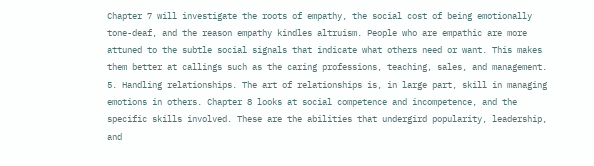Chapter 7 will investigate the roots of empathy, the social cost of being emotionally tone-deaf, and the reason empathy kindles altruism. People who are empathic are more attuned to the subtle social signals that indicate what others need or want. This makes them better at callings such as the caring professions, teaching, sales, and management. 5. Handling relationships. The art of relationships is, in large part, skill in managing emotions in others. Chapter 8 looks at social competence and incompetence, and the specific skills involved. These are the abilities that undergird popularity, leadership, and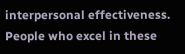interpersonal effectiveness. People who excel in these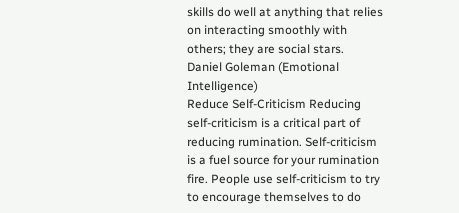skills do well at anything that relies on interacting smoothly with others; they are social stars.
Daniel Goleman (Emotional Intelligence)
Reduce Self-Criticism Reducing self-criticism is a critical part of reducing rumination. Self-criticism is a fuel source for your rumination fire. People use self-criticism to try to encourage themselves to do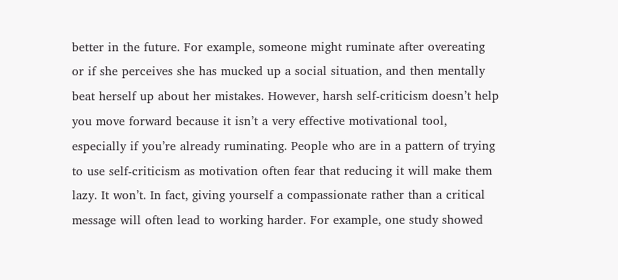better in the future. For example, someone might ruminate after overeating or if she perceives she has mucked up a social situation, and then mentally beat herself up about her mistakes. However, harsh self-criticism doesn’t help you move forward because it isn’t a very effective motivational tool, especially if you’re already ruminating. People who are in a pattern of trying to use self-criticism as motivation often fear that reducing it will make them lazy. It won’t. In fact, giving yourself a compassionate rather than a critical message will often lead to working harder. For example, one study showed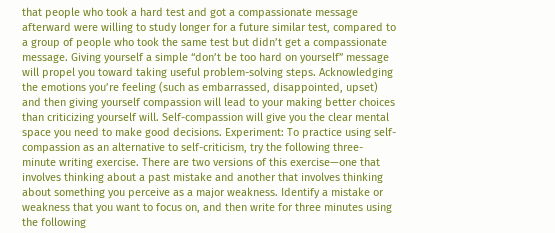that people who took a hard test and got a compassionate message afterward were willing to study longer for a future similar test, compared to a group of people who took the same test but didn’t get a compassionate message. Giving yourself a simple “don’t be too hard on yourself” message will propel you toward taking useful problem-solving steps. Acknowledging the emotions you’re feeling (such as embarrassed, disappointed, upset) and then giving yourself compassion will lead to your making better choices than criticizing yourself will. Self-compassion will give you the clear mental space you need to make good decisions. Experiment: To practice using self-compassion as an alternative to self-criticism, try the following three-minute writing exercise. There are two versions of this exercise—one that involves thinking about a past mistake and another that involves thinking about something you perceive as a major weakness. Identify a mistake or weakness that you want to focus on, and then write for three minutes using the following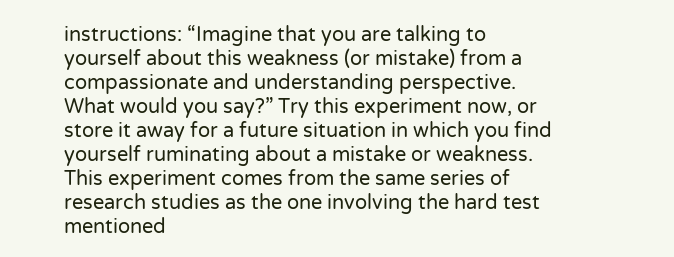instructions: “Imagine that you are talking to yourself about this weakness (or mistake) from a compassionate and understanding perspective. What would you say?” Try this experiment now, or store it away for a future situation in which you find yourself ruminating about a mistake or weakness. This experiment comes from the same series of research studies as the one involving the hard test mentioned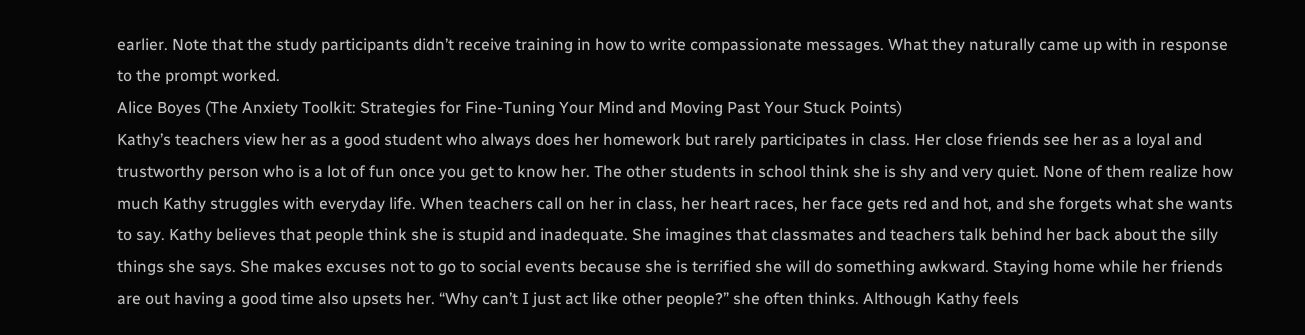earlier. Note that the study participants didn’t receive training in how to write compassionate messages. What they naturally came up with in response to the prompt worked.
Alice Boyes (The Anxiety Toolkit: Strategies for Fine-Tuning Your Mind and Moving Past Your Stuck Points)
Kathy’s teachers view her as a good student who always does her homework but rarely participates in class. Her close friends see her as a loyal and trustworthy person who is a lot of fun once you get to know her. The other students in school think she is shy and very quiet. None of them realize how much Kathy struggles with everyday life. When teachers call on her in class, her heart races, her face gets red and hot, and she forgets what she wants to say. Kathy believes that people think she is stupid and inadequate. She imagines that classmates and teachers talk behind her back about the silly things she says. She makes excuses not to go to social events because she is terrified she will do something awkward. Staying home while her friends are out having a good time also upsets her. “Why can’t I just act like other people?” she often thinks. Although Kathy feels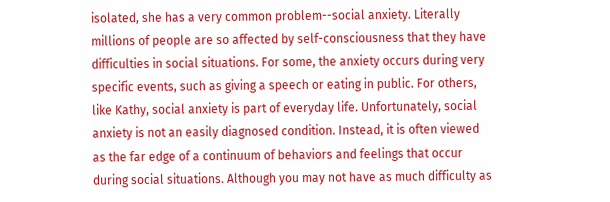isolated, she has a very common problem--social anxiety. Literally millions of people are so affected by self-consciousness that they have difficulties in social situations. For some, the anxiety occurs during very specific events, such as giving a speech or eating in public. For others, like Kathy, social anxiety is part of everyday life. Unfortunately, social anxiety is not an easily diagnosed condition. Instead, it is often viewed as the far edge of a continuum of behaviors and feelings that occur during social situations. Although you may not have as much difficulty as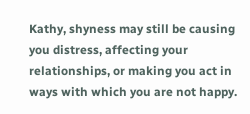Kathy, shyness may still be causing you distress, affecting your relationships, or making you act in ways with which you are not happy.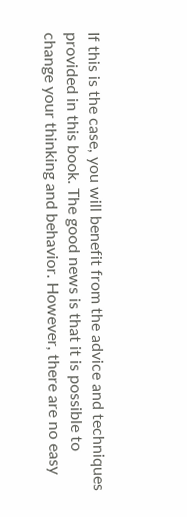If this is the case, you will benefit from the advice and techniques provided in this book. The good news is that it is possible to change your thinking and behavior. However, there are no easy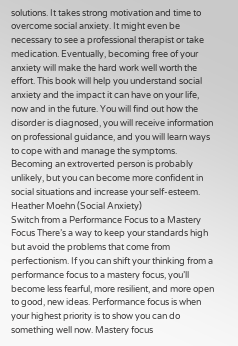solutions. It takes strong motivation and time to overcome social anxiety. It might even be necessary to see a professional therapist or take medication. Eventually, becoming free of your anxiety will make the hard work well worth the effort. This book will help you understand social anxiety and the impact it can have on your life, now and in the future. You will find out how the disorder is diagnosed, you will receive information on professional guidance, and you will learn ways to cope with and manage the symptoms. Becoming an extroverted person is probably unlikely, but you can become more confident in social situations and increase your self-esteem.
Heather Moehn (Social Anxiety)
Switch from a Performance Focus to a Mastery Focus There’s a way to keep your standards high but avoid the problems that come from perfectionism. If you can shift your thinking from a performance focus to a mastery focus, you’ll become less fearful, more resilient, and more open to good, new ideas. Performance focus is when your highest priority is to show you can do something well now. Mastery focus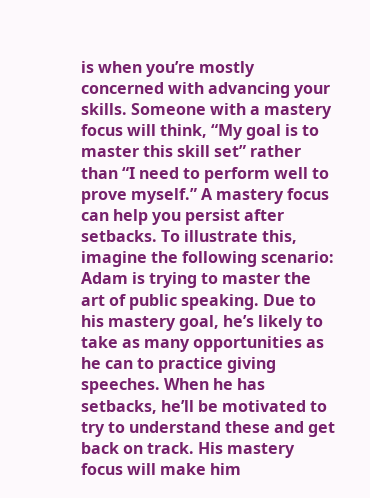is when you’re mostly concerned with advancing your skills. Someone with a mastery focus will think, “My goal is to master this skill set” rather than “I need to perform well to prove myself.” A mastery focus can help you persist after setbacks. To illustrate this, imagine the following scenario: Adam is trying to master the art of public speaking. Due to his mastery goal, he’s likely to take as many opportunities as he can to practice giving speeches. When he has setbacks, he’ll be motivated to try to understand these and get back on track. His mastery focus will make him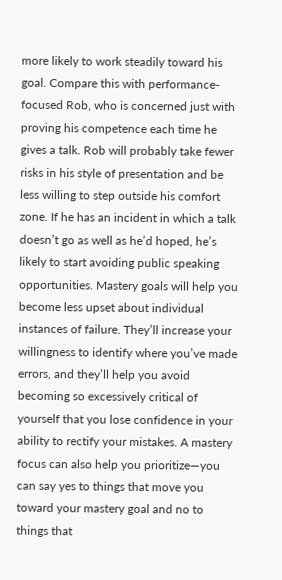more likely to work steadily toward his goal. Compare this with performance-focused Rob, who is concerned just with proving his competence each time he gives a talk. Rob will probably take fewer risks in his style of presentation and be less willing to step outside his comfort zone. If he has an incident in which a talk doesn’t go as well as he’d hoped, he’s likely to start avoiding public speaking opportunities. Mastery goals will help you become less upset about individual instances of failure. They’ll increase your willingness to identify where you’ve made errors, and they’ll help you avoid becoming so excessively critical of yourself that you lose confidence in your ability to rectify your mistakes. A mastery focus can also help you prioritize—you can say yes to things that move you toward your mastery goal and no to things that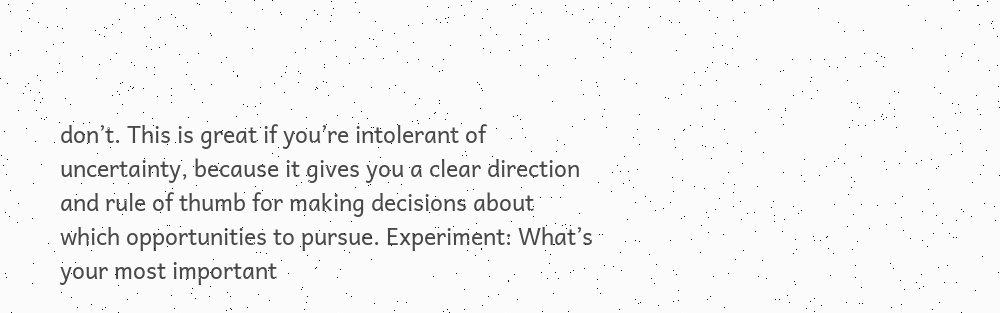don’t. This is great if you’re intolerant of uncertainty, because it gives you a clear direction and rule of thumb for making decisions about which opportunities to pursue. Experiment: What’s your most important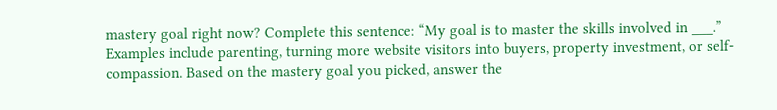mastery goal right now? Complete this sentence: “My goal is to master the skills involved in ___.” Examples include parenting, turning more website visitors into buyers, property investment, or self-compassion. Based on the mastery goal you picked, answer the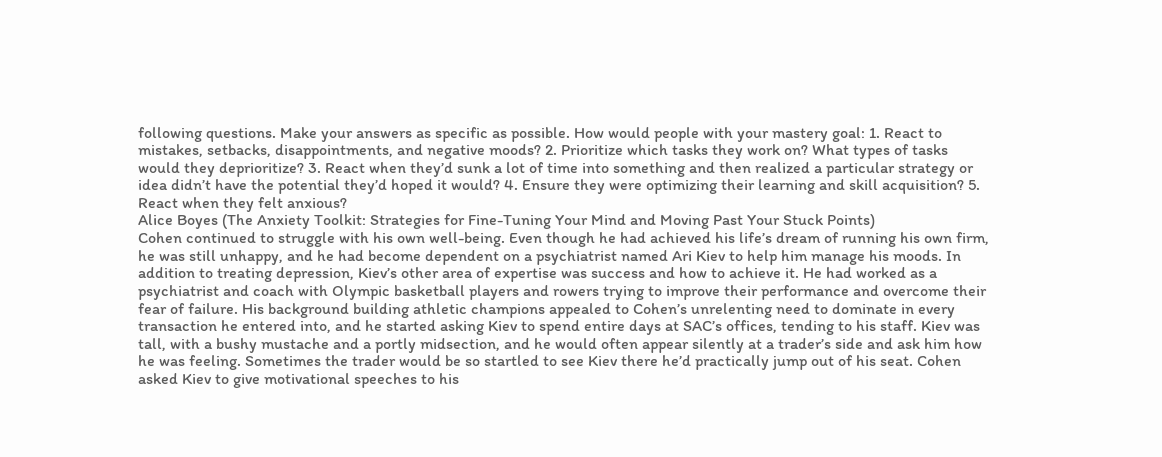following questions. Make your answers as specific as possible. How would people with your mastery goal: 1. React to mistakes, setbacks, disappointments, and negative moods? 2. Prioritize which tasks they work on? What types of tasks would they deprioritize? 3. React when they’d sunk a lot of time into something and then realized a particular strategy or idea didn’t have the potential they’d hoped it would? 4. Ensure they were optimizing their learning and skill acquisition? 5. React when they felt anxious?
Alice Boyes (The Anxiety Toolkit: Strategies for Fine-Tuning Your Mind and Moving Past Your Stuck Points)
Cohen continued to struggle with his own well-being. Even though he had achieved his life’s dream of running his own firm, he was still unhappy, and he had become dependent on a psychiatrist named Ari Kiev to help him manage his moods. In addition to treating depression, Kiev’s other area of expertise was success and how to achieve it. He had worked as a psychiatrist and coach with Olympic basketball players and rowers trying to improve their performance and overcome their fear of failure. His background building athletic champions appealed to Cohen’s unrelenting need to dominate in every transaction he entered into, and he started asking Kiev to spend entire days at SAC’s offices, tending to his staff. Kiev was tall, with a bushy mustache and a portly midsection, and he would often appear silently at a trader’s side and ask him how he was feeling. Sometimes the trader would be so startled to see Kiev there he’d practically jump out of his seat. Cohen asked Kiev to give motivational speeches to his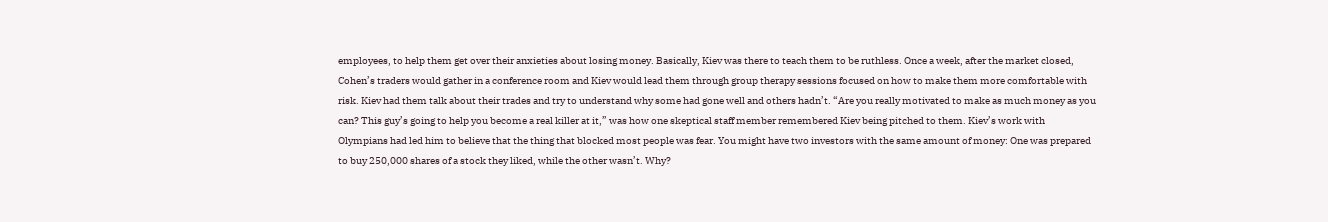employees, to help them get over their anxieties about losing money. Basically, Kiev was there to teach them to be ruthless. Once a week, after the market closed, Cohen’s traders would gather in a conference room and Kiev would lead them through group therapy sessions focused on how to make them more comfortable with risk. Kiev had them talk about their trades and try to understand why some had gone well and others hadn’t. “Are you really motivated to make as much money as you can? This guy’s going to help you become a real killer at it,” was how one skeptical staff member remembered Kiev being pitched to them. Kiev’s work with Olympians had led him to believe that the thing that blocked most people was fear. You might have two investors with the same amount of money: One was prepared to buy 250,000 shares of a stock they liked, while the other wasn’t. Why?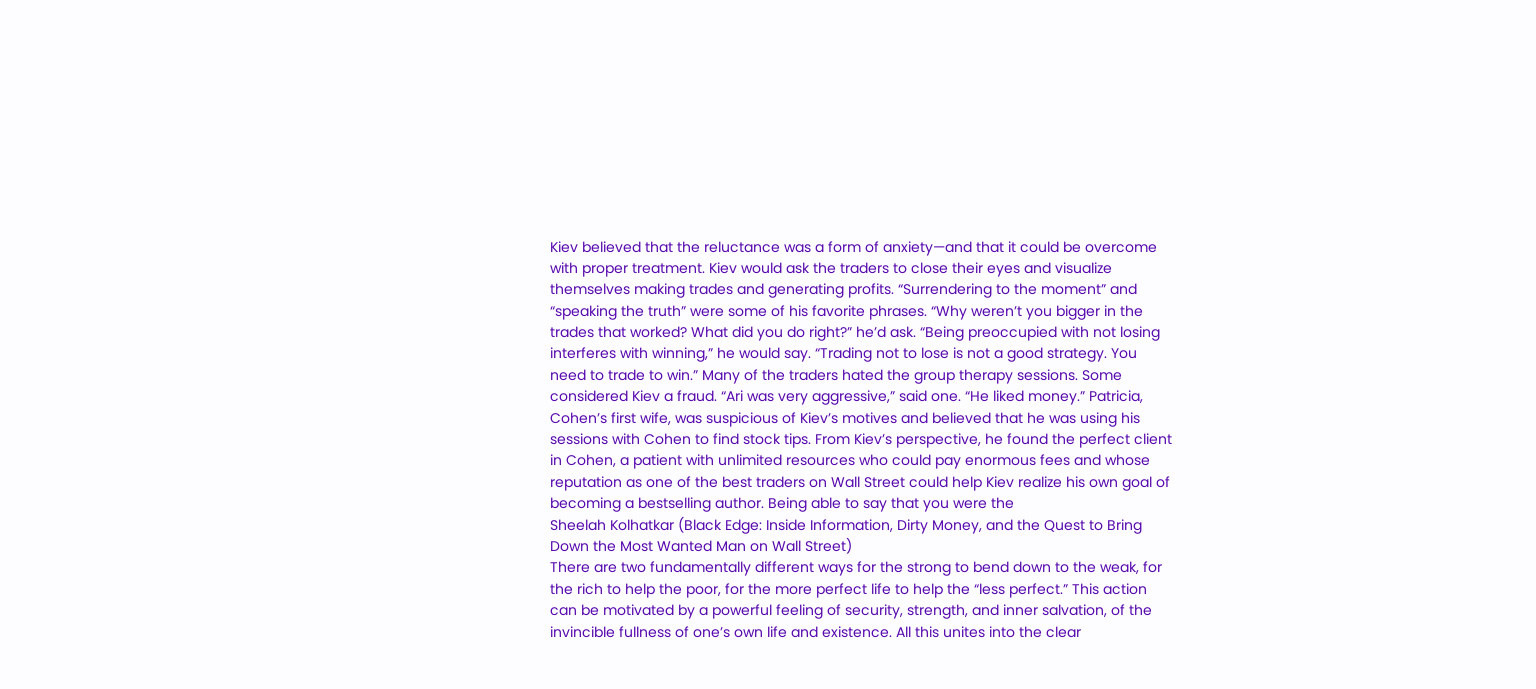Kiev believed that the reluctance was a form of anxiety—and that it could be overcome with proper treatment. Kiev would ask the traders to close their eyes and visualize themselves making trades and generating profits. “Surrendering to the moment” and “speaking the truth” were some of his favorite phrases. “Why weren’t you bigger in the trades that worked? What did you do right?” he’d ask. “Being preoccupied with not losing interferes with winning,” he would say. “Trading not to lose is not a good strategy. You need to trade to win.” Many of the traders hated the group therapy sessions. Some considered Kiev a fraud. “Ari was very aggressive,” said one. “He liked money.” Patricia, Cohen’s first wife, was suspicious of Kiev’s motives and believed that he was using his sessions with Cohen to find stock tips. From Kiev’s perspective, he found the perfect client in Cohen, a patient with unlimited resources who could pay enormous fees and whose reputation as one of the best traders on Wall Street could help Kiev realize his own goal of becoming a bestselling author. Being able to say that you were the
Sheelah Kolhatkar (Black Edge: Inside Information, Dirty Money, and the Quest to Bring Down the Most Wanted Man on Wall Street)
There are two fundamentally different ways for the strong to bend down to the weak, for the rich to help the poor, for the more perfect life to help the “less perfect.” This action can be motivated by a powerful feeling of security, strength, and inner salvation, of the invincible fullness of one’s own life and existence. All this unites into the clear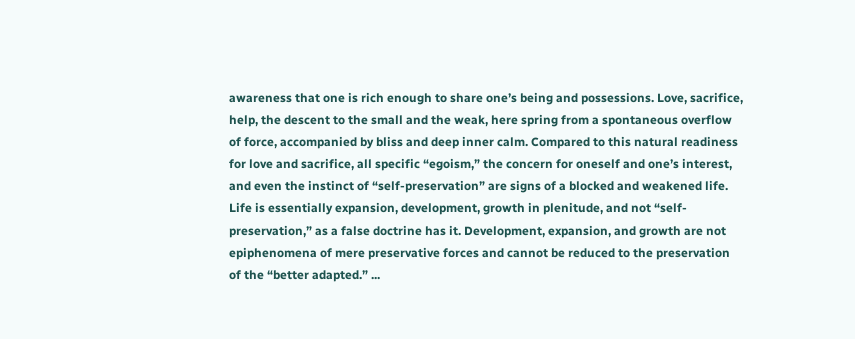awareness that one is rich enough to share one’s being and possessions. Love, sacrifice, help, the descent to the small and the weak, here spring from a spontaneous overflow of force, accompanied by bliss and deep inner calm. Compared to this natural readiness for love and sacrifice, all specific “egoism,” the concern for oneself and one’s interest, and even the instinct of “self-preservation” are signs of a blocked and weakened life. Life is essentially expansion, development, growth in plenitude, and not “self-preservation,” as a false doctrine has it. Development, expansion, and growth are not epiphenomena of mere preservative forces and cannot be reduced to the preservation of the “better adapted.” ...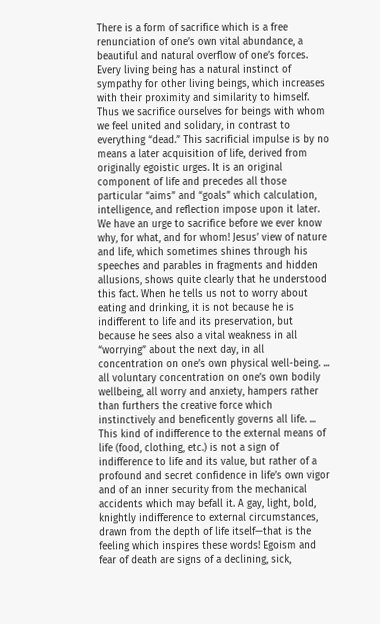There is a form of sacrifice which is a free renunciation of one’s own vital abundance, a beautiful and natural overflow of one’s forces. Every living being has a natural instinct of sympathy for other living beings, which increases with their proximity and similarity to himself. Thus we sacrifice ourselves for beings with whom we feel united and solidary, in contrast to everything “dead.” This sacrificial impulse is by no means a later acquisition of life, derived from originally egoistic urges. It is an original component of life and precedes all those particular “aims” and “goals” which calculation, intelligence, and reflection impose upon it later. We have an urge to sacrifice before we ever know why, for what, and for whom! Jesus’ view of nature and life, which sometimes shines through his speeches and parables in fragments and hidden allusions, shows quite clearly that he understood this fact. When he tells us not to worry about eating and drinking, it is not because he is indifferent to life and its preservation, but because he sees also a vital weakness in all “worrying” about the next day, in all concentration on one’s own physical well-being. ... all voluntary concentration on one’s own bodily wellbeing, all worry and anxiety, hampers rather than furthers the creative force which instinctively and beneficently governs all life. ... This kind of indifference to the external means of life (food, clothing, etc.) is not a sign of indifference to life and its value, but rather of a profound and secret confidence in life’s own vigor and of an inner security from the mechanical accidents which may befall it. A gay, light, bold, knightly indifference to external circumstances, drawn from the depth of life itself—that is the feeling which inspires these words! Egoism and fear of death are signs of a declining, sick,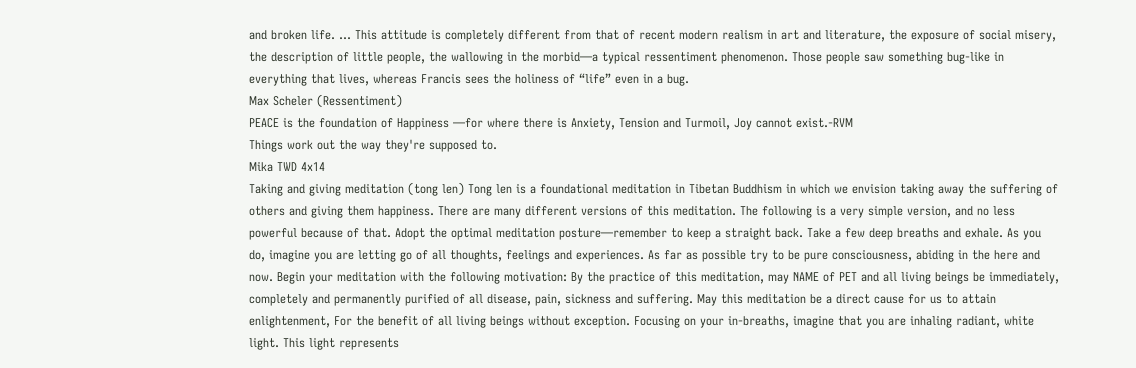and broken life. ... This attitude is completely different from that of recent modern realism in art and literature, the exposure of social misery, the description of little people, the wallowing in the morbid—a typical ressentiment phenomenon. Those people saw something bug-like in everything that lives, whereas Francis sees the holiness of “life” even in a bug.
Max Scheler (Ressentiment)
PEACE is the foundation of Happiness —for where there is Anxiety, Tension and Turmoil, Joy cannot exist.-RVM
Things work out the way they're supposed to.
Mika TWD 4x14
Taking and giving meditation (tong len) Tong len is a foundational meditation in Tibetan Buddhism in which we envision taking away the suffering of others and giving them happiness. There are many different versions of this meditation. The following is a very simple version, and no less powerful because of that. Adopt the optimal meditation posture—remember to keep a straight back. Take a few deep breaths and exhale. As you do, imagine you are letting go of all thoughts, feelings and experiences. As far as possible try to be pure consciousness, abiding in the here and now. Begin your meditation with the following motivation: By the practice of this meditation, may NAME of PET and all living beings be immediately, completely and permanently purified of all disease, pain, sickness and suffering. May this meditation be a direct cause for us to attain enlightenment, For the benefit of all living beings without exception. Focusing on your in-breaths, imagine that you are inhaling radiant, white light. This light represents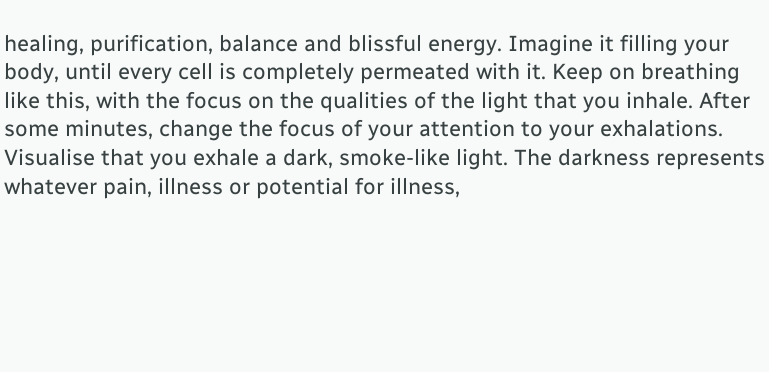healing, purification, balance and blissful energy. Imagine it filling your body, until every cell is completely permeated with it. Keep on breathing like this, with the focus on the qualities of the light that you inhale. After some minutes, change the focus of your attention to your exhalations. Visualise that you exhale a dark, smoke-like light. The darkness represents whatever pain, illness or potential for illness,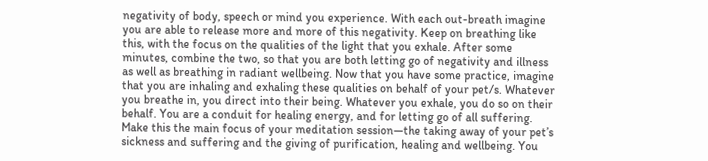negativity of body, speech or mind you experience. With each out-breath imagine you are able to release more and more of this negativity. Keep on breathing like this, with the focus on the qualities of the light that you exhale. After some minutes, combine the two, so that you are both letting go of negativity and illness as well as breathing in radiant wellbeing. Now that you have some practice, imagine that you are inhaling and exhaling these qualities on behalf of your pet/s. Whatever you breathe in, you direct into their being. Whatever you exhale, you do so on their behalf. You are a conduit for healing energy, and for letting go of all suffering. Make this the main focus of your meditation session—the taking away of your pet’s sickness and suffering and the giving of purification, healing and wellbeing. You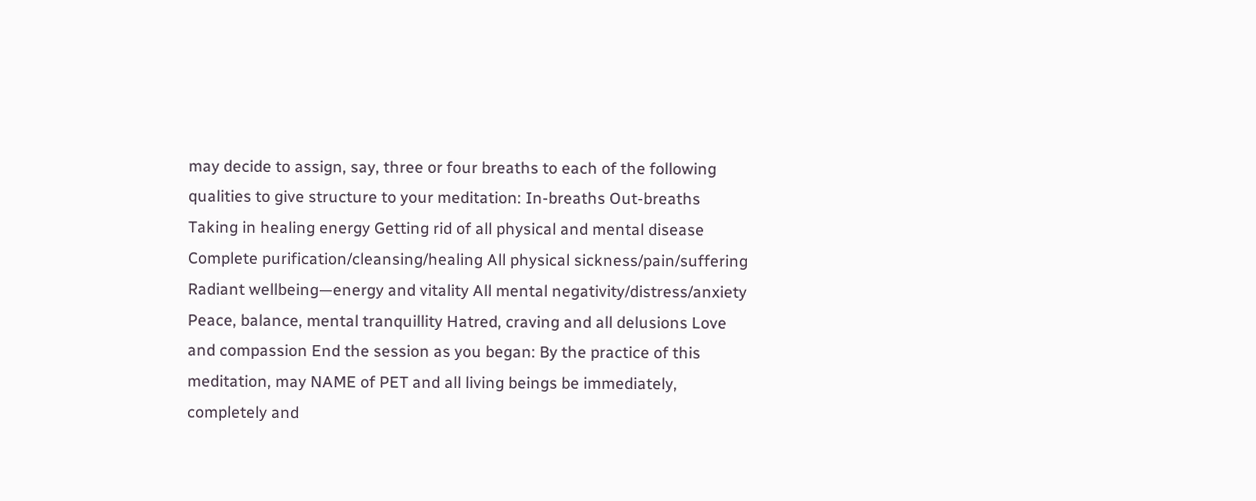may decide to assign, say, three or four breaths to each of the following qualities to give structure to your meditation: In-breaths Out-breaths Taking in healing energy Getting rid of all physical and mental disease Complete purification/cleansing/healing All physical sickness/pain/suffering Radiant wellbeing—energy and vitality All mental negativity/distress/anxiety Peace, balance, mental tranquillity Hatred, craving and all delusions Love and compassion End the session as you began: By the practice of this meditation, may NAME of PET and all living beings be immediately, completely and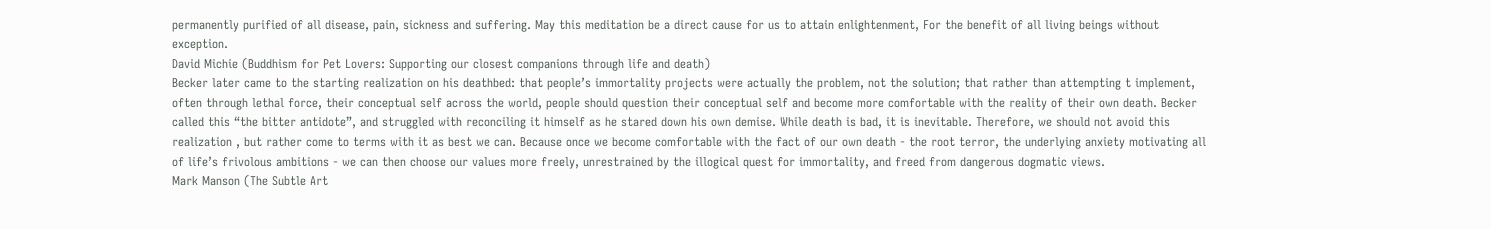permanently purified of all disease, pain, sickness and suffering. May this meditation be a direct cause for us to attain enlightenment, For the benefit of all living beings without exception.
David Michie (Buddhism for Pet Lovers: Supporting our closest companions through life and death)
Becker later came to the starting realization on his deathbed: that people’s immortality projects were actually the problem, not the solution; that rather than attempting t implement, often through lethal force, their conceptual self across the world, people should question their conceptual self and become more comfortable with the reality of their own death. Becker called this “the bitter antidote”, and struggled with reconciling it himself as he stared down his own demise. While death is bad, it is inevitable. Therefore, we should not avoid this realization , but rather come to terms with it as best we can. Because once we become comfortable with the fact of our own death - the root terror, the underlying anxiety motivating all of life’s frivolous ambitions - we can then choose our values more freely, unrestrained by the illogical quest for immortality, and freed from dangerous dogmatic views.
Mark Manson (The Subtle Art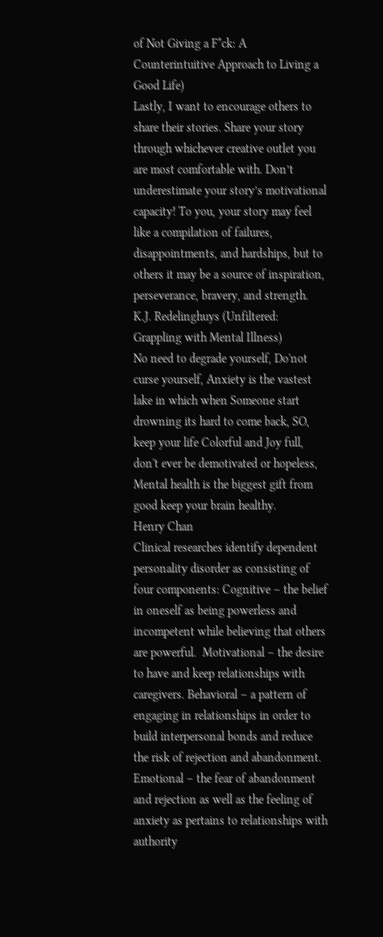of Not Giving a F*ck: A Counterintuitive Approach to Living a Good Life)
Lastly, I want to encourage others to share their stories. Share your story through whichever creative outlet you are most comfortable with. Don’t underestimate your story’s motivational capacity! To you, your story may feel like a compilation of failures, disappointments, and hardships, but to others it may be a source of inspiration, perseverance, bravery, and strength.
K.J. Redelinghuys (Unfiltered: Grappling with Mental Illness)
No need to degrade yourself, Do'not curse yourself, Anxiety is the vastest lake in which when Someone start drowning its hard to come back, SO, keep your life Colorful and Joy full, don't ever be demotivated or hopeless, Mental health is the biggest gift from good keep your brain healthy.
Henry Chan
Clinical researches identify dependent personality disorder as consisting of four components: Cognitive – the belief in oneself as being powerless and incompetent while believing that others are powerful.  Motivational – the desire to have and keep relationships with caregivers. Behavioral – a pattern of engaging in relationships in order to build interpersonal bonds and reduce the risk of rejection and abandonment. Emotional – the fear of abandonment and rejection as well as the feeling of anxiety as pertains to relationships with authority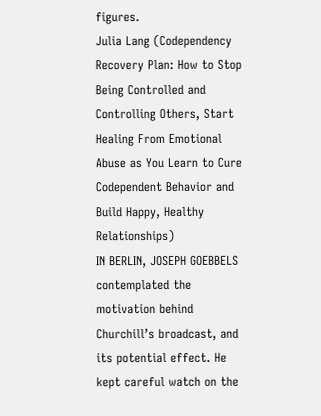figures.
Julia Lang (Codependency Recovery Plan: How to Stop Being Controlled and Controlling Others, Start Healing From Emotional Abuse as You Learn to Cure Codependent Behavior and Build Happy, Healthy Relationships)
IN BERLIN, JOSEPH GOEBBELS contemplated the motivation behind Churchill’s broadcast, and its potential effect. He kept careful watch on the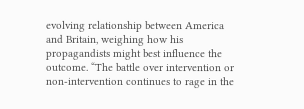evolving relationship between America and Britain, weighing how his propagandists might best influence the outcome. “The battle over intervention or non-intervention continues to rage in the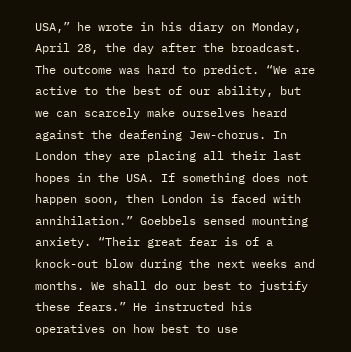USA,” he wrote in his diary on Monday, April 28, the day after the broadcast. The outcome was hard to predict. “We are active to the best of our ability, but we can scarcely make ourselves heard against the deafening Jew-chorus. In London they are placing all their last hopes in the USA. If something does not happen soon, then London is faced with annihilation.” Goebbels sensed mounting anxiety. “Their great fear is of a knock-out blow during the next weeks and months. We shall do our best to justify these fears.” He instructed his operatives on how best to use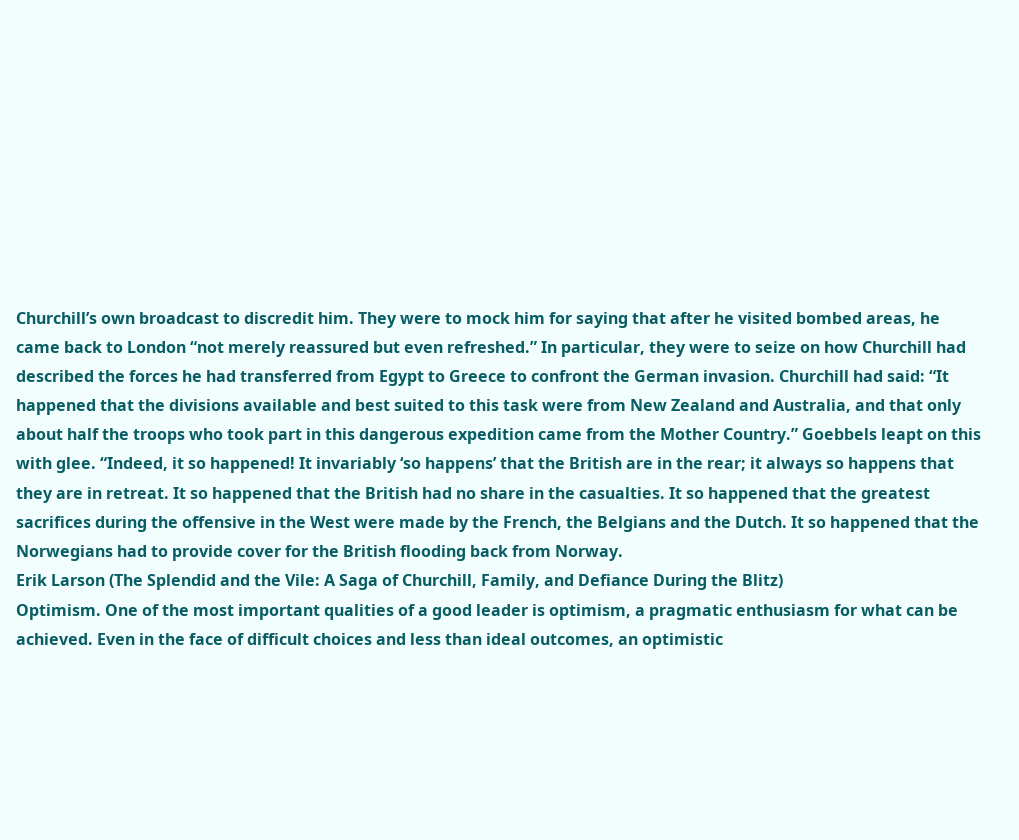Churchill’s own broadcast to discredit him. They were to mock him for saying that after he visited bombed areas, he came back to London “not merely reassured but even refreshed.” In particular, they were to seize on how Churchill had described the forces he had transferred from Egypt to Greece to confront the German invasion. Churchill had said: “It happened that the divisions available and best suited to this task were from New Zealand and Australia, and that only about half the troops who took part in this dangerous expedition came from the Mother Country.” Goebbels leapt on this with glee. “Indeed, it so happened! It invariably ‘so happens’ that the British are in the rear; it always so happens that they are in retreat. It so happened that the British had no share in the casualties. It so happened that the greatest sacrifices during the offensive in the West were made by the French, the Belgians and the Dutch. It so happened that the Norwegians had to provide cover for the British flooding back from Norway.
Erik Larson (The Splendid and the Vile: A Saga of Churchill, Family, and Defiance During the Blitz)
Optimism. One of the most important qualities of a good leader is optimism, a pragmatic enthusiasm for what can be achieved. Even in the face of difficult choices and less than ideal outcomes, an optimistic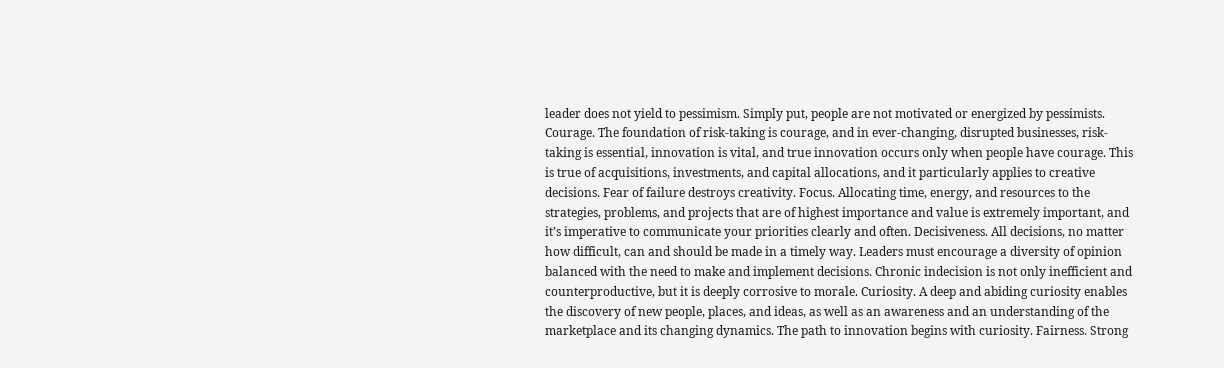leader does not yield to pessimism. Simply put, people are not motivated or energized by pessimists. Courage. The foundation of risk-taking is courage, and in ever-changing, disrupted businesses, risk-taking is essential, innovation is vital, and true innovation occurs only when people have courage. This is true of acquisitions, investments, and capital allocations, and it particularly applies to creative decisions. Fear of failure destroys creativity. Focus. Allocating time, energy, and resources to the strategies, problems, and projects that are of highest importance and value is extremely important, and it’s imperative to communicate your priorities clearly and often. Decisiveness. All decisions, no matter how difficult, can and should be made in a timely way. Leaders must encourage a diversity of opinion balanced with the need to make and implement decisions. Chronic indecision is not only inefficient and counterproductive, but it is deeply corrosive to morale. Curiosity. A deep and abiding curiosity enables the discovery of new people, places, and ideas, as well as an awareness and an understanding of the marketplace and its changing dynamics. The path to innovation begins with curiosity. Fairness. Strong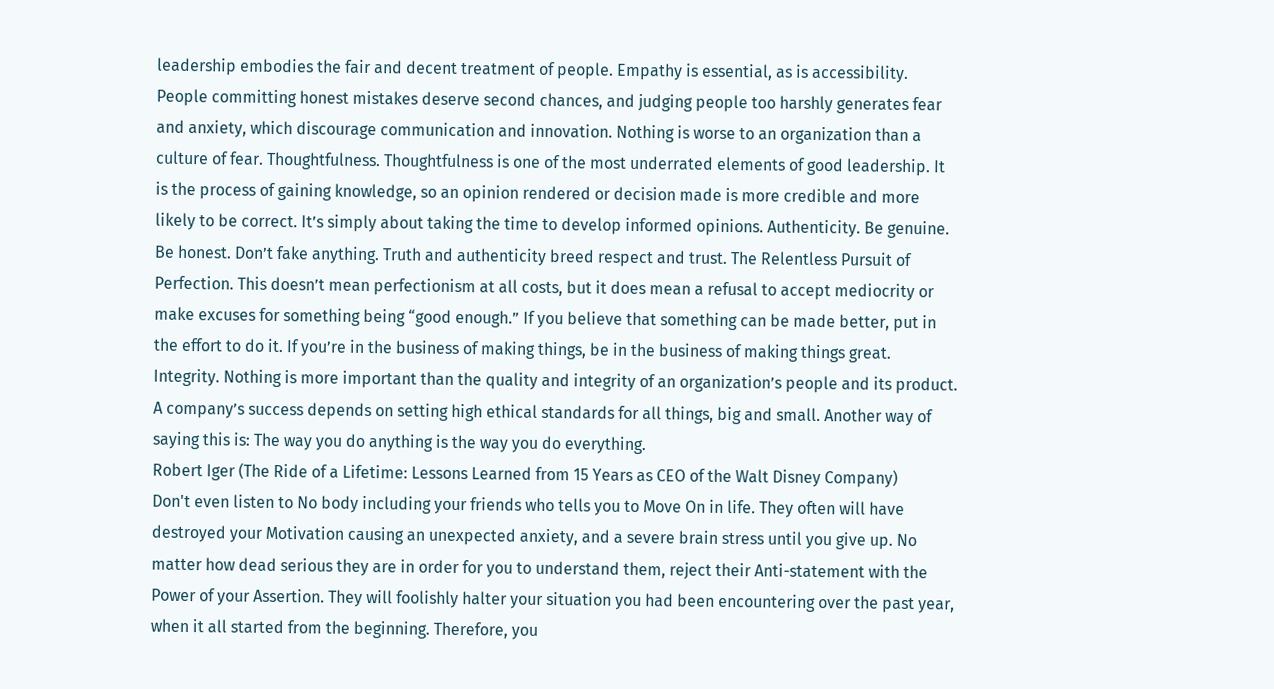leadership embodies the fair and decent treatment of people. Empathy is essential, as is accessibility. People committing honest mistakes deserve second chances, and judging people too harshly generates fear and anxiety, which discourage communication and innovation. Nothing is worse to an organization than a culture of fear. Thoughtfulness. Thoughtfulness is one of the most underrated elements of good leadership. It is the process of gaining knowledge, so an opinion rendered or decision made is more credible and more likely to be correct. It’s simply about taking the time to develop informed opinions. Authenticity. Be genuine. Be honest. Don’t fake anything. Truth and authenticity breed respect and trust. The Relentless Pursuit of Perfection. This doesn’t mean perfectionism at all costs, but it does mean a refusal to accept mediocrity or make excuses for something being “good enough.” If you believe that something can be made better, put in the effort to do it. If you’re in the business of making things, be in the business of making things great. Integrity. Nothing is more important than the quality and integrity of an organization’s people and its product. A company’s success depends on setting high ethical standards for all things, big and small. Another way of saying this is: The way you do anything is the way you do everything.
Robert Iger (The Ride of a Lifetime: Lessons Learned from 15 Years as CEO of the Walt Disney Company)
Don't even listen to No body including your friends who tells you to Move On in life. They often will have destroyed your Motivation causing an unexpected anxiety, and a severe brain stress until you give up. No matter how dead serious they are in order for you to understand them, reject their Anti-statement with the Power of your Assertion. They will foolishly halter your situation you had been encountering over the past year, when it all started from the beginning. Therefore, you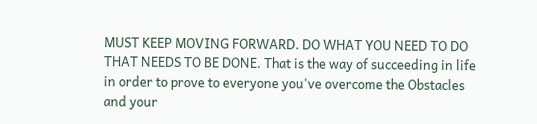MUST KEEP MOVING FORWARD. DO WHAT YOU NEED TO DO THAT NEEDS TO BE DONE. That is the way of succeeding in life in order to prove to everyone you've overcome the Obstacles and your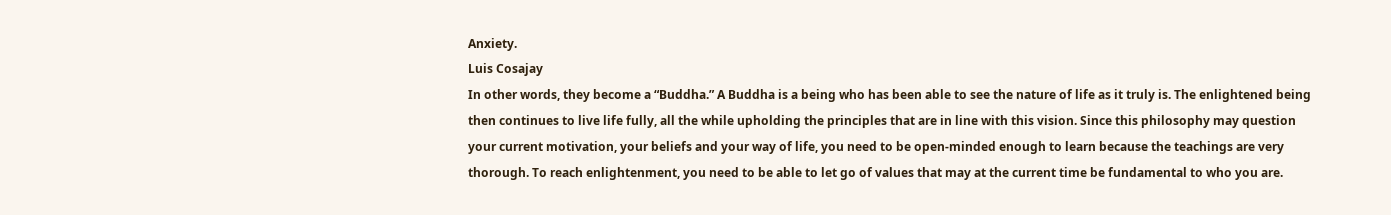Anxiety.
Luis Cosajay
In other words, they become a “Buddha.” A Buddha is a being who has been able to see the nature of life as it truly is. The enlightened being then continues to live life fully, all the while upholding the principles that are in line with this vision. Since this philosophy may question your current motivation, your beliefs and your way of life, you need to be open-minded enough to learn because the teachings are very thorough. To reach enlightenment, you need to be able to let go of values that may at the current time be fundamental to who you are.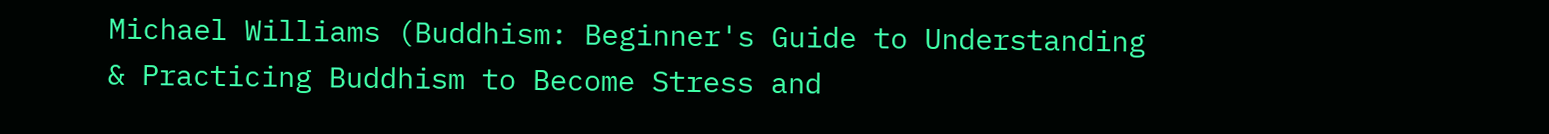Michael Williams (Buddhism: Beginner's Guide to Understanding & Practicing Buddhism to Become Stress and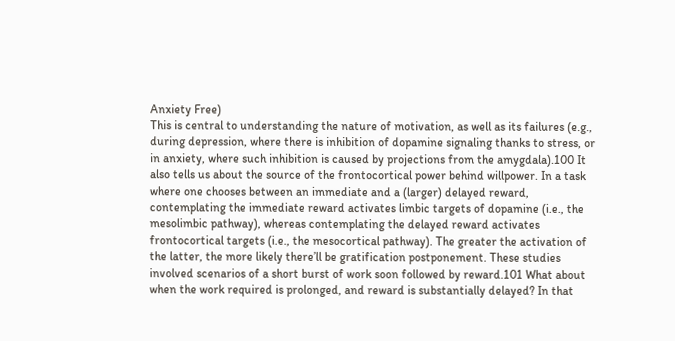Anxiety Free)
This is central to understanding the nature of motivation, as well as its failures (e.g., during depression, where there is inhibition of dopamine signaling thanks to stress, or in anxiety, where such inhibition is caused by projections from the amygdala).100 It also tells us about the source of the frontocortical power behind willpower. In a task where one chooses between an immediate and a (larger) delayed reward, contemplating the immediate reward activates limbic targets of dopamine (i.e., the mesolimbic pathway), whereas contemplating the delayed reward activates frontocortical targets (i.e., the mesocortical pathway). The greater the activation of the latter, the more likely there’ll be gratification postponement. These studies involved scenarios of a short burst of work soon followed by reward.101 What about when the work required is prolonged, and reward is substantially delayed? In that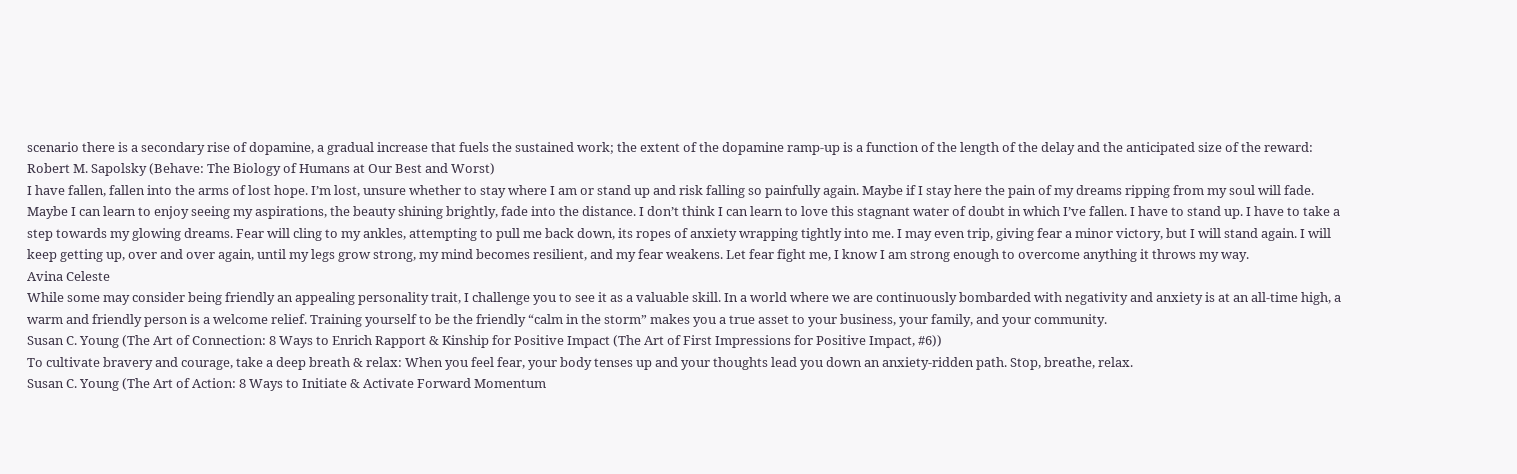scenario there is a secondary rise of dopamine, a gradual increase that fuels the sustained work; the extent of the dopamine ramp-up is a function of the length of the delay and the anticipated size of the reward:
Robert M. Sapolsky (Behave: The Biology of Humans at Our Best and Worst)
I have fallen, fallen into the arms of lost hope. I’m lost, unsure whether to stay where I am or stand up and risk falling so painfully again. Maybe if I stay here the pain of my dreams ripping from my soul will fade. Maybe I can learn to enjoy seeing my aspirations, the beauty shining brightly, fade into the distance. I don’t think I can learn to love this stagnant water of doubt in which I’ve fallen. I have to stand up. I have to take a step towards my glowing dreams. Fear will cling to my ankles, attempting to pull me back down, its ropes of anxiety wrapping tightly into me. I may even trip, giving fear a minor victory, but I will stand again. I will keep getting up, over and over again, until my legs grow strong, my mind becomes resilient, and my fear weakens. Let fear fight me, I know I am strong enough to overcome anything it throws my way.
Avina Celeste
While some may consider being friendly an appealing personality trait, I challenge you to see it as a valuable skill. In a world where we are continuously bombarded with negativity and anxiety is at an all-time high, a warm and friendly person is a welcome relief. Training yourself to be the friendly “calm in the storm” makes you a true asset to your business, your family, and your community.
Susan C. Young (The Art of Connection: 8 Ways to Enrich Rapport & Kinship for Positive Impact (The Art of First Impressions for Positive Impact, #6))
To cultivate bravery and courage, take a deep breath & relax: When you feel fear, your body tenses up and your thoughts lead you down an anxiety-ridden path. Stop, breathe, relax.
Susan C. Young (The Art of Action: 8 Ways to Initiate & Activate Forward Momentum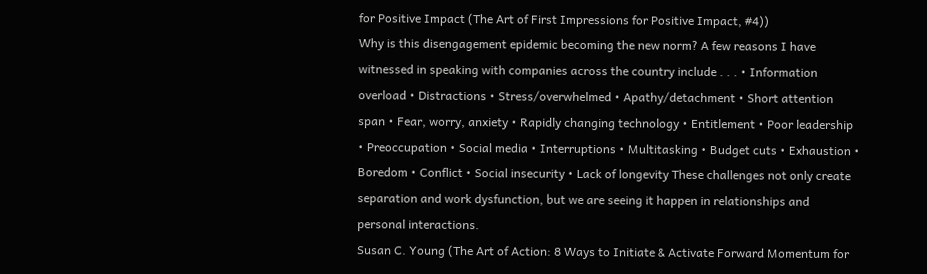for Positive Impact (The Art of First Impressions for Positive Impact, #4))
Why is this disengagement epidemic becoming the new norm? A few reasons I have witnessed in speaking with companies across the country include . . . • Information overload • Distractions • Stress/overwhelmed • Apathy/detachment • Short attention span • Fear, worry, anxiety • Rapidly changing technology • Entitlement • Poor leadership • Preoccupation • Social media • Interruptions • Multitasking • Budget cuts • Exhaustion • Boredom • Conflict • Social insecurity • Lack of longevity These challenges not only create separation and work dysfunction, but we are seeing it happen in relationships and personal interactions.
Susan C. Young (The Art of Action: 8 Ways to Initiate & Activate Forward Momentum for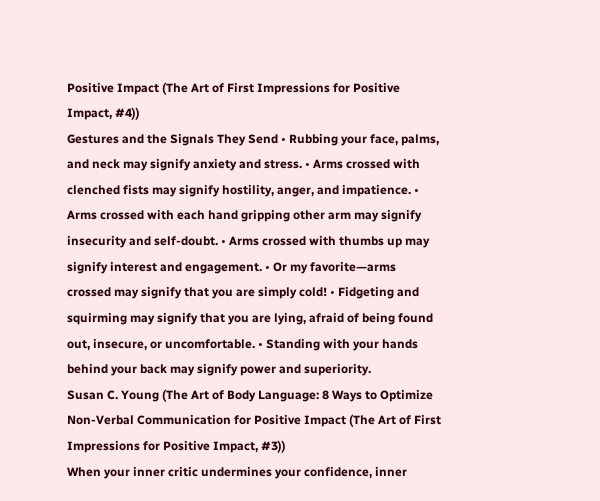Positive Impact (The Art of First Impressions for Positive Impact, #4))
Gestures and the Signals They Send • Rubbing your face, palms, and neck may signify anxiety and stress. • Arms crossed with clenched fists may signify hostility, anger, and impatience. • Arms crossed with each hand gripping other arm may signify insecurity and self-doubt. • Arms crossed with thumbs up may signify interest and engagement. • Or my favorite—arms crossed may signify that you are simply cold! • Fidgeting and squirming may signify that you are lying, afraid of being found out, insecure, or uncomfortable. • Standing with your hands behind your back may signify power and superiority.
Susan C. Young (The Art of Body Language: 8 Ways to Optimize Non-Verbal Communication for Positive Impact (The Art of First Impressions for Positive Impact, #3))
When your inner critic undermines your confidence, inner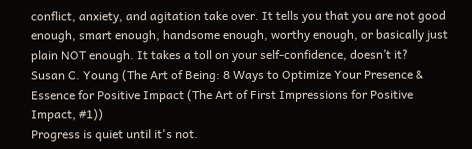conflict, anxiety, and agitation take over. It tells you that you are not good enough, smart enough, handsome enough, worthy enough, or basically just plain NOT enough. It takes a toll on your self-confidence, doesn’t it?
Susan C. Young (The Art of Being: 8 Ways to Optimize Your Presence & Essence for Positive Impact (The Art of First Impressions for Positive Impact, #1))
Progress is quiet until it's not.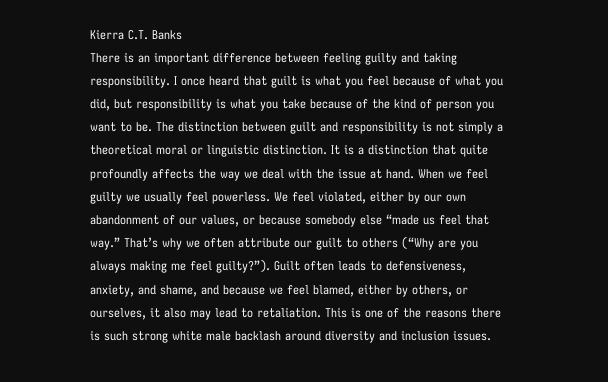Kierra C.T. Banks
There is an important difference between feeling guilty and taking responsibility. I once heard that guilt is what you feel because of what you did, but responsibility is what you take because of the kind of person you want to be. The distinction between guilt and responsibility is not simply a theoretical moral or linguistic distinction. It is a distinction that quite profoundly affects the way we deal with the issue at hand. When we feel guilty we usually feel powerless. We feel violated, either by our own abandonment of our values, or because somebody else “made us feel that way.” That’s why we often attribute our guilt to others (“Why are you always making me feel guilty?”). Guilt often leads to defensiveness, anxiety, and shame, and because we feel blamed, either by others, or ourselves, it also may lead to retaliation. This is one of the reasons there is such strong white male backlash around diversity and inclusion issues.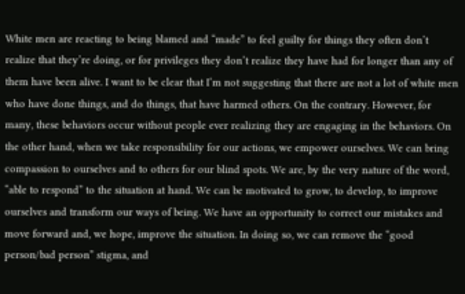White men are reacting to being blamed and “made” to feel guilty for things they often don’t realize that they’re doing, or for privileges they don’t realize they have had for longer than any of them have been alive. I want to be clear that I’m not suggesting that there are not a lot of white men who have done things, and do things, that have harmed others. On the contrary. However, for many, these behaviors occur without people ever realizing they are engaging in the behaviors. On the other hand, when we take responsibility for our actions, we empower ourselves. We can bring compassion to ourselves and to others for our blind spots. We are, by the very nature of the word, “able to respond” to the situation at hand. We can be motivated to grow, to develop, to improve ourselves and transform our ways of being. We have an opportunity to correct our mistakes and move forward and, we hope, improve the situation. In doing so, we can remove the “good person/bad person” stigma, and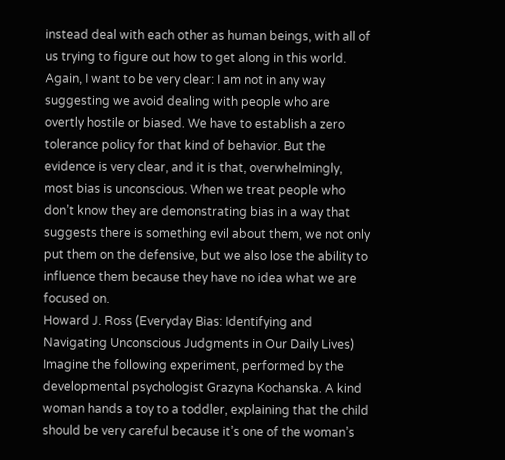instead deal with each other as human beings, with all of us trying to figure out how to get along in this world. Again, I want to be very clear: I am not in any way suggesting we avoid dealing with people who are overtly hostile or biased. We have to establish a zero tolerance policy for that kind of behavior. But the evidence is very clear, and it is that, overwhelmingly, most bias is unconscious. When we treat people who don’t know they are demonstrating bias in a way that suggests there is something evil about them, we not only put them on the defensive, but we also lose the ability to influence them because they have no idea what we are focused on.
Howard J. Ross (Everyday Bias: Identifying and Navigating Unconscious Judgments in Our Daily Lives)
Imagine the following experiment, performed by the developmental psychologist Grazyna Kochanska. A kind woman hands a toy to a toddler, explaining that the child should be very careful because it’s one of the woman’s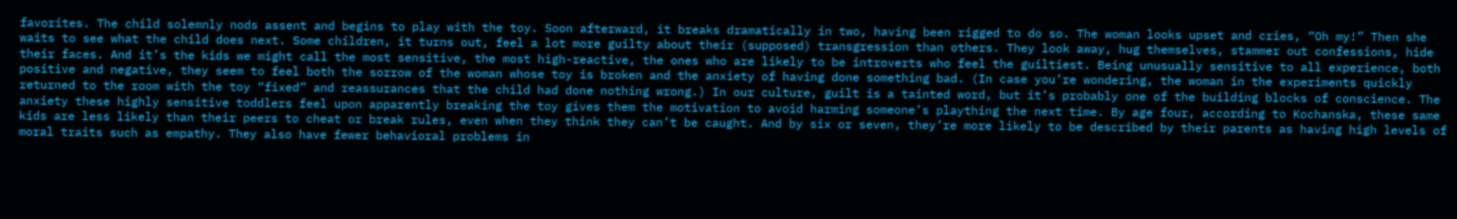favorites. The child solemnly nods assent and begins to play with the toy. Soon afterward, it breaks dramatically in two, having been rigged to do so. The woman looks upset and cries, “Oh my!” Then she waits to see what the child does next. Some children, it turns out, feel a lot more guilty about their (supposed) transgression than others. They look away, hug themselves, stammer out confessions, hide their faces. And it’s the kids we might call the most sensitive, the most high-reactive, the ones who are likely to be introverts who feel the guiltiest. Being unusually sensitive to all experience, both positive and negative, they seem to feel both the sorrow of the woman whose toy is broken and the anxiety of having done something bad. (In case you’re wondering, the woman in the experiments quickly returned to the room with the toy “fixed” and reassurances that the child had done nothing wrong.) In our culture, guilt is a tainted word, but it’s probably one of the building blocks of conscience. The anxiety these highly sensitive toddlers feel upon apparently breaking the toy gives them the motivation to avoid harming someone’s plaything the next time. By age four, according to Kochanska, these same kids are less likely than their peers to cheat or break rules, even when they think they can’t be caught. And by six or seven, they’re more likely to be described by their parents as having high levels of moral traits such as empathy. They also have fewer behavioral problems in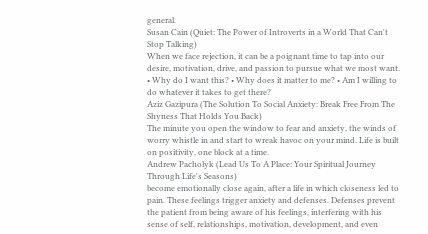general.
Susan Cain (Quiet: The Power of Introverts in a World That Can't Stop Talking)
When we face rejection, it can be a poignant time to tap into our desire, motivation, drive, and passion to pursue what we most want. • Why do I want this? • Why does it matter to me? • Am I willing to do whatever it takes to get there?
Aziz Gazipura (The Solution To Social Anxiety: Break Free From The Shyness That Holds You Back)
The minute you open the window to fear and anxiety, the winds of worry whistle in and start to wreak havoc on your mind. Life is built on positivity, one block at a time.
Andrew Pacholyk (Lead Us To A Place: Your Spiritual Journey Through Life's Seasons)
become emotionally close again, after a life in which closeness led to pain. These feelings trigger anxiety and defenses. Defenses prevent the patient from being aware of his feelings, interfering with his sense of self, relationships, motivation, development, and even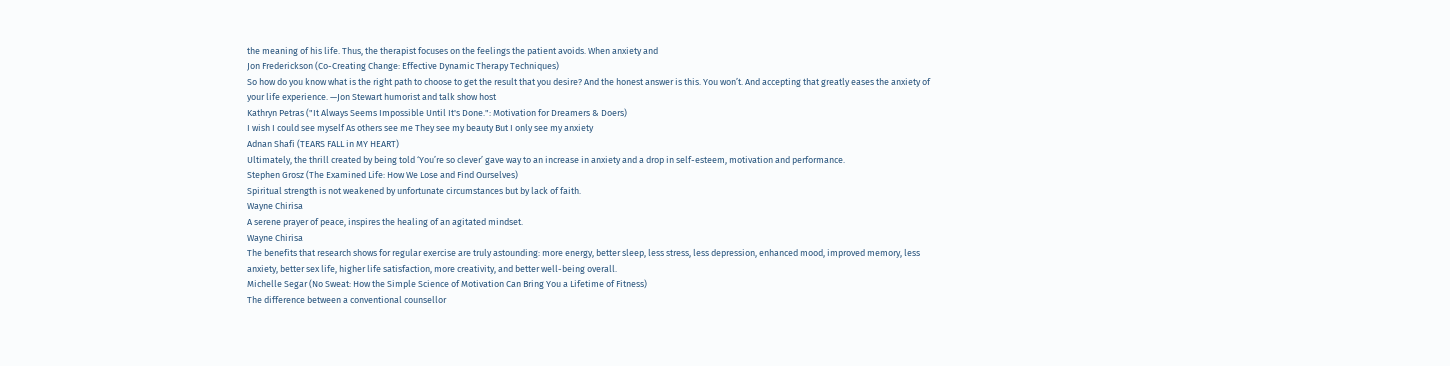the meaning of his life. Thus, the therapist focuses on the feelings the patient avoids. When anxiety and
Jon Frederickson (Co-Creating Change: Effective Dynamic Therapy Techniques)
So how do you know what is the right path to choose to get the result that you desire? And the honest answer is this. You won’t. And accepting that greatly eases the anxiety of your life experience. —Jon Stewart humorist and talk show host
Kathryn Petras ("It Always Seems Impossible Until It's Done.": Motivation for Dreamers & Doers)
I wish I could see myself As others see me They see my beauty But I only see my anxiety
Adnan Shafi (TEARS FALL in MY HEART)
Ultimately, the thrill created by being told ‘You’re so clever’ gave way to an increase in anxiety and a drop in self-esteem, motivation and performance.
Stephen Grosz (The Examined Life: How We Lose and Find Ourselves)
Spiritual strength is not weakened by unfortunate circumstances but by lack of faith.
Wayne Chirisa
A serene prayer of peace, inspires the healing of an agitated mindset.
Wayne Chirisa
The benefits that research shows for regular exercise are truly astounding: more energy, better sleep, less stress, less depression, enhanced mood, improved memory, less anxiety, better sex life, higher life satisfaction, more creativity, and better well-being overall.
Michelle Segar (No Sweat: How the Simple Science of Motivation Can Bring You a Lifetime of Fitness)
The difference between a conventional counsellor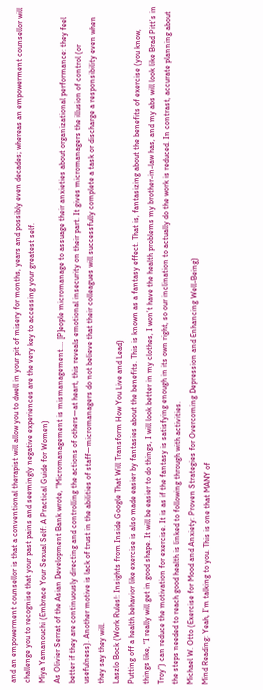and an empowerment counsellor is that a conventional therapist will allow you to dwell in your pit of misery for months, years and possibly even decades; whereas an empowerment counsellor will challenge you to recognise that your past pains and seemingly negative experiences are the very key to accessing your greatest self.
Miya Yamanouchi (Embrace Your Sexual Self: A Practical Guide for Women)
As Olivier Serrat of the Asian Development Bank wrote, “Micromanagement is mismanagement.… [P]eople micromanage to assuage their anxieties about organizational performance: they feel better if they are continuously directing and controlling the actions of others—at heart, this reveals emotional insecurity on their part. It gives micromanagers the illusion of control (or usefulness). Another motive is lack of trust in the abilities of staff—micromanagers do not believe that their colleagues will successfully complete a task or discharge a responsibility even when they say they will.
Laszlo Bock (Work Rules!: Insights from Inside Google That Will Transform How You Live and Lead)
Putting off a health behavior like exercise is also made easier by fantasies about the benefits. This is known as a fantasy effect. That is, fantasizing about the benefits of exercise (you know, things like, “I really will get in good shape. It will be easier to do things, I will look better in my clothes, I won’t have the health problems my brother-in-law has, and my abs will look like Brad Pitt’s in Troy”) can reduce the motivation for exercise. It is as if the fantasy is satisfying enough in its own right, so our inclination to actually do the work is reduced. In contrast, accurate planning about the steps needed to reach good health is linked to following through with activities.
Michael W. Otto (Exercise for Mood and Anxiety: Proven Strategies for Overcoming Depression and Enhancing Well-Being)
Mind Reading: Yeah, I’m talking to you. This is one that MANY of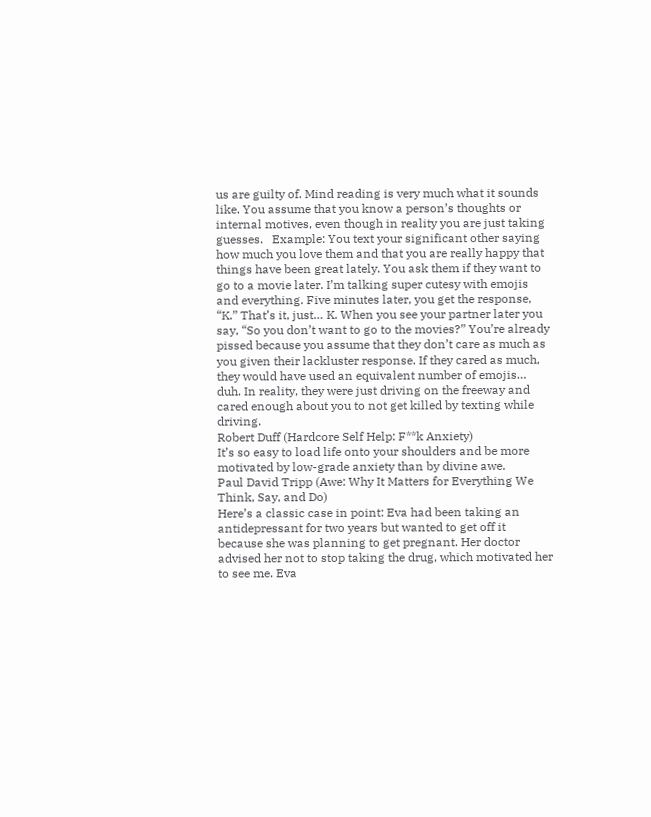us are guilty of. Mind reading is very much what it sounds like. You assume that you know a person’s thoughts or internal motives, even though in reality you are just taking guesses.   Example: You text your significant other saying how much you love them and that you are really happy that things have been great lately. You ask them if they want to go to a movie later. I’m talking super cutesy with emojis and everything. Five minutes later, you get the response, “K.” That’s it, just… K. When you see your partner later you say, “So you don’t want to go to the movies?” You’re already pissed because you assume that they don’t care as much as you given their lackluster response. If they cared as much, they would have used an equivalent number of emojis… duh. In reality, they were just driving on the freeway and cared enough about you to not get killed by texting while driving.
Robert Duff (Hardcore Self Help: F**k Anxiety)
It’s so easy to load life onto your shoulders and be more motivated by low-grade anxiety than by divine awe.
Paul David Tripp (Awe: Why It Matters for Everything We Think, Say, and Do)
Here’s a classic case in point: Eva had been taking an antidepressant for two years but wanted to get off it because she was planning to get pregnant. Her doctor advised her not to stop taking the drug, which motivated her to see me. Eva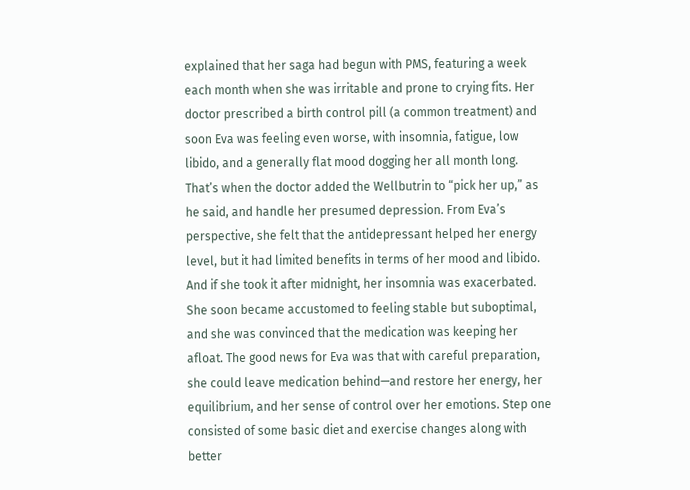explained that her saga had begun with PMS, featuring a week each month when she was irritable and prone to crying fits. Her doctor prescribed a birth control pill (a common treatment) and soon Eva was feeling even worse, with insomnia, fatigue, low libido, and a generally flat mood dogging her all month long. That’s when the doctor added the Wellbutrin to “pick her up,” as he said, and handle her presumed depression. From Eva’s perspective, she felt that the antidepressant helped her energy level, but it had limited benefits in terms of her mood and libido. And if she took it after midnight, her insomnia was exacerbated. She soon became accustomed to feeling stable but suboptimal, and she was convinced that the medication was keeping her afloat. The good news for Eva was that with careful preparation, she could leave medication behind—and restore her energy, her equilibrium, and her sense of control over her emotions. Step one consisted of some basic diet and exercise changes along with better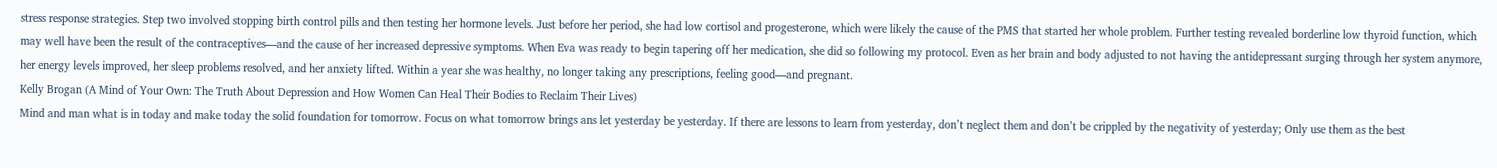stress response strategies. Step two involved stopping birth control pills and then testing her hormone levels. Just before her period, she had low cortisol and progesterone, which were likely the cause of the PMS that started her whole problem. Further testing revealed borderline low thyroid function, which may well have been the result of the contraceptives—and the cause of her increased depressive symptoms. When Eva was ready to begin tapering off her medication, she did so following my protocol. Even as her brain and body adjusted to not having the antidepressant surging through her system anymore, her energy levels improved, her sleep problems resolved, and her anxiety lifted. Within a year she was healthy, no longer taking any prescriptions, feeling good—and pregnant.
Kelly Brogan (A Mind of Your Own: The Truth About Depression and How Women Can Heal Their Bodies to Reclaim Their Lives)
Mind and man what is in today and make today the solid foundation for tomorrow. Focus on what tomorrow brings ans let yesterday be yesterday. If there are lessons to learn from yesterday, don’t neglect them and don’t be crippled by the negativity of yesterday; Only use them as the best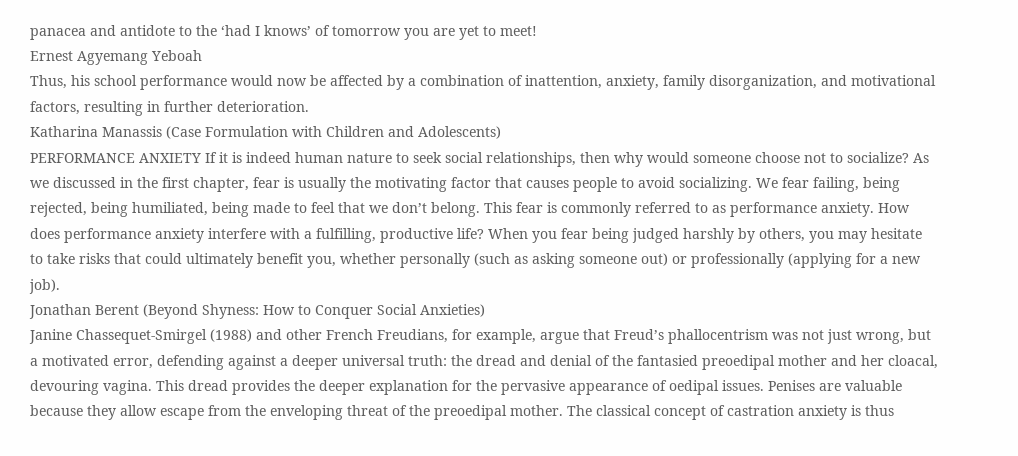panacea and antidote to the ‘had I knows’ of tomorrow you are yet to meet!
Ernest Agyemang Yeboah
Thus, his school performance would now be affected by a combination of inattention, anxiety, family disorganization, and motivational factors, resulting in further deterioration.
Katharina Manassis (Case Formulation with Children and Adolescents)
PERFORMANCE ANXIETY If it is indeed human nature to seek social relationships, then why would someone choose not to socialize? As we discussed in the first chapter, fear is usually the motivating factor that causes people to avoid socializing. We fear failing, being rejected, being humiliated, being made to feel that we don’t belong. This fear is commonly referred to as performance anxiety. How does performance anxiety interfere with a fulfilling, productive life? When you fear being judged harshly by others, you may hesitate to take risks that could ultimately benefit you, whether personally (such as asking someone out) or professionally (applying for a new job).
Jonathan Berent (Beyond Shyness: How to Conquer Social Anxieties)
Janine Chassequet-Smirgel (1988) and other French Freudians, for example, argue that Freud’s phallocentrism was not just wrong, but a motivated error, defending against a deeper universal truth: the dread and denial of the fantasied preoedipal mother and her cloacal, devouring vagina. This dread provides the deeper explanation for the pervasive appearance of oedipal issues. Penises are valuable because they allow escape from the enveloping threat of the preoedipal mother. The classical concept of castration anxiety is thus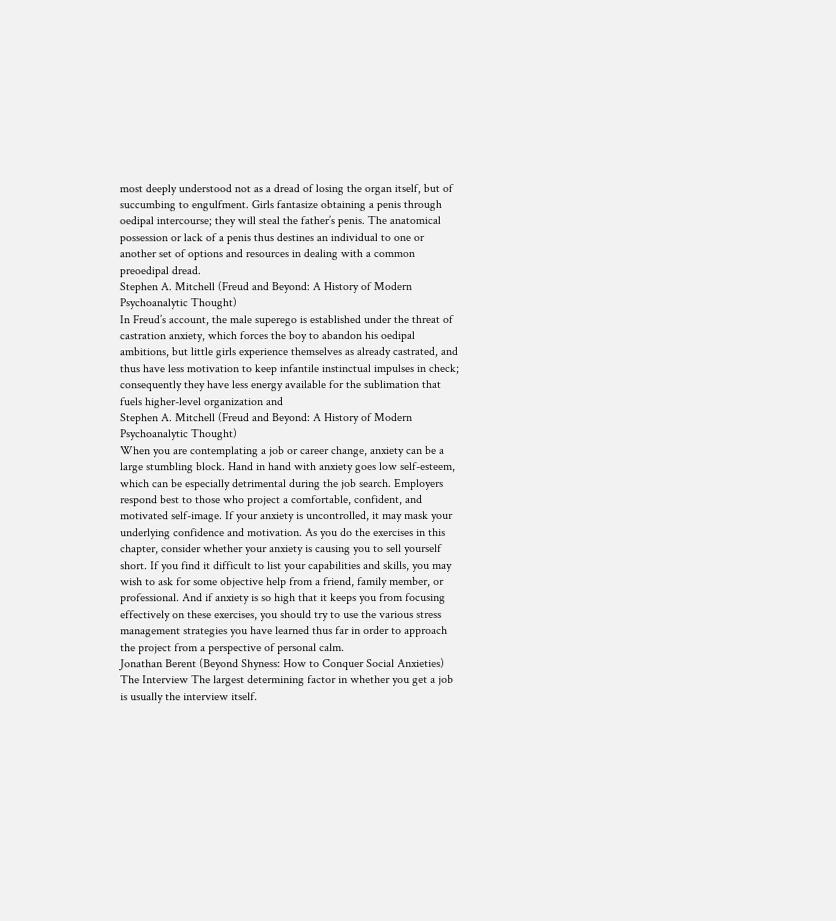most deeply understood not as a dread of losing the organ itself, but of succumbing to engulfment. Girls fantasize obtaining a penis through oedipal intercourse; they will steal the father’s penis. The anatomical possession or lack of a penis thus destines an individual to one or another set of options and resources in dealing with a common preoedipal dread.
Stephen A. Mitchell (Freud and Beyond: A History of Modern Psychoanalytic Thought)
In Freud’s account, the male superego is established under the threat of castration anxiety, which forces the boy to abandon his oedipal ambitions, but little girls experience themselves as already castrated, and thus have less motivation to keep infantile instinctual impulses in check; consequently they have less energy available for the sublimation that fuels higher-level organization and
Stephen A. Mitchell (Freud and Beyond: A History of Modern Psychoanalytic Thought)
When you are contemplating a job or career change, anxiety can be a large stumbling block. Hand in hand with anxiety goes low self-esteem, which can be especially detrimental during the job search. Employers respond best to those who project a comfortable, confident, and motivated self-image. If your anxiety is uncontrolled, it may mask your underlying confidence and motivation. As you do the exercises in this chapter, consider whether your anxiety is causing you to sell yourself short. If you find it difficult to list your capabilities and skills, you may wish to ask for some objective help from a friend, family member, or professional. And if anxiety is so high that it keeps you from focusing effectively on these exercises, you should try to use the various stress management strategies you have learned thus far in order to approach the project from a perspective of personal calm.
Jonathan Berent (Beyond Shyness: How to Conquer Social Anxieties)
The Interview The largest determining factor in whether you get a job is usually the interview itself.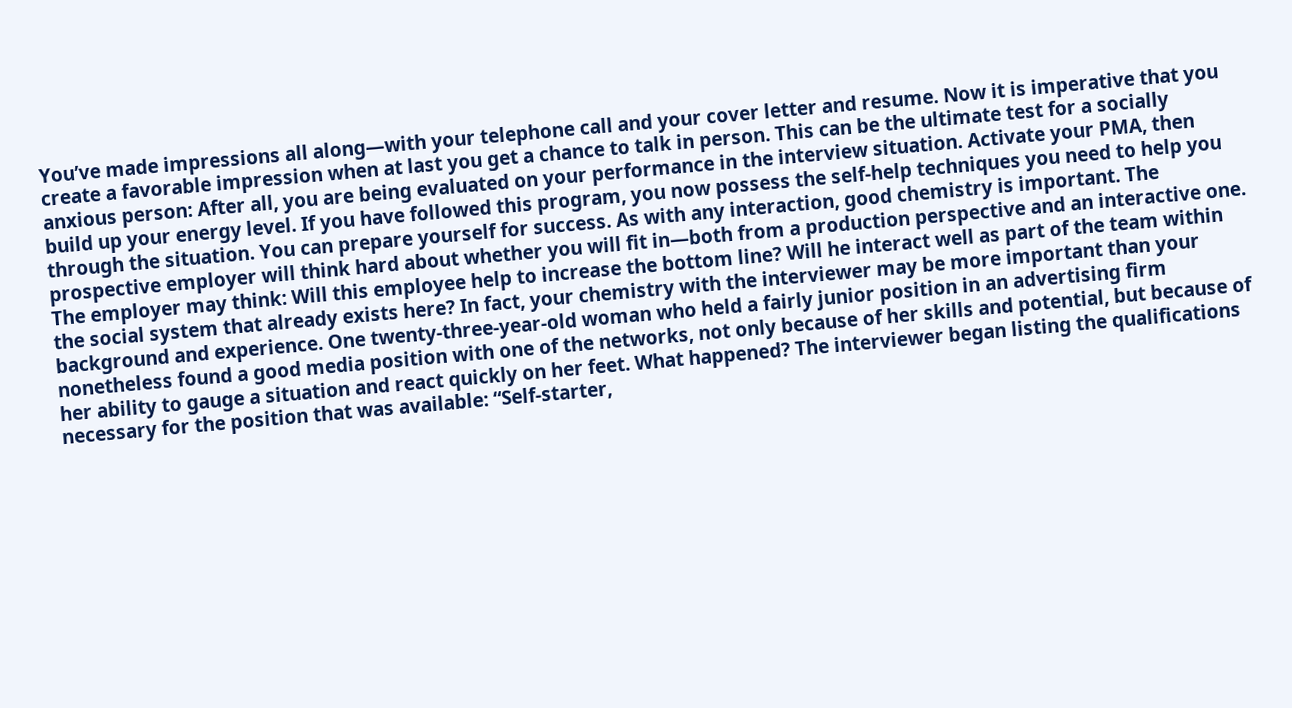You’ve made impressions all along—with your telephone call and your cover letter and resume. Now it is imperative that you create a favorable impression when at last you get a chance to talk in person. This can be the ultimate test for a socially anxious person: After all, you are being evaluated on your performance in the interview situation. Activate your PMA, then build up your energy level. If you have followed this program, you now possess the self-help techniques you need to help you through the situation. You can prepare yourself for success. As with any interaction, good chemistry is important. The prospective employer will think hard about whether you will fit in—both from a production perspective and an interactive one. The employer may think: Will this employee help to increase the bottom line? Will he interact well as part of the team within the social system that already exists here? In fact, your chemistry with the interviewer may be more important than your background and experience. One twenty-three-year-old woman who held a fairly junior position in an advertising firm nonetheless found a good media position with one of the networks, not only because of her skills and potential, but because of her ability to gauge a situation and react quickly on her feet. What happened? The interviewer began listing the qualifications necessary for the position that was available: “Self-starter,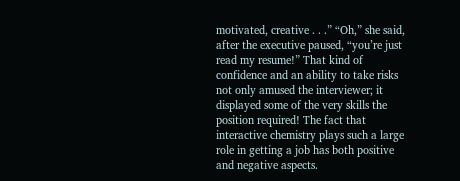motivated, creative . . .” “Oh,” she said, after the executive paused, “you’re just read my resume!” That kind of confidence and an ability to take risks not only amused the interviewer; it displayed some of the very skills the position required! The fact that interactive chemistry plays such a large role in getting a job has both positive and negative aspects.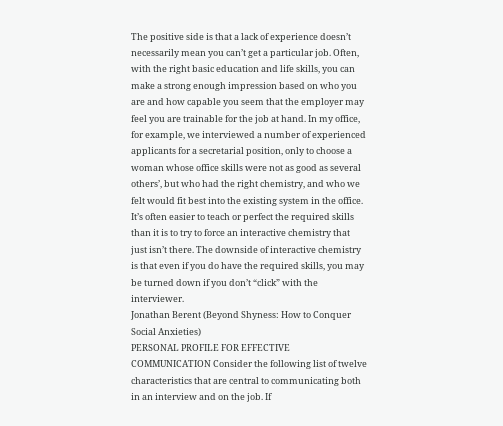The positive side is that a lack of experience doesn’t necessarily mean you can’t get a particular job. Often, with the right basic education and life skills, you can make a strong enough impression based on who you are and how capable you seem that the employer may feel you are trainable for the job at hand. In my office, for example, we interviewed a number of experienced applicants for a secretarial position, only to choose a woman whose office skills were not as good as several others’, but who had the right chemistry, and who we felt would fit best into the existing system in the office. It’s often easier to teach or perfect the required skills than it is to try to force an interactive chemistry that just isn’t there. The downside of interactive chemistry is that even if you do have the required skills, you may be turned down if you don’t “click” with the interviewer.
Jonathan Berent (Beyond Shyness: How to Conquer Social Anxieties)
PERSONAL PROFILE FOR EFFECTIVE COMMUNICATION Consider the following list of twelve characteristics that are central to communicating both in an interview and on the job. If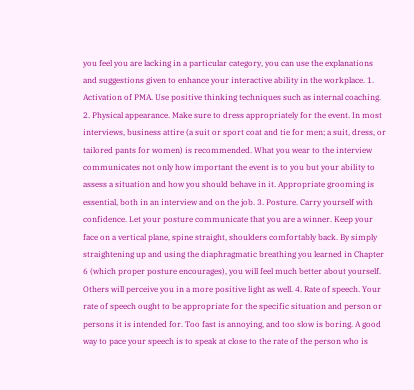you feel you are lacking in a particular category, you can use the explanations and suggestions given to enhance your interactive ability in the workplace. 1. Activation of PMA. Use positive thinking techniques such as internal coaching. 2. Physical appearance. Make sure to dress appropriately for the event. In most interviews, business attire (a suit or sport coat and tie for men; a suit, dress, or tailored pants for women) is recommended. What you wear to the interview communicates not only how important the event is to you but your ability to assess a situation and how you should behave in it. Appropriate grooming is essential, both in an interview and on the job. 3. Posture. Carry yourself with confidence. Let your posture communicate that you are a winner. Keep your face on a vertical plane, spine straight, shoulders comfortably back. By simply straightening up and using the diaphragmatic breathing you learned in Chapter 6 (which proper posture encourages), you will feel much better about yourself. Others will perceive you in a more positive light as well. 4. Rate of speech. Your rate of speech ought to be appropriate for the specific situation and person or persons it is intended for. Too fast is annoying, and too slow is boring. A good way to pace your speech is to speak at close to the rate of the person who is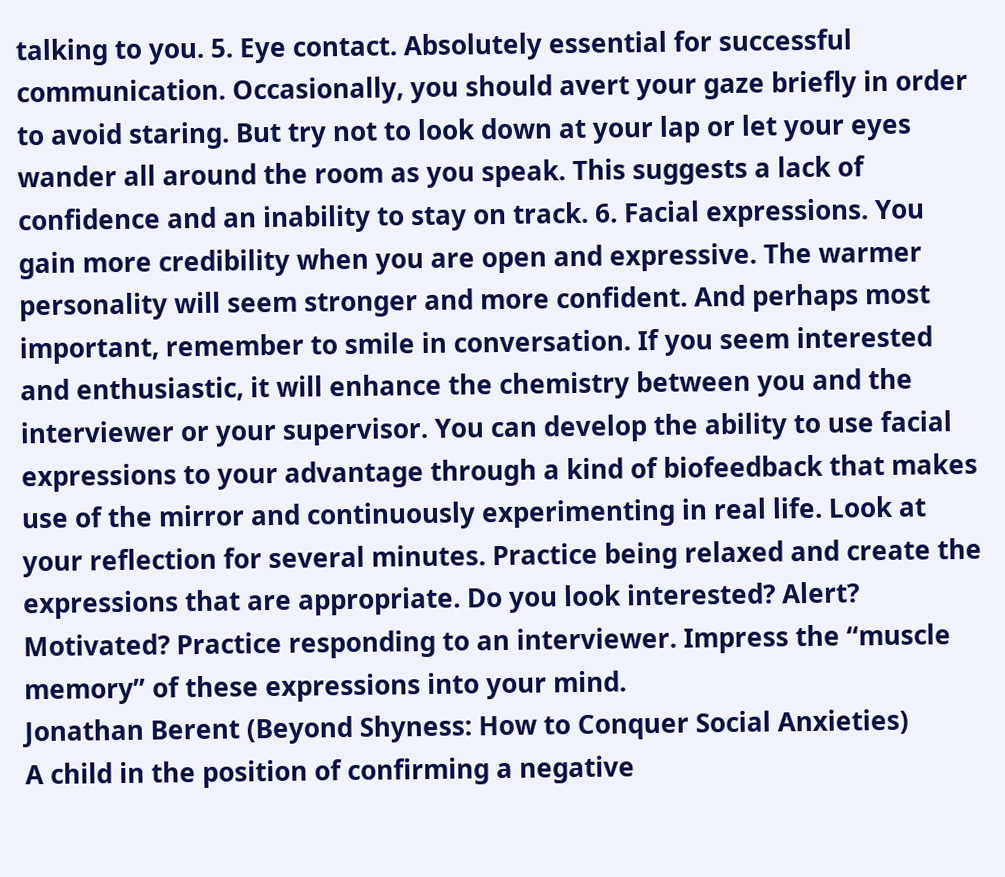talking to you. 5. Eye contact. Absolutely essential for successful communication. Occasionally, you should avert your gaze briefly in order to avoid staring. But try not to look down at your lap or let your eyes wander all around the room as you speak. This suggests a lack of confidence and an inability to stay on track. 6. Facial expressions. You gain more credibility when you are open and expressive. The warmer personality will seem stronger and more confident. And perhaps most important, remember to smile in conversation. If you seem interested and enthusiastic, it will enhance the chemistry between you and the interviewer or your supervisor. You can develop the ability to use facial expressions to your advantage through a kind of biofeedback that makes use of the mirror and continuously experimenting in real life. Look at your reflection for several minutes. Practice being relaxed and create the expressions that are appropriate. Do you look interested? Alert? Motivated? Practice responding to an interviewer. Impress the “muscle memory” of these expressions into your mind.
Jonathan Berent (Beyond Shyness: How to Conquer Social Anxieties)
A child in the position of confirming a negative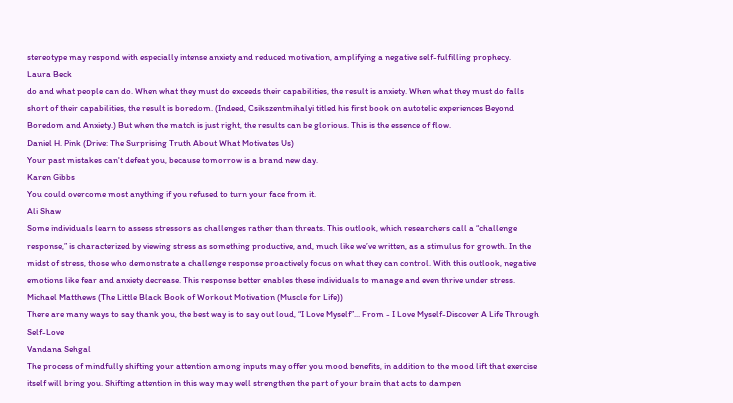stereotype may respond with especially intense anxiety and reduced motivation, amplifying a negative self-fulfilling prophecy.
Laura Beck
do and what people can do. When what they must do exceeds their capabilities, the result is anxiety. When what they must do falls short of their capabilities, the result is boredom. (Indeed, Csikszentmihalyi titled his first book on autotelic experiences Beyond Boredom and Anxiety.) But when the match is just right, the results can be glorious. This is the essence of flow.
Daniel H. Pink (Drive: The Surprising Truth About What Motivates Us)
Your past mistakes can't defeat you, because tomorrow is a brand new day.
Karen Gibbs
You could overcome most anything if you refused to turn your face from it.
Ali Shaw
Some individuals learn to assess stressors as challenges rather than threats. This outlook, which researchers call a “challenge response,” is characterized by viewing stress as something productive, and, much like we’ve written, as a stimulus for growth. In the midst of stress, those who demonstrate a challenge response proactively focus on what they can control. With this outlook, negative emotions like fear and anxiety decrease. This response better enables these individuals to manage and even thrive under stress.
Michael Matthews (The Little Black Book of Workout Motivation (Muscle for Life))
There are many ways to say thank you, the best way is to say out loud, “I Love Myself”... From - I Love Myself-Discover A Life Through Self-Love
Vandana Sehgal
The process of mindfully shifting your attention among inputs may offer you mood benefits, in addition to the mood lift that exercise itself will bring you. Shifting attention in this way may well strengthen the part of your brain that acts to dampen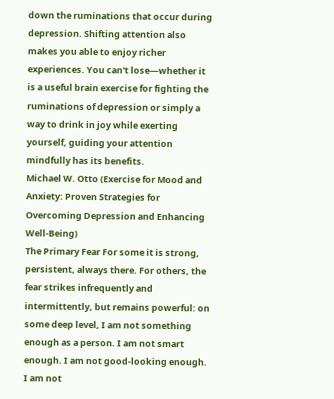down the ruminations that occur during depression. Shifting attention also makes you able to enjoy richer experiences. You can't lose—whether it is a useful brain exercise for fighting the ruminations of depression or simply a way to drink in joy while exerting yourself, guiding your attention mindfully has its benefits.
Michael W. Otto (Exercise for Mood and Anxiety: Proven Strategies for Overcoming Depression and Enhancing Well-Being)
The Primary Fear For some it is strong, persistent, always there. For others, the fear strikes infrequently and intermittently, but remains powerful: on some deep level, I am not something enough as a person. I am not smart enough. I am not good-looking enough. I am not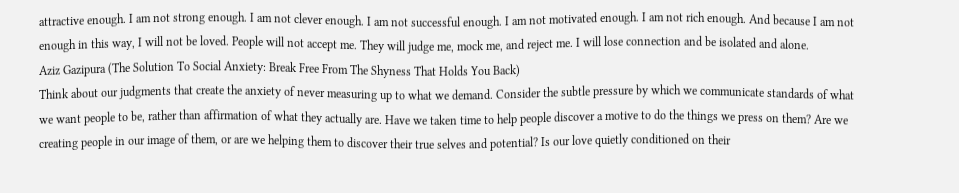attractive enough. I am not strong enough. I am not clever enough. I am not successful enough. I am not motivated enough. I am not rich enough. And because I am not enough in this way, I will not be loved. People will not accept me. They will judge me, mock me, and reject me. I will lose connection and be isolated and alone.
Aziz Gazipura (The Solution To Social Anxiety: Break Free From The Shyness That Holds You Back)
Think about our judgments that create the anxiety of never measuring up to what we demand. Consider the subtle pressure by which we communicate standards of what we want people to be, rather than affirmation of what they actually are. Have we taken time to help people discover a motive to do the things we press on them? Are we creating people in our image of them, or are we helping them to discover their true selves and potential? Is our love quietly conditioned on their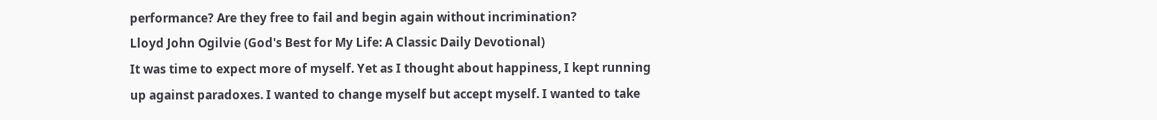performance? Are they free to fail and begin again without incrimination?
Lloyd John Ogilvie (God's Best for My Life: A Classic Daily Devotional)
It was time to expect more of myself. Yet as I thought about happiness, I kept running up against paradoxes. I wanted to change myself but accept myself. I wanted to take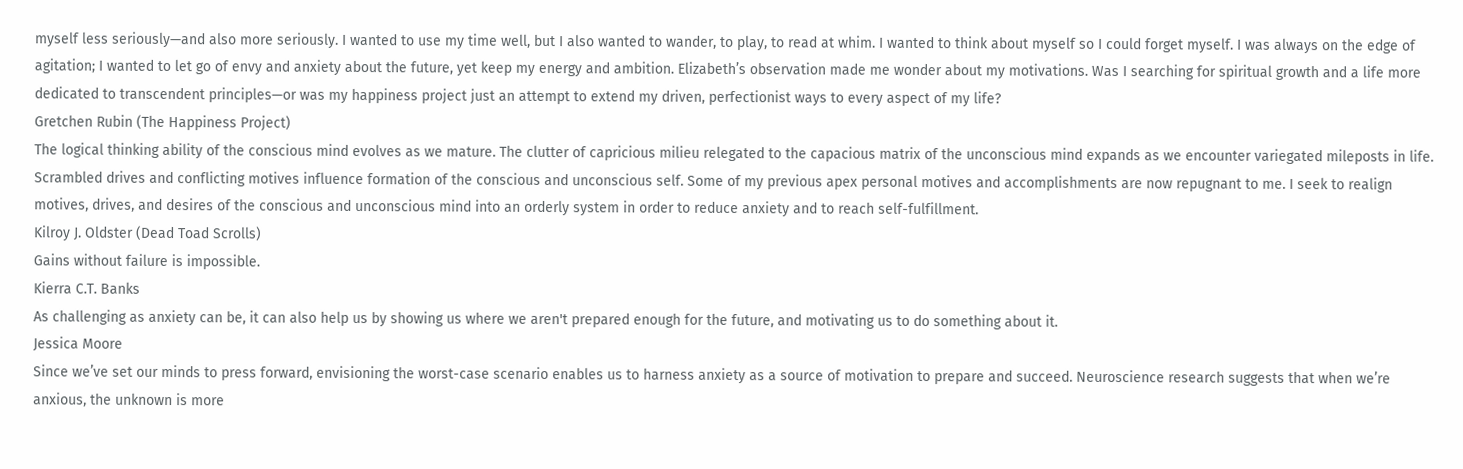myself less seriously—and also more seriously. I wanted to use my time well, but I also wanted to wander, to play, to read at whim. I wanted to think about myself so I could forget myself. I was always on the edge of agitation; I wanted to let go of envy and anxiety about the future, yet keep my energy and ambition. Elizabeth’s observation made me wonder about my motivations. Was I searching for spiritual growth and a life more dedicated to transcendent principles—or was my happiness project just an attempt to extend my driven, perfectionist ways to every aspect of my life?
Gretchen Rubin (The Happiness Project)
The logical thinking ability of the conscious mind evolves as we mature. The clutter of capricious milieu relegated to the capacious matrix of the unconscious mind expands as we encounter variegated mileposts in life. Scrambled drives and conflicting motives influence formation of the conscious and unconscious self. Some of my previous apex personal motives and accomplishments are now repugnant to me. I seek to realign motives, drives, and desires of the conscious and unconscious mind into an orderly system in order to reduce anxiety and to reach self-fulfillment.
Kilroy J. Oldster (Dead Toad Scrolls)
Gains without failure is impossible.
Kierra C.T. Banks
As challenging as anxiety can be, it can also help us by showing us where we aren't prepared enough for the future, and motivating us to do something about it.
Jessica Moore
Since we’ve set our minds to press forward, envisioning the worst-case scenario enables us to harness anxiety as a source of motivation to prepare and succeed. Neuroscience research suggests that when we’re anxious, the unknown is more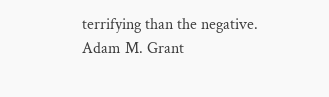terrifying than the negative.
Adam M. Grant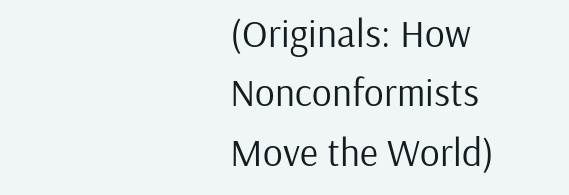(Originals: How Nonconformists Move the World)